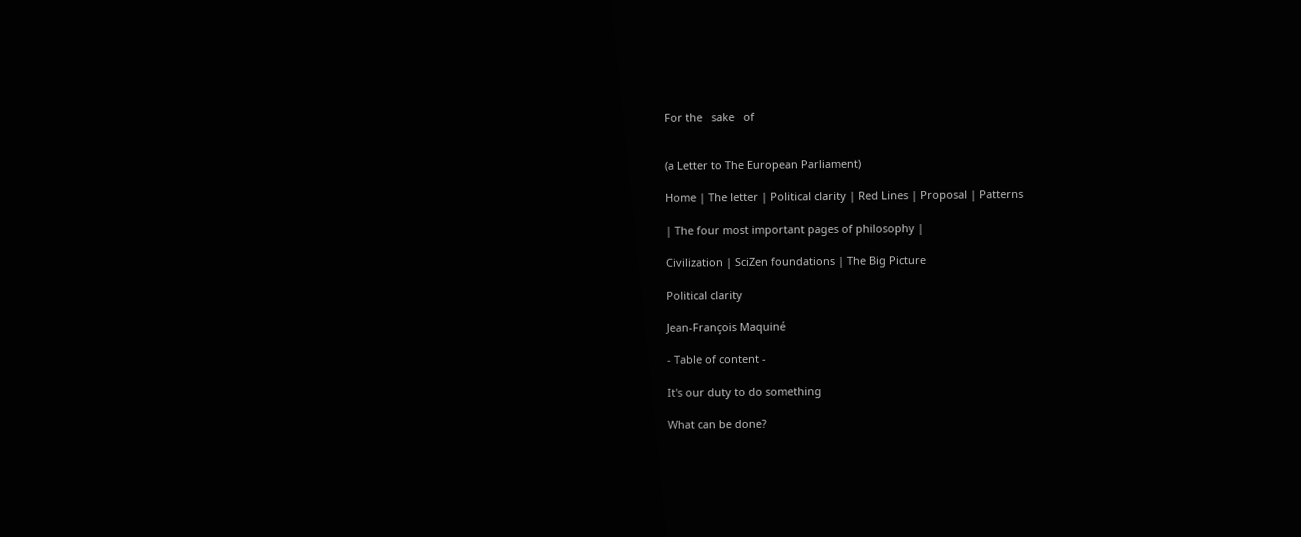For the   sake   of


(a Letter to The European Parliament)

Home | The letter | Political clarity | Red Lines | Proposal | Patterns

| The four most important pages of philosophy |

Civilization | SciZen foundations | The Big Picture

Political clarity

Jean-François Maquiné

- Table of content -

It's our duty to do something

What can be done?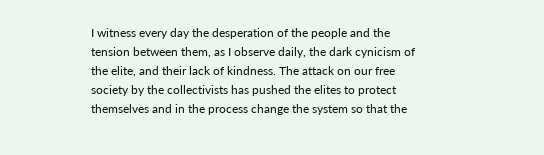I witness every day the desperation of the people and the tension between them, as I observe daily, the dark cynicism of the elite, and their lack of kindness. The attack on our free society by the collectivists has pushed the elites to protect themselves and in the process change the system so that the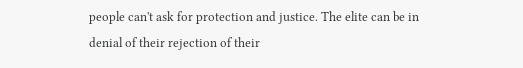people can't ask for protection and justice. The elite can be in denial of their rejection of their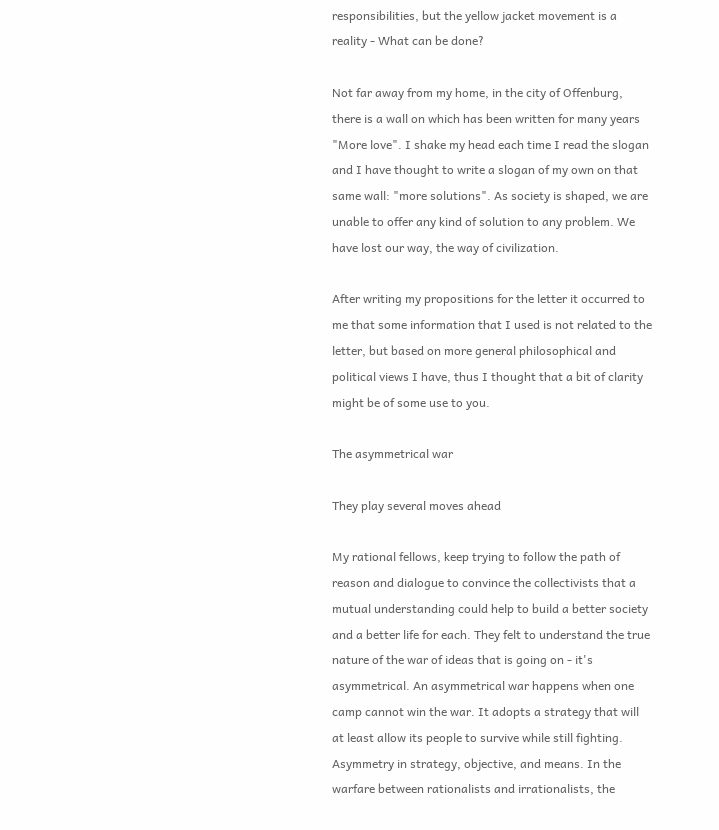responsibilities, but the yellow jacket movement is a reality - What can be done?

Not far away from my home, in the city of Offenburg, there is a wall on which has been written for many years "More love". I shake my head each time I read the slogan and I have thought to write a slogan of my own on that same wall: "more solutions". As society is shaped, we are unable to offer any kind of solution to any problem. We have lost our way, the way of civilization.

After writing my propositions for the letter it occurred to me that some information that I used is not related to the letter, but based on more general philosophical and political views I have, thus I thought that a bit of clarity might be of some use to you.

The asymmetrical war

They play several moves ahead

My rational fellows, keep trying to follow the path of reason and dialogue to convince the collectivists that a mutual understanding could help to build a better society and a better life for each. They felt to understand the true nature of the war of ideas that is going on - it's asymmetrical. An asymmetrical war happens when one camp cannot win the war. It adopts a strategy that will at least allow its people to survive while still fighting. Asymmetry in strategy, objective, and means. In the warfare between rationalists and irrationalists, the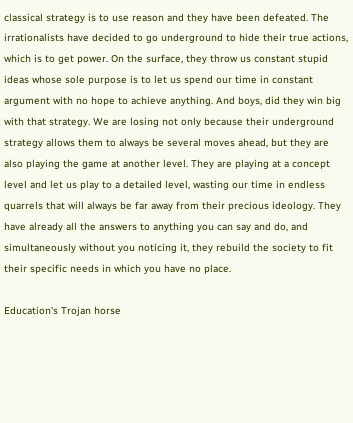classical strategy is to use reason and they have been defeated. The irrationalists have decided to go underground to hide their true actions, which is to get power. On the surface, they throw us constant stupid ideas whose sole purpose is to let us spend our time in constant argument with no hope to achieve anything. And boys, did they win big with that strategy. We are losing not only because their underground strategy allows them to always be several moves ahead, but they are also playing the game at another level. They are playing at a concept level and let us play to a detailed level, wasting our time in endless quarrels that will always be far away from their precious ideology. They have already all the answers to anything you can say and do, and simultaneously without you noticing it, they rebuild the society to fit their specific needs in which you have no place.

Education's Trojan horse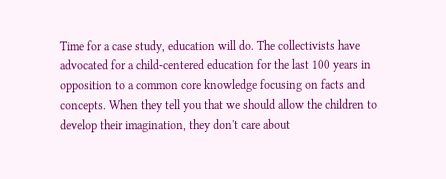Time for a case study, education will do. The collectivists have advocated for a child-centered education for the last 100 years in opposition to a common core knowledge focusing on facts and concepts. When they tell you that we should allow the children to develop their imagination, they don't care about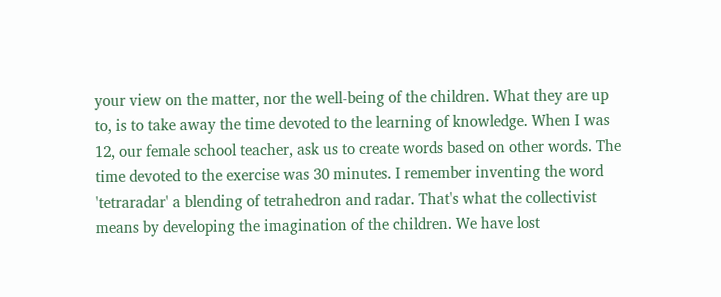your view on the matter, nor the well-being of the children. What they are up to, is to take away the time devoted to the learning of knowledge. When I was 12, our female school teacher, ask us to create words based on other words. The time devoted to the exercise was 30 minutes. I remember inventing the word 'tetraradar' a blending of tetrahedron and radar. That's what the collectivist means by developing the imagination of the children. We have lost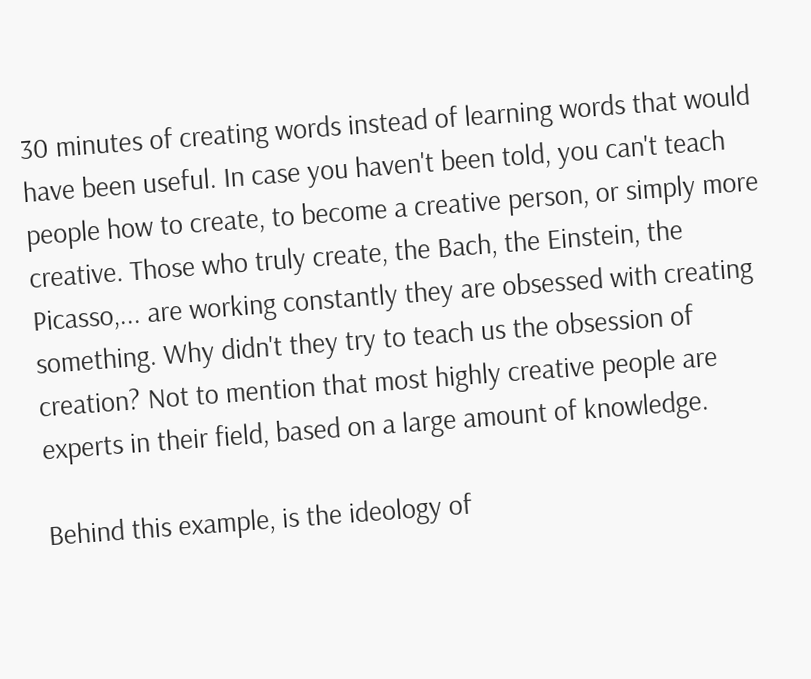30 minutes of creating words instead of learning words that would have been useful. In case you haven't been told, you can't teach people how to create, to become a creative person, or simply more creative. Those who truly create, the Bach, the Einstein, the Picasso,... are working constantly they are obsessed with creating something. Why didn't they try to teach us the obsession of creation? Not to mention that most highly creative people are experts in their field, based on a large amount of knowledge.

Behind this example, is the ideology of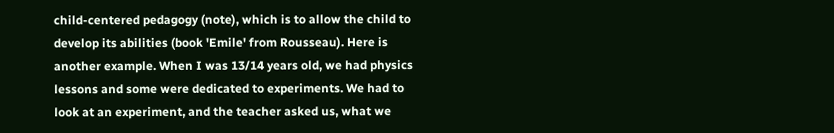child-centered pedagogy (note), which is to allow the child to develop its abilities (book 'Emile' from Rousseau). Here is another example. When I was 13/14 years old, we had physics lessons and some were dedicated to experiments. We had to look at an experiment, and the teacher asked us, what we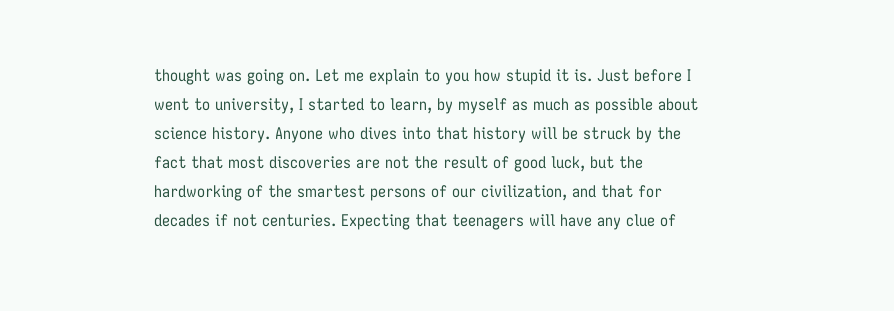thought was going on. Let me explain to you how stupid it is. Just before I went to university, I started to learn, by myself as much as possible about science history. Anyone who dives into that history will be struck by the fact that most discoveries are not the result of good luck, but the hardworking of the smartest persons of our civilization, and that for decades if not centuries. Expecting that teenagers will have any clue of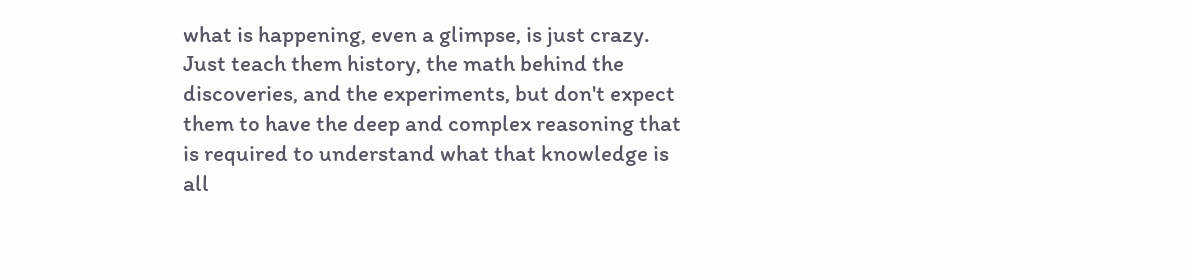what is happening, even a glimpse, is just crazy. Just teach them history, the math behind the discoveries, and the experiments, but don't expect them to have the deep and complex reasoning that is required to understand what that knowledge is all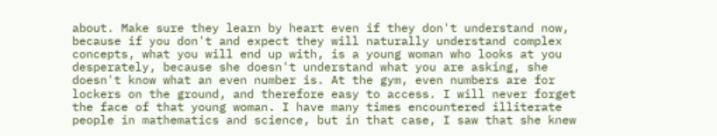about. Make sure they learn by heart even if they don't understand now, because if you don't and expect they will naturally understand complex concepts, what you will end up with, is a young woman who looks at you desperately, because she doesn't understand what you are asking, she doesn't know what an even number is. At the gym, even numbers are for lockers on the ground, and therefore easy to access. I will never forget the face of that young woman. I have many times encountered illiterate people in mathematics and science, but in that case, I saw that she knew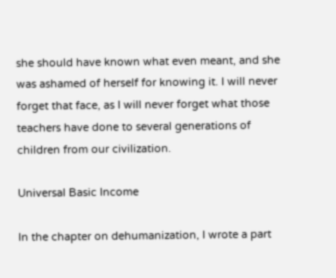she should have known what even meant, and she was ashamed of herself for knowing it. I will never forget that face, as I will never forget what those teachers have done to several generations of children from our civilization.

Universal Basic Income

In the chapter on dehumanization, I wrote a part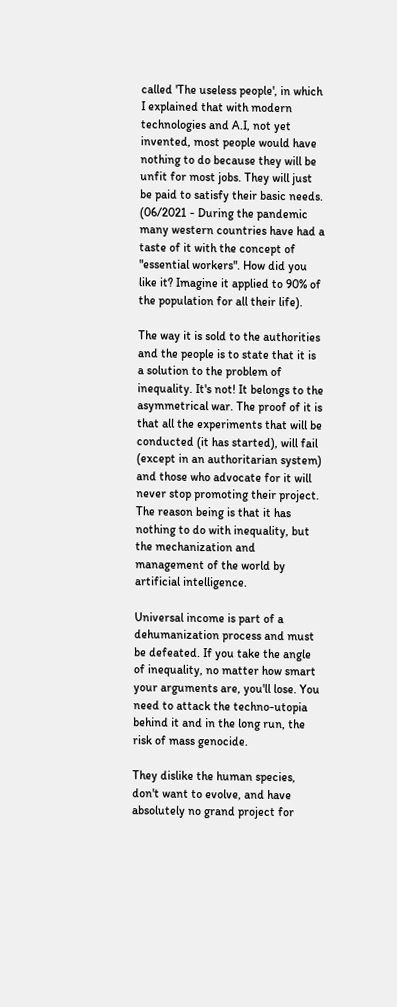called 'The useless people', in which I explained that with modern technologies and A.I, not yet invented, most people would have nothing to do because they will be unfit for most jobs. They will just be paid to satisfy their basic needs. (06/2021 - During the pandemic many western countries have had a taste of it with the concept of "essential workers". How did you like it? Imagine it applied to 90% of the population for all their life).

The way it is sold to the authorities and the people is to state that it is a solution to the problem of inequality. It's not! It belongs to the asymmetrical war. The proof of it is that all the experiments that will be conducted (it has started), will fail (except in an authoritarian system) and those who advocate for it will never stop promoting their project. The reason being is that it has nothing to do with inequality, but the mechanization and management of the world by artificial intelligence.

Universal income is part of a dehumanization process and must be defeated. If you take the angle of inequality, no matter how smart your arguments are, you'll lose. You need to attack the techno-utopia behind it and in the long run, the risk of mass genocide.

They dislike the human species, don't want to evolve, and have absolutely no grand project for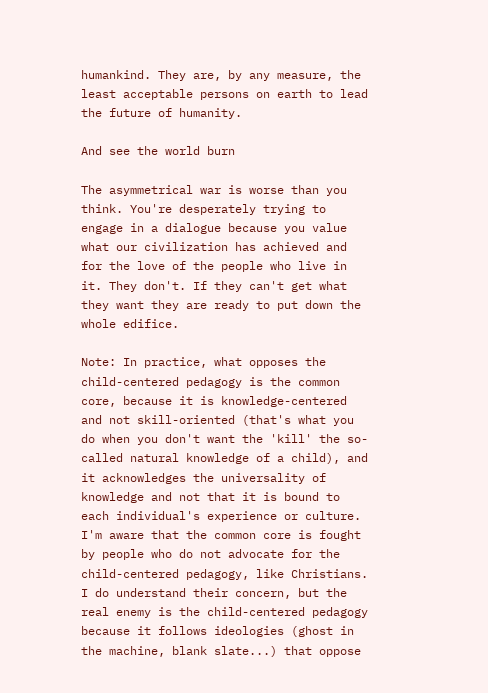humankind. They are, by any measure, the least acceptable persons on earth to lead the future of humanity.

And see the world burn

The asymmetrical war is worse than you think. You're desperately trying to engage in a dialogue because you value what our civilization has achieved and for the love of the people who live in it. They don't. If they can't get what they want they are ready to put down the whole edifice.

Note: In practice, what opposes the child-centered pedagogy is the common core, because it is knowledge-centered and not skill-oriented (that's what you do when you don't want the 'kill' the so-called natural knowledge of a child), and it acknowledges the universality of knowledge and not that it is bound to each individual's experience or culture. I'm aware that the common core is fought by people who do not advocate for the child-centered pedagogy, like Christians. I do understand their concern, but the real enemy is the child-centered pedagogy because it follows ideologies (ghost in the machine, blank slate...) that oppose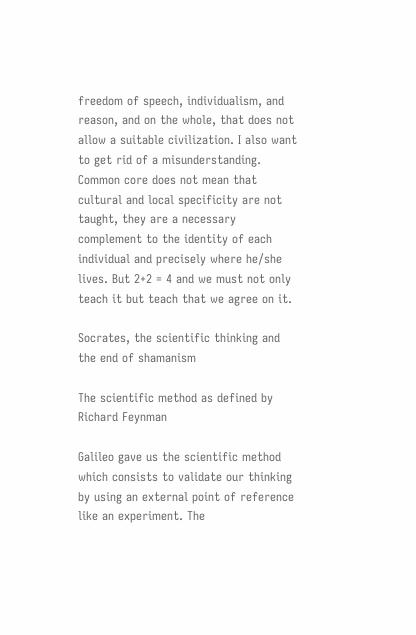freedom of speech, individualism, and reason, and on the whole, that does not allow a suitable civilization. I also want to get rid of a misunderstanding. Common core does not mean that cultural and local specificity are not taught, they are a necessary complement to the identity of each individual and precisely where he/she lives. But 2+2 = 4 and we must not only teach it but teach that we agree on it.

Socrates, the scientific thinking and the end of shamanism

The scientific method as defined by Richard Feynman

Galileo gave us the scientific method which consists to validate our thinking by using an external point of reference like an experiment. The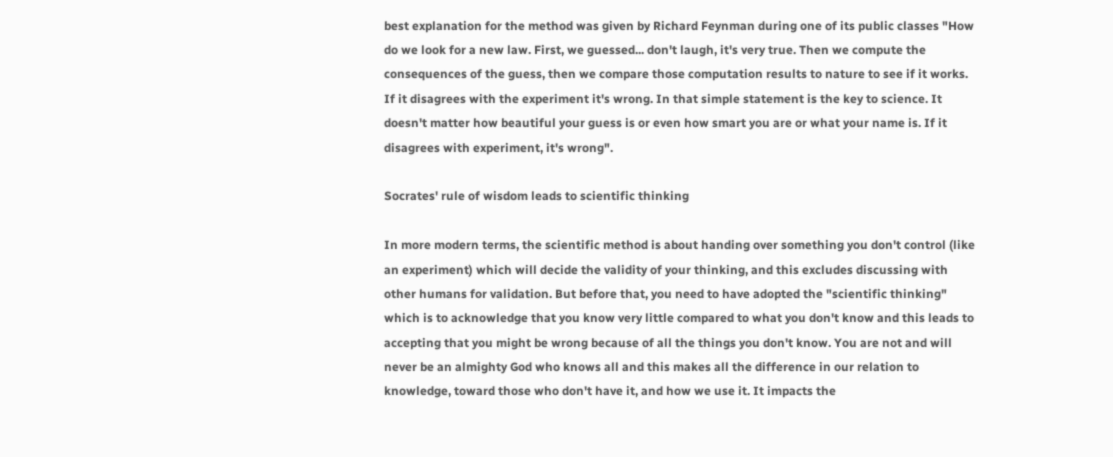best explanation for the method was given by Richard Feynman during one of its public classes "How do we look for a new law. First, we guessed... don't laugh, it's very true. Then we compute the consequences of the guess, then we compare those computation results to nature to see if it works. If it disagrees with the experiment it's wrong. In that simple statement is the key to science. It doesn't matter how beautiful your guess is or even how smart you are or what your name is. If it disagrees with experiment, it's wrong".

Socrates' rule of wisdom leads to scientific thinking

In more modern terms, the scientific method is about handing over something you don't control (like an experiment) which will decide the validity of your thinking, and this excludes discussing with other humans for validation. But before that, you need to have adopted the "scientific thinking" which is to acknowledge that you know very little compared to what you don't know and this leads to accepting that you might be wrong because of all the things you don't know. You are not and will never be an almighty God who knows all and this makes all the difference in our relation to knowledge, toward those who don't have it, and how we use it. It impacts the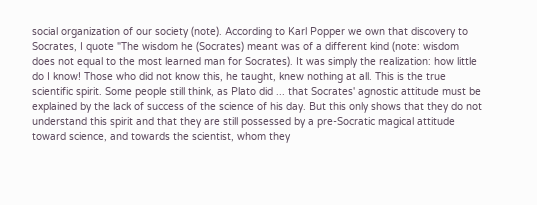social organization of our society (note). According to Karl Popper we own that discovery to Socrates, I quote "The wisdom he (Socrates) meant was of a different kind (note: wisdom does not equal to the most learned man for Socrates). It was simply the realization: how little do I know! Those who did not know this, he taught, knew nothing at all. This is the true scientific spirit. Some people still think, as Plato did ... that Socrates' agnostic attitude must be explained by the lack of success of the science of his day. But this only shows that they do not understand this spirit and that they are still possessed by a pre-Socratic magical attitude toward science, and towards the scientist, whom they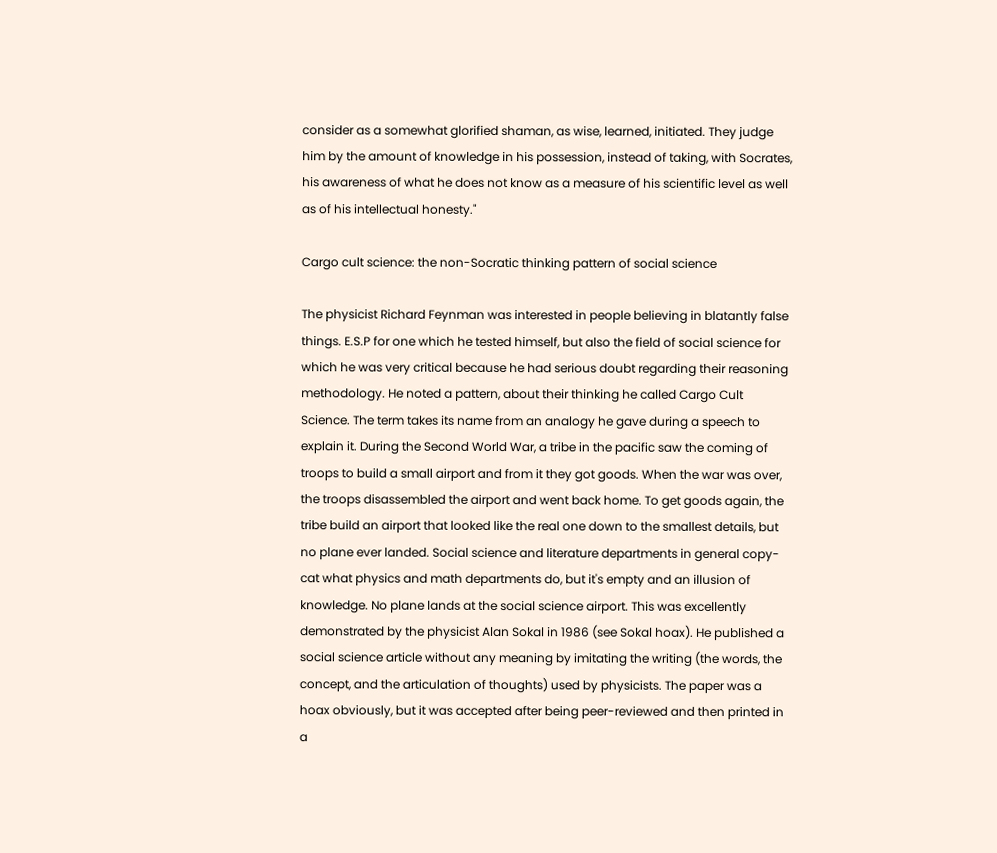consider as a somewhat glorified shaman, as wise, learned, initiated. They judge him by the amount of knowledge in his possession, instead of taking, with Socrates, his awareness of what he does not know as a measure of his scientific level as well as of his intellectual honesty."

Cargo cult science: the non-Socratic thinking pattern of social science

The physicist Richard Feynman was interested in people believing in blatantly false things. E.S.P for one which he tested himself, but also the field of social science for which he was very critical because he had serious doubt regarding their reasoning methodology. He noted a pattern, about their thinking he called Cargo Cult Science. The term takes its name from an analogy he gave during a speech to explain it. During the Second World War, a tribe in the pacific saw the coming of troops to build a small airport and from it they got goods. When the war was over, the troops disassembled the airport and went back home. To get goods again, the tribe build an airport that looked like the real one down to the smallest details, but no plane ever landed. Social science and literature departments in general copy-cat what physics and math departments do, but it's empty and an illusion of knowledge. No plane lands at the social science airport. This was excellently demonstrated by the physicist Alan Sokal in 1986 (see Sokal hoax). He published a social science article without any meaning by imitating the writing (the words, the concept, and the articulation of thoughts) used by physicists. The paper was a hoax obviously, but it was accepted after being peer-reviewed and then printed in a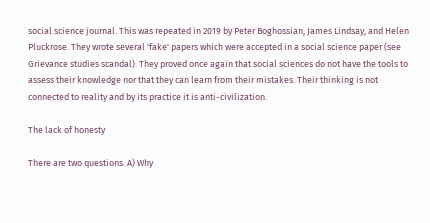social science journal. This was repeated in 2019 by Peter Boghossian, James Lindsay, and Helen Pluckrose. They wrote several 'fake' papers which were accepted in a social science paper (see Grievance studies scandal). They proved once again that social sciences do not have the tools to assess their knowledge nor that they can learn from their mistakes. Their thinking is not connected to reality and by its practice it is anti-civilization.

The lack of honesty

There are two questions. A) Why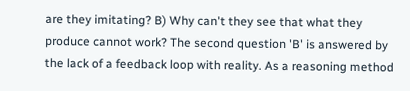are they imitating? B) Why can't they see that what they produce cannot work? The second question 'B' is answered by the lack of a feedback loop with reality. As a reasoning method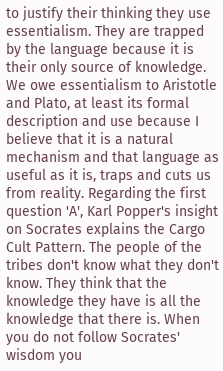to justify their thinking they use essentialism. They are trapped by the language because it is their only source of knowledge. We owe essentialism to Aristotle and Plato, at least its formal description and use because I believe that it is a natural mechanism and that language as useful as it is, traps and cuts us from reality. Regarding the first question 'A', Karl Popper's insight on Socrates explains the Cargo Cult Pattern. The people of the tribes don't know what they don't know. They think that the knowledge they have is all the knowledge that there is. When you do not follow Socrates' wisdom you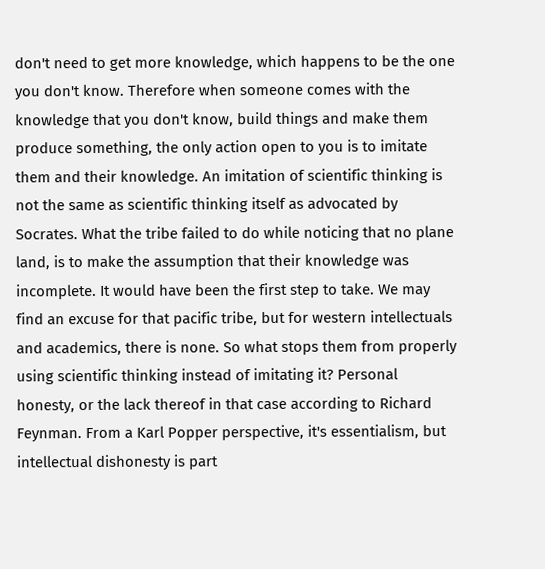don't need to get more knowledge, which happens to be the one you don't know. Therefore when someone comes with the knowledge that you don't know, build things and make them produce something, the only action open to you is to imitate them and their knowledge. An imitation of scientific thinking is not the same as scientific thinking itself as advocated by Socrates. What the tribe failed to do while noticing that no plane land, is to make the assumption that their knowledge was incomplete. It would have been the first step to take. We may find an excuse for that pacific tribe, but for western intellectuals and academics, there is none. So what stops them from properly using scientific thinking instead of imitating it? Personal honesty, or the lack thereof in that case according to Richard Feynman. From a Karl Popper perspective, it's essentialism, but intellectual dishonesty is part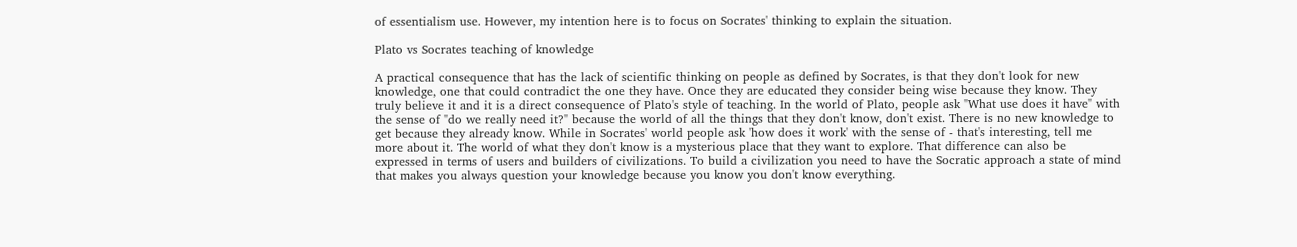of essentialism use. However, my intention here is to focus on Socrates' thinking to explain the situation.

Plato vs Socrates teaching of knowledge

A practical consequence that has the lack of scientific thinking on people as defined by Socrates, is that they don't look for new knowledge, one that could contradict the one they have. Once they are educated they consider being wise because they know. They truly believe it and it is a direct consequence of Plato's style of teaching. In the world of Plato, people ask "What use does it have" with the sense of "do we really need it?" because the world of all the things that they don't know, don't exist. There is no new knowledge to get because they already know. While in Socrates' world people ask 'how does it work' with the sense of - that's interesting, tell me more about it. The world of what they don't know is a mysterious place that they want to explore. That difference can also be expressed in terms of users and builders of civilizations. To build a civilization you need to have the Socratic approach a state of mind that makes you always question your knowledge because you know you don't know everything.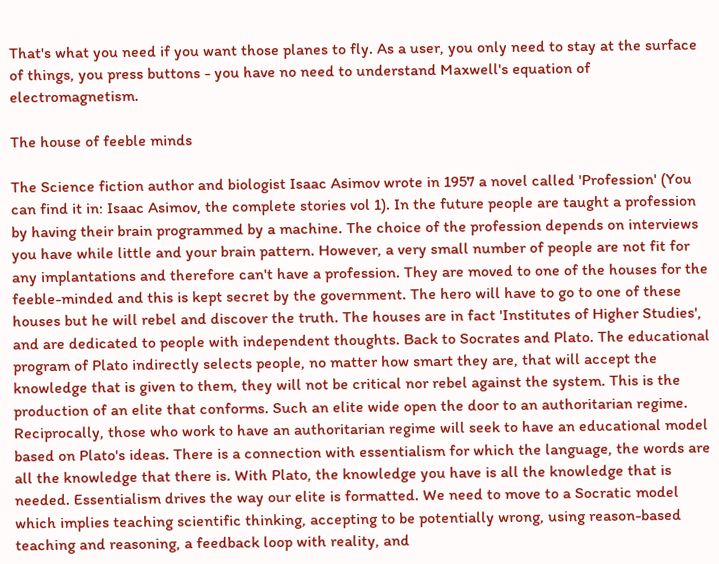That's what you need if you want those planes to fly. As a user, you only need to stay at the surface of things, you press buttons - you have no need to understand Maxwell's equation of electromagnetism.

The house of feeble minds

The Science fiction author and biologist Isaac Asimov wrote in 1957 a novel called 'Profession' (You can find it in: Isaac Asimov, the complete stories vol 1). In the future people are taught a profession by having their brain programmed by a machine. The choice of the profession depends on interviews you have while little and your brain pattern. However, a very small number of people are not fit for any implantations and therefore can't have a profession. They are moved to one of the houses for the feeble-minded and this is kept secret by the government. The hero will have to go to one of these houses but he will rebel and discover the truth. The houses are in fact 'Institutes of Higher Studies', and are dedicated to people with independent thoughts. Back to Socrates and Plato. The educational program of Plato indirectly selects people, no matter how smart they are, that will accept the knowledge that is given to them, they will not be critical nor rebel against the system. This is the production of an elite that conforms. Such an elite wide open the door to an authoritarian regime. Reciprocally, those who work to have an authoritarian regime will seek to have an educational model based on Plato's ideas. There is a connection with essentialism for which the language, the words are all the knowledge that there is. With Plato, the knowledge you have is all the knowledge that is needed. Essentialism drives the way our elite is formatted. We need to move to a Socratic model which implies teaching scientific thinking, accepting to be potentially wrong, using reason-based teaching and reasoning, a feedback loop with reality, and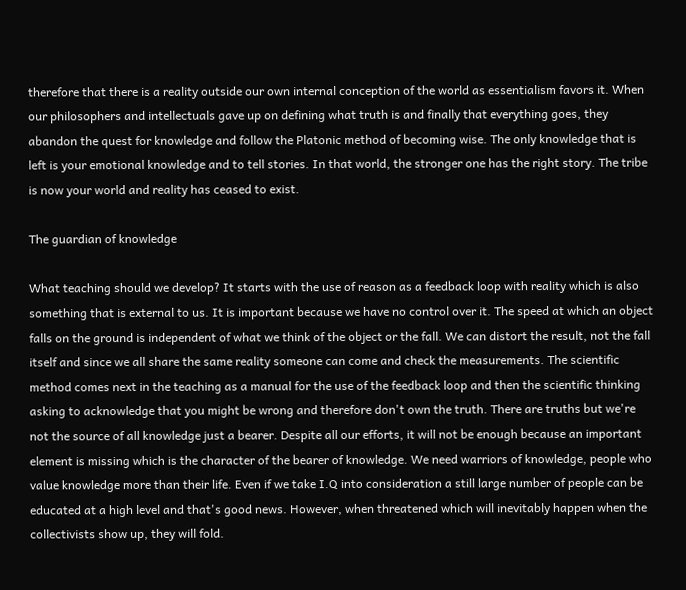therefore that there is a reality outside our own internal conception of the world as essentialism favors it. When our philosophers and intellectuals gave up on defining what truth is and finally that everything goes, they abandon the quest for knowledge and follow the Platonic method of becoming wise. The only knowledge that is left is your emotional knowledge and to tell stories. In that world, the stronger one has the right story. The tribe is now your world and reality has ceased to exist.

The guardian of knowledge

What teaching should we develop? It starts with the use of reason as a feedback loop with reality which is also something that is external to us. It is important because we have no control over it. The speed at which an object falls on the ground is independent of what we think of the object or the fall. We can distort the result, not the fall itself and since we all share the same reality someone can come and check the measurements. The scientific method comes next in the teaching as a manual for the use of the feedback loop and then the scientific thinking asking to acknowledge that you might be wrong and therefore don't own the truth. There are truths but we're not the source of all knowledge just a bearer. Despite all our efforts, it will not be enough because an important element is missing which is the character of the bearer of knowledge. We need warriors of knowledge, people who value knowledge more than their life. Even if we take I.Q into consideration a still large number of people can be educated at a high level and that's good news. However, when threatened which will inevitably happen when the collectivists show up, they will fold.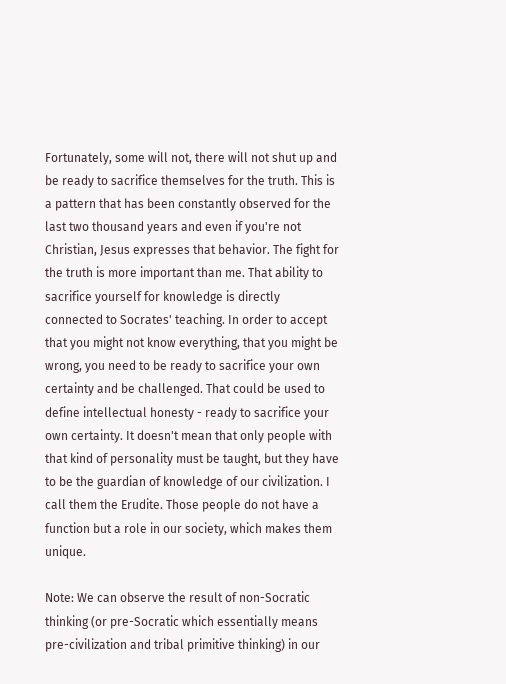Fortunately, some will not, there will not shut up and be ready to sacrifice themselves for the truth. This is a pattern that has been constantly observed for the last two thousand years and even if you're not Christian, Jesus expresses that behavior. The fight for the truth is more important than me. That ability to sacrifice yourself for knowledge is directly connected to Socrates' teaching. In order to accept that you might not know everything, that you might be wrong, you need to be ready to sacrifice your own certainty and be challenged. That could be used to define intellectual honesty - ready to sacrifice your own certainty. It doesn't mean that only people with that kind of personality must be taught, but they have to be the guardian of knowledge of our civilization. I call them the Erudite. Those people do not have a function but a role in our society, which makes them unique.

Note: We can observe the result of non-Socratic thinking (or pre-Socratic which essentially means pre-civilization and tribal primitive thinking) in our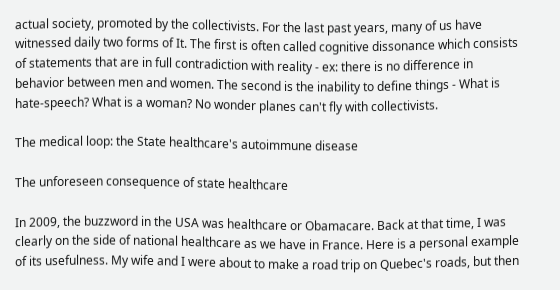actual society, promoted by the collectivists. For the last past years, many of us have witnessed daily two forms of It. The first is often called cognitive dissonance which consists of statements that are in full contradiction with reality - ex: there is no difference in behavior between men and women. The second is the inability to define things - What is hate-speech? What is a woman? No wonder planes can't fly with collectivists.

The medical loop: the State healthcare's autoimmune disease

The unforeseen consequence of state healthcare

In 2009, the buzzword in the USA was healthcare or Obamacare. Back at that time, I was clearly on the side of national healthcare as we have in France. Here is a personal example of its usefulness. My wife and I were about to make a road trip on Quebec's roads, but then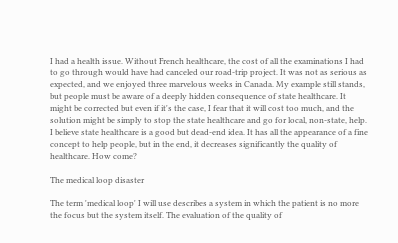I had a health issue. Without French healthcare, the cost of all the examinations I had to go through would have had canceled our road-trip project. It was not as serious as expected, and we enjoyed three marvelous weeks in Canada. My example still stands, but people must be aware of a deeply hidden consequence of state healthcare. It might be corrected but even if it's the case, I fear that it will cost too much, and the solution might be simply to stop the state healthcare and go for local, non-state, help. I believe state healthcare is a good but dead-end idea. It has all the appearance of a fine concept to help people, but in the end, it decreases significantly the quality of healthcare. How come?

The medical loop disaster

The term 'medical loop' I will use describes a system in which the patient is no more the focus but the system itself. The evaluation of the quality of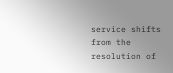service shifts from the resolution of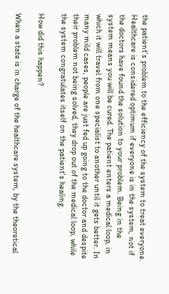the patient's problem to the efficiency of the system to treat everyone. Healthcare is considered optimum if everyone is in the system, not if the doctors have found the solution to your problem. Being in the system means you will be cured. The patient enters a medical loop, in which it will travel from one specialist to another until it gets better. In many mild cases, people are just fed up going to the doctor and despite their problem not being solved, they drop out of the medical loop, while the system congratulates itself on the patient's healing.

How did this happen?

When a state is in charge of the healthcare system, by the theoretical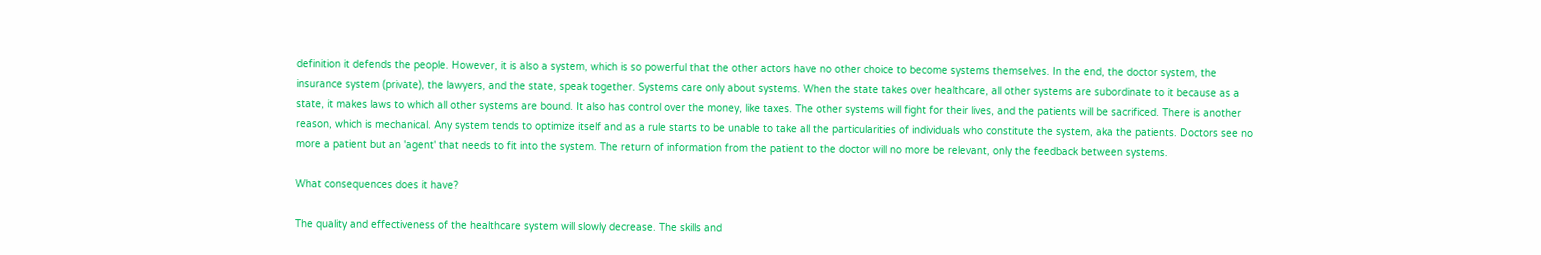definition it defends the people. However, it is also a system, which is so powerful that the other actors have no other choice to become systems themselves. In the end, the doctor system, the insurance system (private), the lawyers, and the state, speak together. Systems care only about systems. When the state takes over healthcare, all other systems are subordinate to it because as a state, it makes laws to which all other systems are bound. It also has control over the money, like taxes. The other systems will fight for their lives, and the patients will be sacrificed. There is another reason, which is mechanical. Any system tends to optimize itself and as a rule starts to be unable to take all the particularities of individuals who constitute the system, aka the patients. Doctors see no more a patient but an 'agent' that needs to fit into the system. The return of information from the patient to the doctor will no more be relevant, only the feedback between systems.

What consequences does it have?

The quality and effectiveness of the healthcare system will slowly decrease. The skills and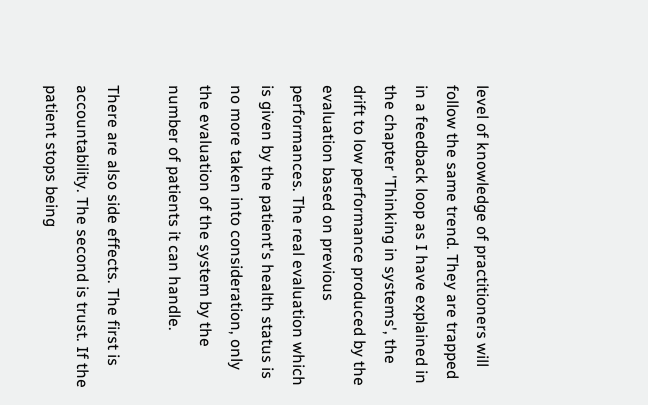level of knowledge of practitioners will follow the same trend. They are trapped in a feedback loop as I have explained in the chapter 'Thinking in systems', the drift to low performance produced by the evaluation based on previous performances. The real evaluation which is given by the patient's health status is no more taken into consideration, only the evaluation of the system by the number of patients it can handle.

There are also side effects. The first is accountability. The second is trust. If the patient stops being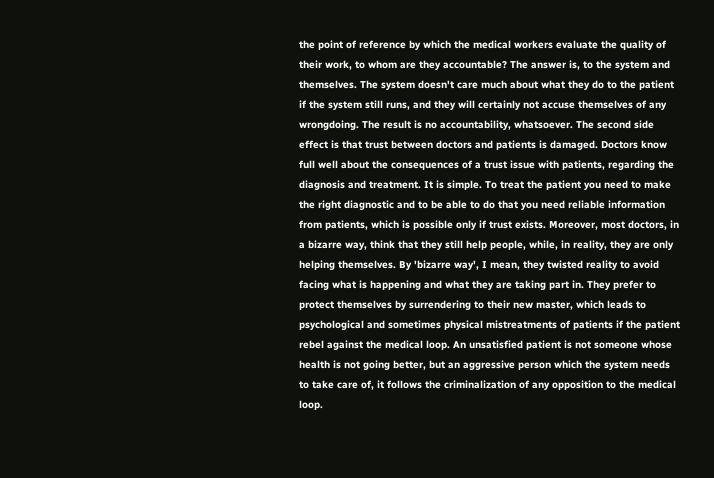the point of reference by which the medical workers evaluate the quality of their work, to whom are they accountable? The answer is, to the system and themselves. The system doesn't care much about what they do to the patient if the system still runs, and they will certainly not accuse themselves of any wrongdoing. The result is no accountability, whatsoever. The second side effect is that trust between doctors and patients is damaged. Doctors know full well about the consequences of a trust issue with patients, regarding the diagnosis and treatment. It is simple. To treat the patient you need to make the right diagnostic and to be able to do that you need reliable information from patients, which is possible only if trust exists. Moreover, most doctors, in a bizarre way, think that they still help people, while, in reality, they are only helping themselves. By 'bizarre way', I mean, they twisted reality to avoid facing what is happening and what they are taking part in. They prefer to protect themselves by surrendering to their new master, which leads to psychological and sometimes physical mistreatments of patients if the patient rebel against the medical loop. An unsatisfied patient is not someone whose health is not going better, but an aggressive person which the system needs to take care of, it follows the criminalization of any opposition to the medical loop.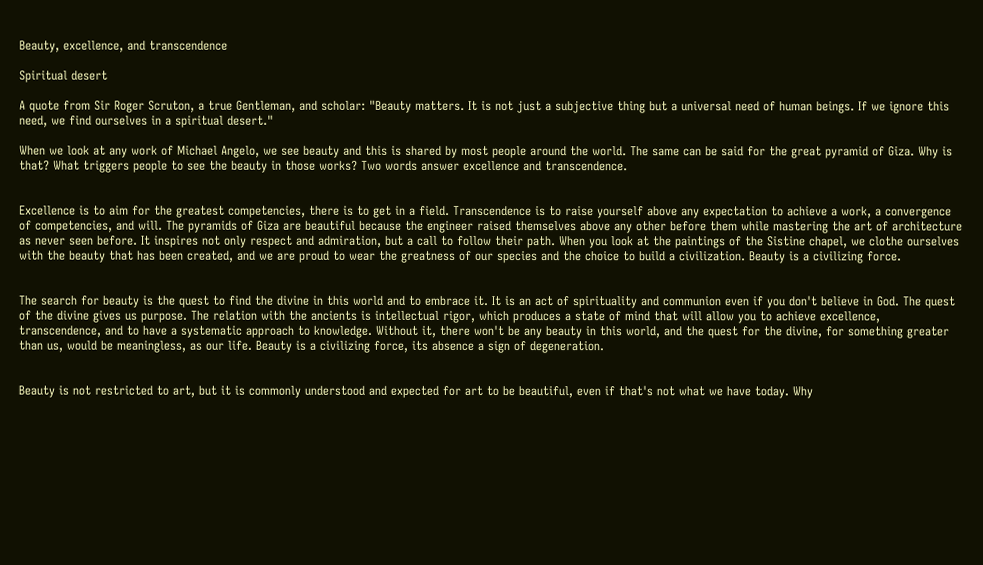Beauty, excellence, and transcendence

Spiritual desert

A quote from Sir Roger Scruton, a true Gentleman, and scholar: "Beauty matters. It is not just a subjective thing but a universal need of human beings. If we ignore this need, we find ourselves in a spiritual desert."

When we look at any work of Michael Angelo, we see beauty and this is shared by most people around the world. The same can be said for the great pyramid of Giza. Why is that? What triggers people to see the beauty in those works? Two words answer excellence and transcendence.


Excellence is to aim for the greatest competencies, there is to get in a field. Transcendence is to raise yourself above any expectation to achieve a work, a convergence of competencies, and will. The pyramids of Giza are beautiful because the engineer raised themselves above any other before them while mastering the art of architecture as never seen before. It inspires not only respect and admiration, but a call to follow their path. When you look at the paintings of the Sistine chapel, we clothe ourselves with the beauty that has been created, and we are proud to wear the greatness of our species and the choice to build a civilization. Beauty is a civilizing force.


The search for beauty is the quest to find the divine in this world and to embrace it. It is an act of spirituality and communion even if you don't believe in God. The quest of the divine gives us purpose. The relation with the ancients is intellectual rigor, which produces a state of mind that will allow you to achieve excellence, transcendence, and to have a systematic approach to knowledge. Without it, there won't be any beauty in this world, and the quest for the divine, for something greater than us, would be meaningless, as our life. Beauty is a civilizing force, its absence a sign of degeneration.


Beauty is not restricted to art, but it is commonly understood and expected for art to be beautiful, even if that's not what we have today. Why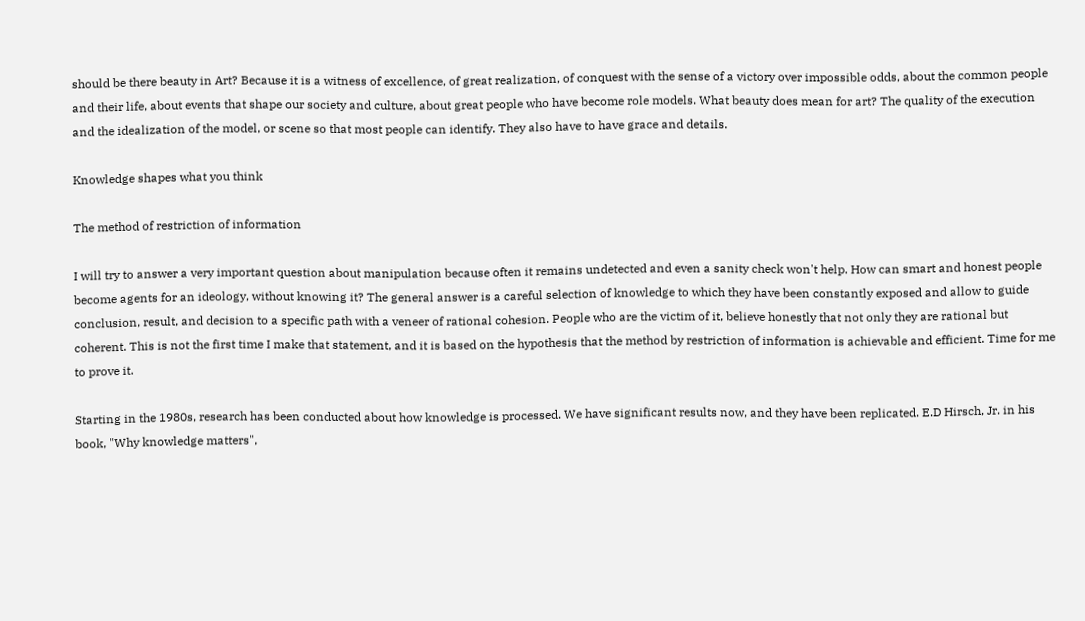should be there beauty in Art? Because it is a witness of excellence, of great realization, of conquest with the sense of a victory over impossible odds, about the common people and their life, about events that shape our society and culture, about great people who have become role models. What beauty does mean for art? The quality of the execution and the idealization of the model, or scene so that most people can identify. They also have to have grace and details.

Knowledge shapes what you think

The method of restriction of information

I will try to answer a very important question about manipulation because often it remains undetected and even a sanity check won't help. How can smart and honest people become agents for an ideology, without knowing it? The general answer is a careful selection of knowledge to which they have been constantly exposed and allow to guide conclusion, result, and decision to a specific path with a veneer of rational cohesion. People who are the victim of it, believe honestly that not only they are rational but coherent. This is not the first time I make that statement, and it is based on the hypothesis that the method by restriction of information is achievable and efficient. Time for me to prove it.

Starting in the 1980s, research has been conducted about how knowledge is processed. We have significant results now, and they have been replicated. E.D Hirsch, Jr. in his book, "Why knowledge matters",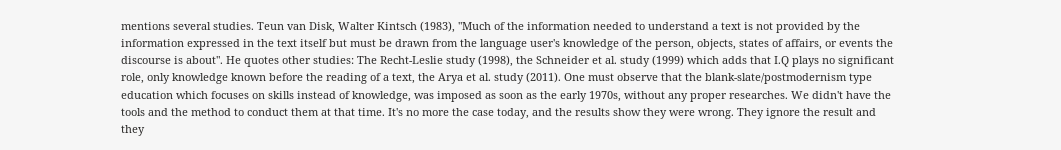mentions several studies. Teun van Disk, Walter Kintsch (1983), "Much of the information needed to understand a text is not provided by the information expressed in the text itself but must be drawn from the language user's knowledge of the person, objects, states of affairs, or events the discourse is about". He quotes other studies: The Recht-Leslie study (1998), the Schneider et al. study (1999) which adds that I.Q plays no significant role, only knowledge known before the reading of a text, the Arya et al. study (2011). One must observe that the blank-slate/postmodernism type education which focuses on skills instead of knowledge, was imposed as soon as the early 1970s, without any proper researches. We didn't have the tools and the method to conduct them at that time. It's no more the case today, and the results show they were wrong. They ignore the result and they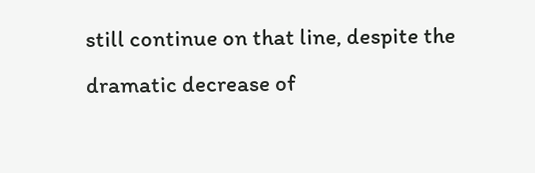still continue on that line, despite the dramatic decrease of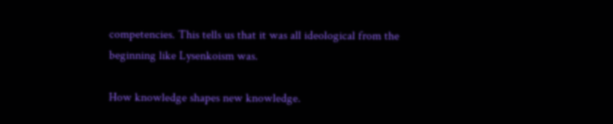competencies. This tells us that it was all ideological from the beginning like Lysenkoism was.

How knowledge shapes new knowledge.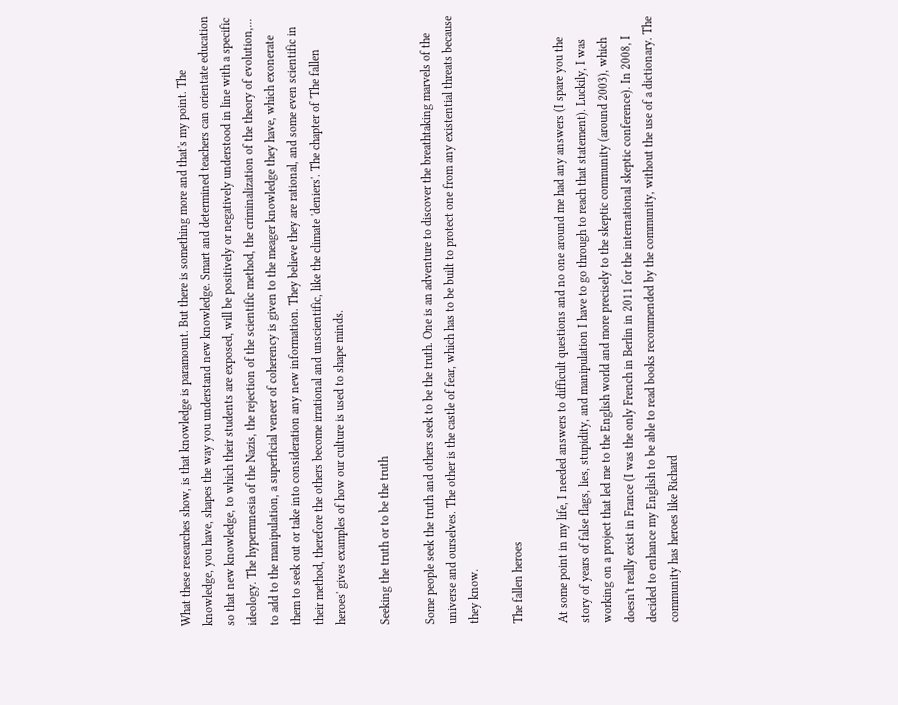What these researches show, is that knowledge is paramount. But there is something more and that's my point. The knowledge, you have, shapes the way you understand new knowledge. Smart and determined teachers can orientate education so that new knowledge, to which their students are exposed, will be positively or negatively understood in line with a specific ideology. The hypermnesia of the Nazis, the rejection of the scientific method, the criminalization of the theory of evolution,... to add to the manipulation, a superficial veneer of coherency is given to the meager knowledge they have, which exonerate them to seek out or take into consideration any new information. They believe they are rational, and some even scientific in their method, therefore the others become irrational and unscientific, like the climate 'deniers'. The chapter of 'The fallen heroes' gives examples of how our culture is used to shape minds.

Seeking the truth or to be the truth

Some people seek the truth and others seek to be the truth. One is an adventure to discover the breathtaking marvels of the universe and ourselves. The other is the castle of fear, which has to be built to protect one from any existential threats because they know.

The fallen heroes

At some point in my life, I needed answers to difficult questions and no one around me had any answers (I spare you the story of years of false flags, lies, stupidity, and manipulation I have to go through to reach that statement). Luckily, I was working on a project that led me to the English world and more precisely to the skeptic community (around 2003), which doesn't really exist in France (I was the only French in Berlin in 2011 for the international skeptic conference). In 2008, I decided to enhance my English to be able to read books recommended by the community, without the use of a dictionary. The community has heroes like Richard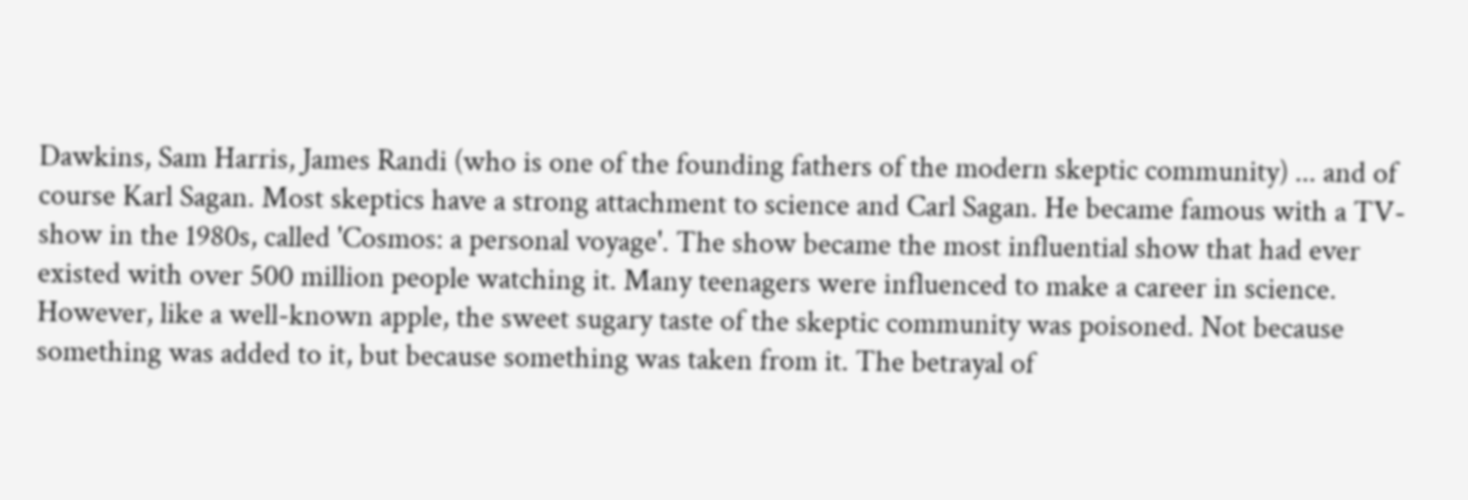Dawkins, Sam Harris, James Randi (who is one of the founding fathers of the modern skeptic community) ... and of course Karl Sagan. Most skeptics have a strong attachment to science and Carl Sagan. He became famous with a TV-show in the 1980s, called 'Cosmos: a personal voyage'. The show became the most influential show that had ever existed with over 500 million people watching it. Many teenagers were influenced to make a career in science. However, like a well-known apple, the sweet sugary taste of the skeptic community was poisoned. Not because something was added to it, but because something was taken from it. The betrayal of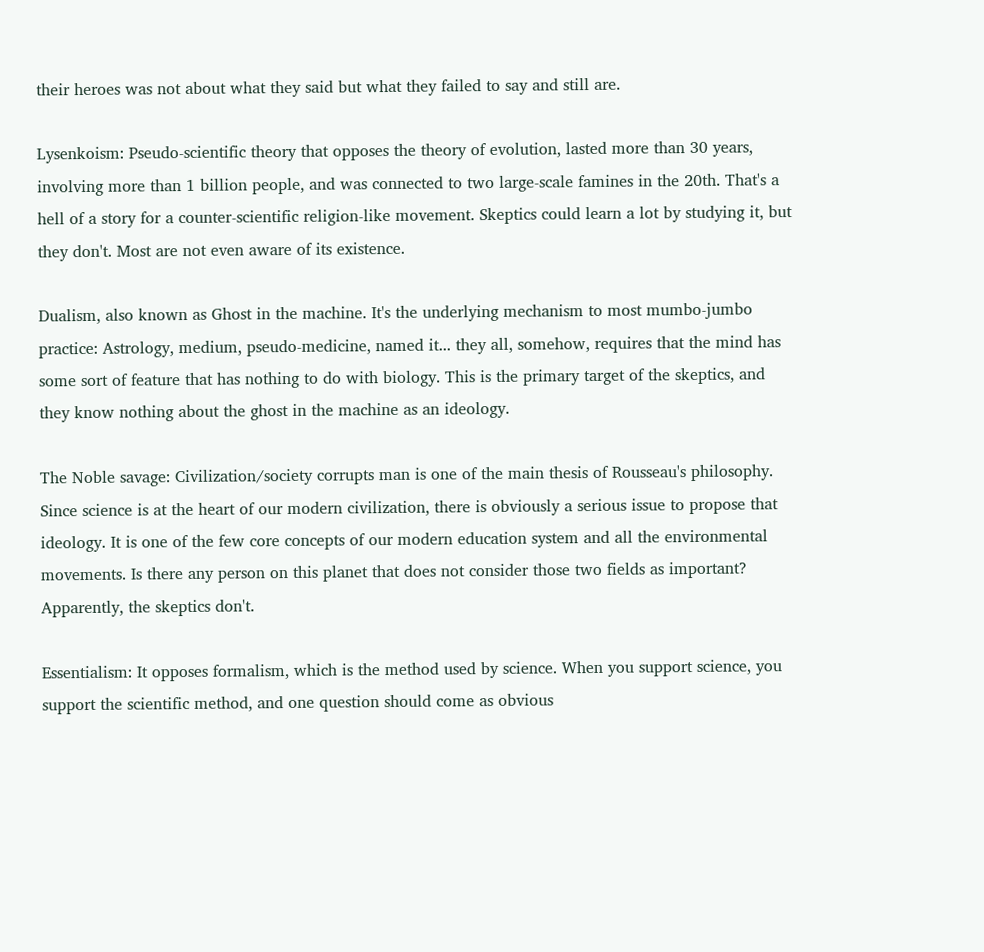their heroes was not about what they said but what they failed to say and still are.

Lysenkoism: Pseudo-scientific theory that opposes the theory of evolution, lasted more than 30 years, involving more than 1 billion people, and was connected to two large-scale famines in the 20th. That's a hell of a story for a counter-scientific religion-like movement. Skeptics could learn a lot by studying it, but they don't. Most are not even aware of its existence.

Dualism, also known as Ghost in the machine. It's the underlying mechanism to most mumbo-jumbo practice: Astrology, medium, pseudo-medicine, named it... they all, somehow, requires that the mind has some sort of feature that has nothing to do with biology. This is the primary target of the skeptics, and they know nothing about the ghost in the machine as an ideology.

The Noble savage: Civilization/society corrupts man is one of the main thesis of Rousseau's philosophy. Since science is at the heart of our modern civilization, there is obviously a serious issue to propose that ideology. It is one of the few core concepts of our modern education system and all the environmental movements. Is there any person on this planet that does not consider those two fields as important? Apparently, the skeptics don't.

Essentialism: It opposes formalism, which is the method used by science. When you support science, you support the scientific method, and one question should come as obvious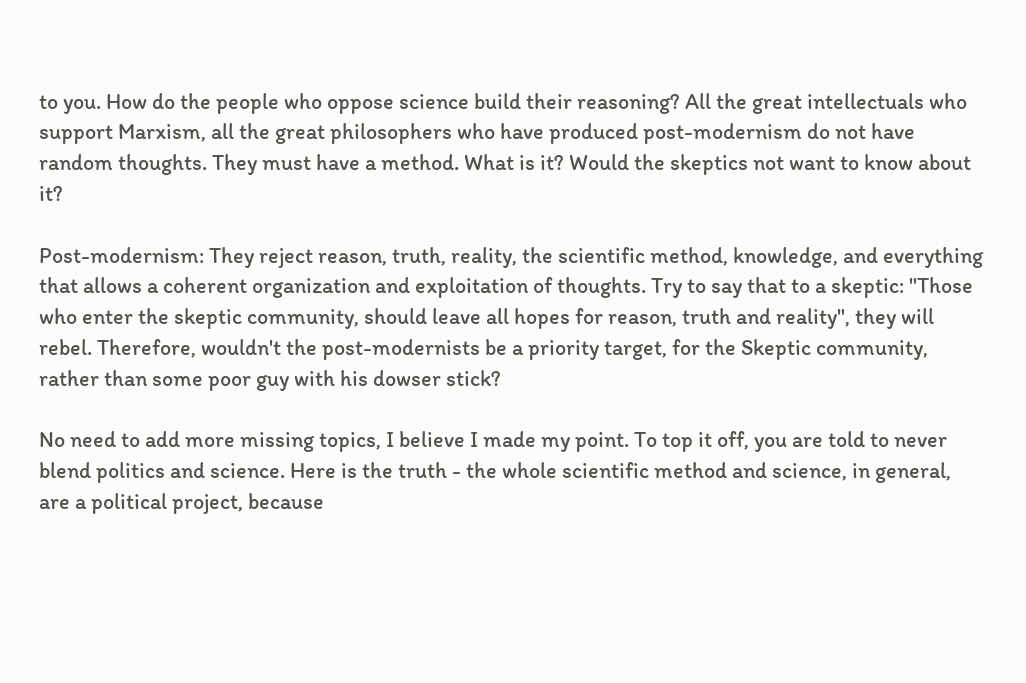to you. How do the people who oppose science build their reasoning? All the great intellectuals who support Marxism, all the great philosophers who have produced post-modernism do not have random thoughts. They must have a method. What is it? Would the skeptics not want to know about it?

Post-modernism: They reject reason, truth, reality, the scientific method, knowledge, and everything that allows a coherent organization and exploitation of thoughts. Try to say that to a skeptic: "Those who enter the skeptic community, should leave all hopes for reason, truth and reality", they will rebel. Therefore, wouldn't the post-modernists be a priority target, for the Skeptic community, rather than some poor guy with his dowser stick?

No need to add more missing topics, I believe I made my point. To top it off, you are told to never blend politics and science. Here is the truth - the whole scientific method and science, in general, are a political project, because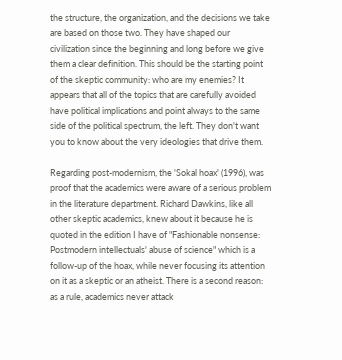the structure, the organization, and the decisions we take are based on those two. They have shaped our civilization since the beginning and long before we give them a clear definition. This should be the starting point of the skeptic community: who are my enemies? It appears that all of the topics that are carefully avoided have political implications and point always to the same side of the political spectrum, the left. They don't want you to know about the very ideologies that drive them.

Regarding post-modernism, the 'Sokal hoax' (1996), was proof that the academics were aware of a serious problem in the literature department. Richard Dawkins, like all other skeptic academics, knew about it because he is quoted in the edition I have of "Fashionable nonsense: Postmodern intellectuals' abuse of science" which is a follow-up of the hoax, while never focusing its attention on it as a skeptic or an atheist. There is a second reason: as a rule, academics never attack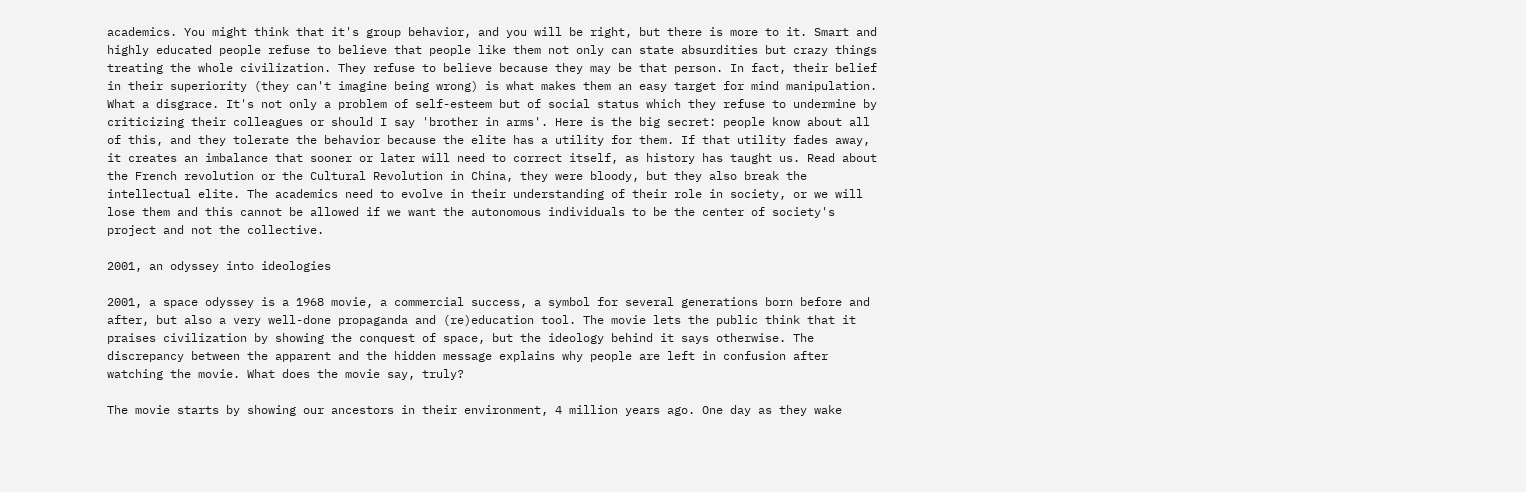academics. You might think that it's group behavior, and you will be right, but there is more to it. Smart and highly educated people refuse to believe that people like them not only can state absurdities but crazy things treating the whole civilization. They refuse to believe because they may be that person. In fact, their belief in their superiority (they can't imagine being wrong) is what makes them an easy target for mind manipulation. What a disgrace. It's not only a problem of self-esteem but of social status which they refuse to undermine by criticizing their colleagues or should I say 'brother in arms'. Here is the big secret: people know about all of this, and they tolerate the behavior because the elite has a utility for them. If that utility fades away, it creates an imbalance that sooner or later will need to correct itself, as history has taught us. Read about the French revolution or the Cultural Revolution in China, they were bloody, but they also break the intellectual elite. The academics need to evolve in their understanding of their role in society, or we will lose them and this cannot be allowed if we want the autonomous individuals to be the center of society's project and not the collective.

2001, an odyssey into ideologies

2001, a space odyssey is a 1968 movie, a commercial success, a symbol for several generations born before and after, but also a very well-done propaganda and (re)education tool. The movie lets the public think that it praises civilization by showing the conquest of space, but the ideology behind it says otherwise. The discrepancy between the apparent and the hidden message explains why people are left in confusion after watching the movie. What does the movie say, truly?

The movie starts by showing our ancestors in their environment, 4 million years ago. One day as they wake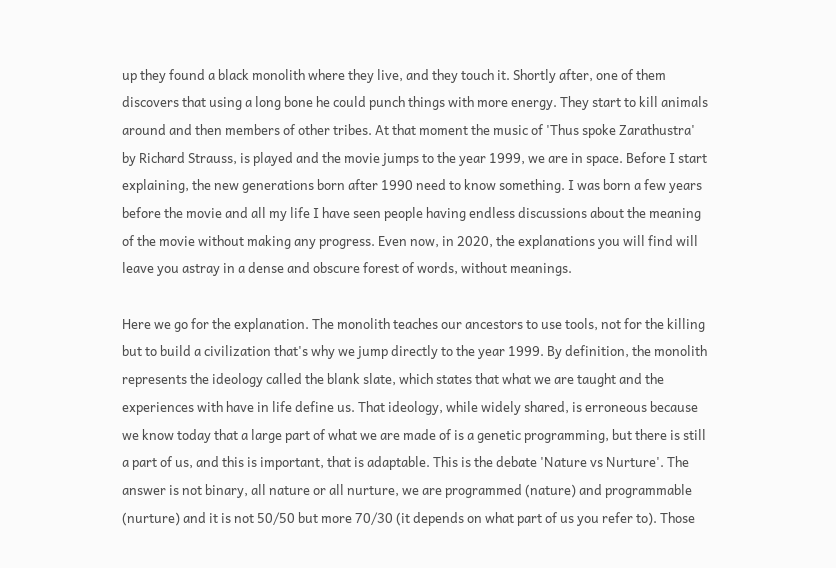up they found a black monolith where they live, and they touch it. Shortly after, one of them discovers that using a long bone he could punch things with more energy. They start to kill animals around and then members of other tribes. At that moment the music of 'Thus spoke Zarathustra' by Richard Strauss, is played and the movie jumps to the year 1999, we are in space. Before I start explaining, the new generations born after 1990 need to know something. I was born a few years before the movie and all my life I have seen people having endless discussions about the meaning of the movie without making any progress. Even now, in 2020, the explanations you will find will leave you astray in a dense and obscure forest of words, without meanings.

Here we go for the explanation. The monolith teaches our ancestors to use tools, not for the killing but to build a civilization that's why we jump directly to the year 1999. By definition, the monolith represents the ideology called the blank slate, which states that what we are taught and the experiences with have in life define us. That ideology, while widely shared, is erroneous because we know today that a large part of what we are made of is a genetic programming, but there is still a part of us, and this is important, that is adaptable. This is the debate 'Nature vs Nurture'. The answer is not binary, all nature or all nurture, we are programmed (nature) and programmable (nurture) and it is not 50/50 but more 70/30 (it depends on what part of us you refer to). Those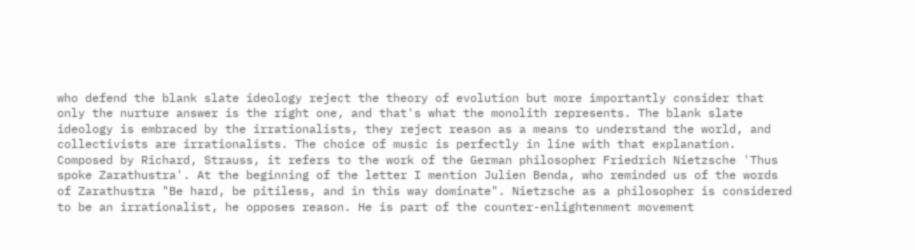who defend the blank slate ideology reject the theory of evolution but more importantly consider that only the nurture answer is the right one, and that's what the monolith represents. The blank slate ideology is embraced by the irrationalists, they reject reason as a means to understand the world, and collectivists are irrationalists. The choice of music is perfectly in line with that explanation. Composed by Richard, Strauss, it refers to the work of the German philosopher Friedrich Nietzsche 'Thus spoke Zarathustra'. At the beginning of the letter I mention Julien Benda, who reminded us of the words of Zarathustra "Be hard, be pitiless, and in this way dominate". Nietzsche as a philosopher is considered to be an irrationalist, he opposes reason. He is part of the counter-enlightenment movement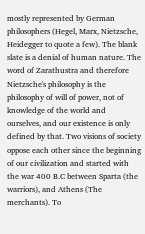mostly represented by German philosophers (Hegel, Marx, Nietzsche, Heidegger to quote a few). The blank slate is a denial of human nature. The word of Zarathustra and therefore Nietzsche's philosophy is the philosophy of will of power, not of knowledge of the world and ourselves, and our existence is only defined by that. Two visions of society oppose each other since the beginning of our civilization and started with the war 400 B.C between Sparta (the warriors), and Athens (The merchants). To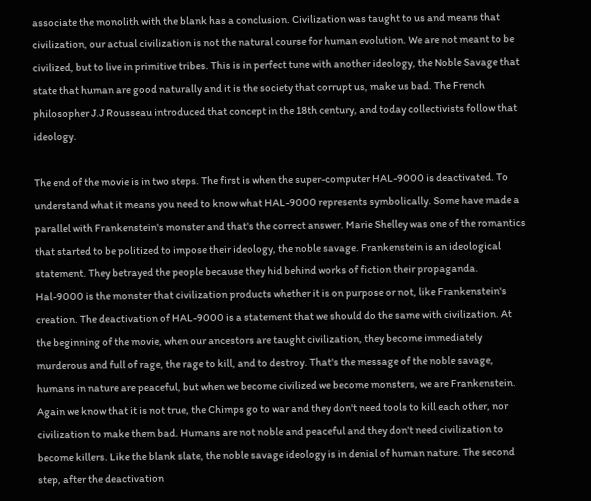associate the monolith with the blank has a conclusion. Civilization was taught to us and means that civilization, our actual civilization is not the natural course for human evolution. We are not meant to be civilized, but to live in primitive tribes. This is in perfect tune with another ideology, the Noble Savage that state that human are good naturally and it is the society that corrupt us, make us bad. The French philosopher J.J Rousseau introduced that concept in the 18th century, and today collectivists follow that ideology.

The end of the movie is in two steps. The first is when the super-computer HAL-9000 is deactivated. To understand what it means you need to know what HAL-9000 represents symbolically. Some have made a parallel with Frankenstein's monster and that's the correct answer. Marie Shelley was one of the romantics that started to be politized to impose their ideology, the noble savage. Frankenstein is an ideological statement. They betrayed the people because they hid behind works of fiction their propaganda. Hal-9000 is the monster that civilization products whether it is on purpose or not, like Frankenstein's creation. The deactivation of HAL-9000 is a statement that we should do the same with civilization. At the beginning of the movie, when our ancestors are taught civilization, they become immediately murderous and full of rage, the rage to kill, and to destroy. That's the message of the noble savage, humans in nature are peaceful, but when we become civilized we become monsters, we are Frankenstein. Again we know that it is not true, the Chimps go to war and they don't need tools to kill each other, nor civilization to make them bad. Humans are not noble and peaceful and they don't need civilization to become killers. Like the blank slate, the noble savage ideology is in denial of human nature. The second step, after the deactivation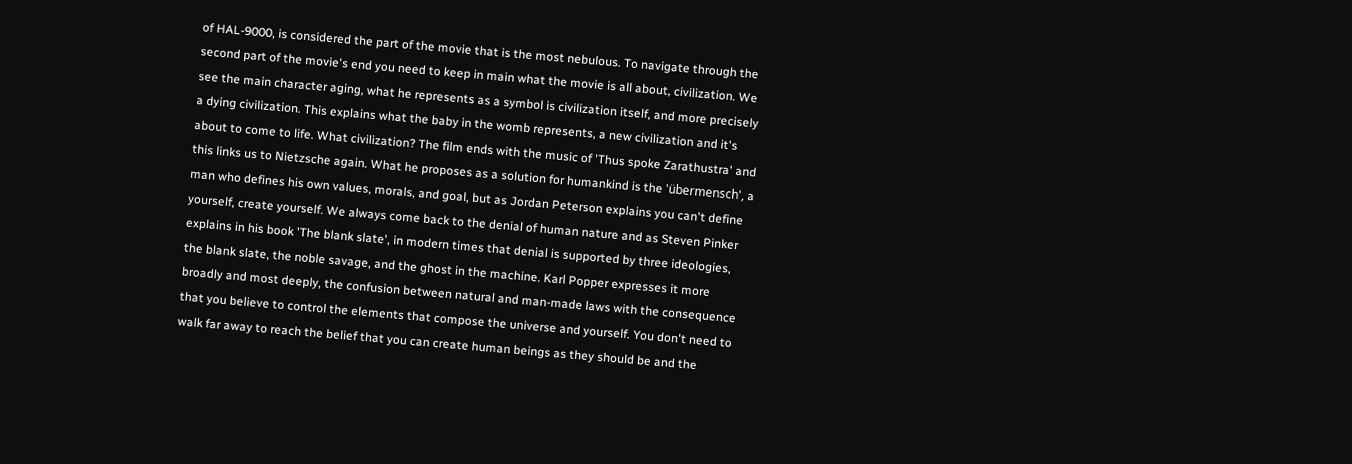of HAL-9000, is considered the part of the movie that is the most nebulous. To navigate through the second part of the movie's end you need to keep in main what the movie is all about, civilization. We see the main character aging, what he represents as a symbol is civilization itself, and more precisely a dying civilization. This explains what the baby in the womb represents, a new civilization and it's about to come to life. What civilization? The film ends with the music of 'Thus spoke Zarathustra' and this links us to Nietzsche again. What he proposes as a solution for humankind is the 'übermensch', a man who defines his own values, morals, and goal, but as Jordan Peterson explains you can't define yourself, create yourself. We always come back to the denial of human nature and as Steven Pinker explains in his book 'The blank slate', in modern times that denial is supported by three ideologies, the blank slate, the noble savage, and the ghost in the machine. Karl Popper expresses it more broadly and most deeply, the confusion between natural and man-made laws with the consequence that you believe to control the elements that compose the universe and yourself. You don't need to walk far away to reach the belief that you can create human beings as they should be and the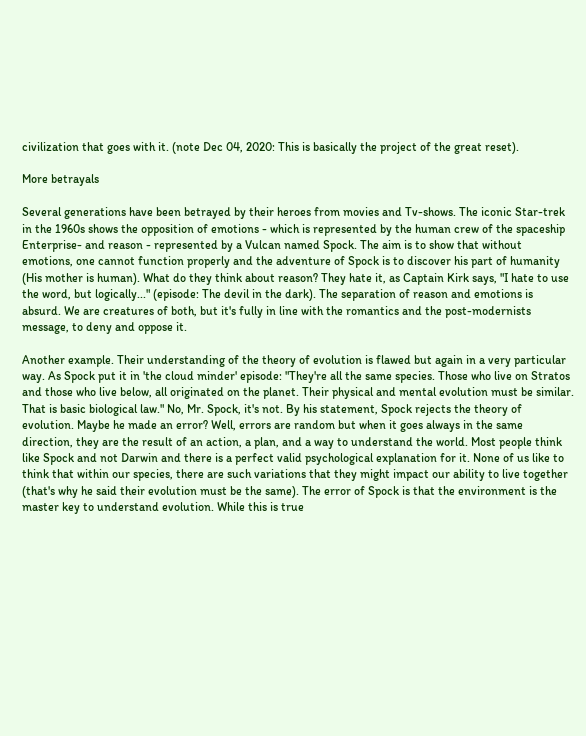civilization that goes with it. (note Dec 04, 2020: This is basically the project of the great reset).

More betrayals

Several generations have been betrayed by their heroes from movies and Tv-shows. The iconic Star-trek in the 1960s shows the opposition of emotions - which is represented by the human crew of the spaceship Enterprise- and reason - represented by a Vulcan named Spock. The aim is to show that without emotions, one cannot function properly and the adventure of Spock is to discover his part of humanity (His mother is human). What do they think about reason? They hate it, as Captain Kirk says, "I hate to use the word, but logically..." (episode: The devil in the dark). The separation of reason and emotions is absurd. We are creatures of both, but it's fully in line with the romantics and the post-modernists message, to deny and oppose it.

Another example. Their understanding of the theory of evolution is flawed but again in a very particular way. As Spock put it in 'the cloud minder' episode: "They're all the same species. Those who live on Stratos and those who live below, all originated on the planet. Their physical and mental evolution must be similar. That is basic biological law." No, Mr. Spock, it's not. By his statement, Spock rejects the theory of evolution. Maybe he made an error? Well, errors are random but when it goes always in the same direction, they are the result of an action, a plan, and a way to understand the world. Most people think like Spock and not Darwin and there is a perfect valid psychological explanation for it. None of us like to think that within our species, there are such variations that they might impact our ability to live together (that's why he said their evolution must be the same). The error of Spock is that the environment is the master key to understand evolution. While this is true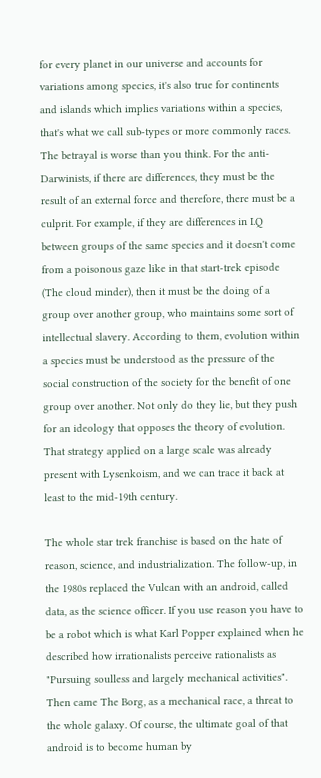for every planet in our universe and accounts for variations among species, it's also true for continents and islands which implies variations within a species, that's what we call sub-types or more commonly races. The betrayal is worse than you think. For the anti-Darwinists, if there are differences, they must be the result of an external force and therefore, there must be a culprit. For example, if they are differences in I.Q between groups of the same species and it doesn't come from a poisonous gaze like in that start-trek episode (The cloud minder), then it must be the doing of a group over another group, who maintains some sort of intellectual slavery. According to them, evolution within a species must be understood as the pressure of the social construction of the society for the benefit of one group over another. Not only do they lie, but they push for an ideology that opposes the theory of evolution. That strategy applied on a large scale was already present with Lysenkoism, and we can trace it back at least to the mid-19th century.

The whole star trek franchise is based on the hate of reason, science, and industrialization. The follow-up, in the 1980s replaced the Vulcan with an android, called data, as the science officer. If you use reason you have to be a robot which is what Karl Popper explained when he described how irrationalists perceive rationalists as "Pursuing soulless and largely mechanical activities". Then came The Borg, as a mechanical race, a threat to the whole galaxy. Of course, the ultimate goal of that android is to become human by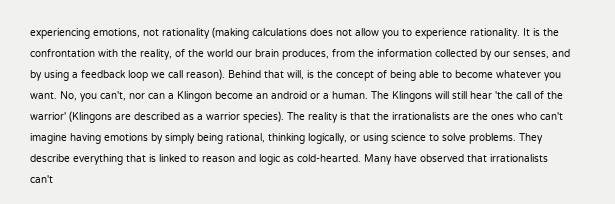experiencing emotions, not rationality (making calculations does not allow you to experience rationality. It is the confrontation with the reality, of the world our brain produces, from the information collected by our senses, and by using a feedback loop we call reason). Behind that will, is the concept of being able to become whatever you want. No, you can't, nor can a Klingon become an android or a human. The Klingons will still hear 'the call of the warrior' (Klingons are described as a warrior species). The reality is that the irrationalists are the ones who can't imagine having emotions by simply being rational, thinking logically, or using science to solve problems. They describe everything that is linked to reason and logic as cold-hearted. Many have observed that irrationalists can't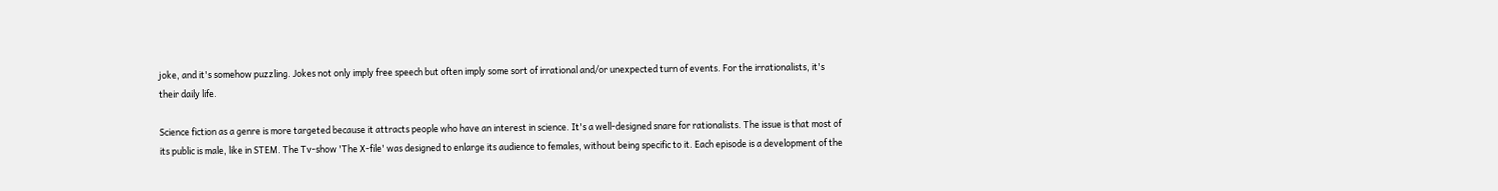joke, and it's somehow puzzling. Jokes not only imply free speech but often imply some sort of irrational and/or unexpected turn of events. For the irrationalists, it's their daily life.

Science fiction as a genre is more targeted because it attracts people who have an interest in science. It's a well-designed snare for rationalists. The issue is that most of its public is male, like in STEM. The Tv-show 'The X-file' was designed to enlarge its audience to females, without being specific to it. Each episode is a development of the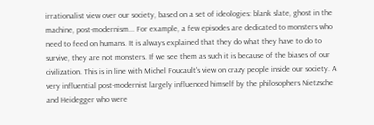irrationalist view over our society, based on a set of ideologies: blank slate, ghost in the machine, post-modernism... For example, a few episodes are dedicated to monsters who need to feed on humans. It is always explained that they do what they have to do to survive, they are not monsters. If we see them as such it is because of the biases of our civilization. This is in line with Michel Foucault's view on crazy people inside our society. A very influential post-modernist largely influenced himself by the philosophers Nietzsche and Heidegger who were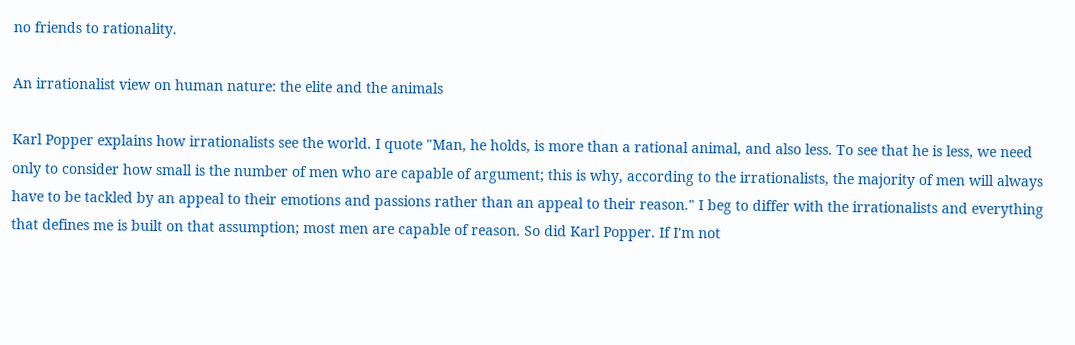no friends to rationality.

An irrationalist view on human nature: the elite and the animals

Karl Popper explains how irrationalists see the world. I quote "Man, he holds, is more than a rational animal, and also less. To see that he is less, we need only to consider how small is the number of men who are capable of argument; this is why, according to the irrationalists, the majority of men will always have to be tackled by an appeal to their emotions and passions rather than an appeal to their reason." I beg to differ with the irrationalists and everything that defines me is built on that assumption; most men are capable of reason. So did Karl Popper. If I'm not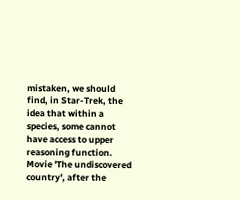mistaken, we should find, in Star-Trek, the idea that within a species, some cannot have access to upper reasoning function. Movie 'The undiscovered country', after the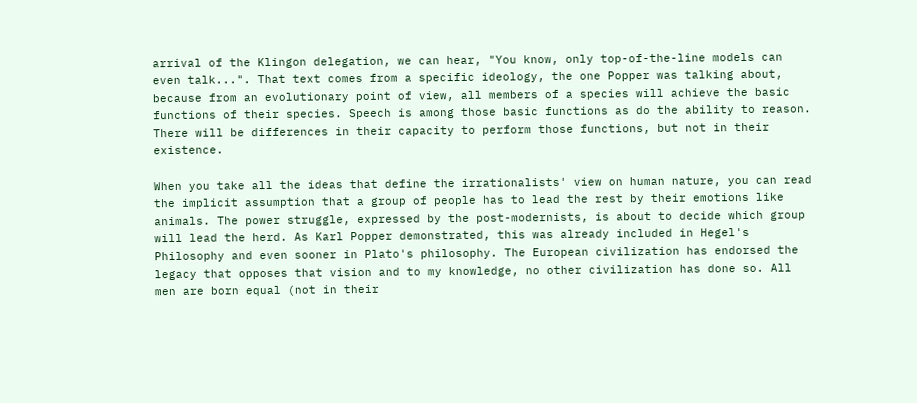arrival of the Klingon delegation, we can hear, "You know, only top-of-the-line models can even talk...". That text comes from a specific ideology, the one Popper was talking about, because from an evolutionary point of view, all members of a species will achieve the basic functions of their species. Speech is among those basic functions as do the ability to reason. There will be differences in their capacity to perform those functions, but not in their existence.

When you take all the ideas that define the irrationalists' view on human nature, you can read the implicit assumption that a group of people has to lead the rest by their emotions like animals. The power struggle, expressed by the post-modernists, is about to decide which group will lead the herd. As Karl Popper demonstrated, this was already included in Hegel's Philosophy and even sooner in Plato's philosophy. The European civilization has endorsed the legacy that opposes that vision and to my knowledge, no other civilization has done so. All men are born equal (not in their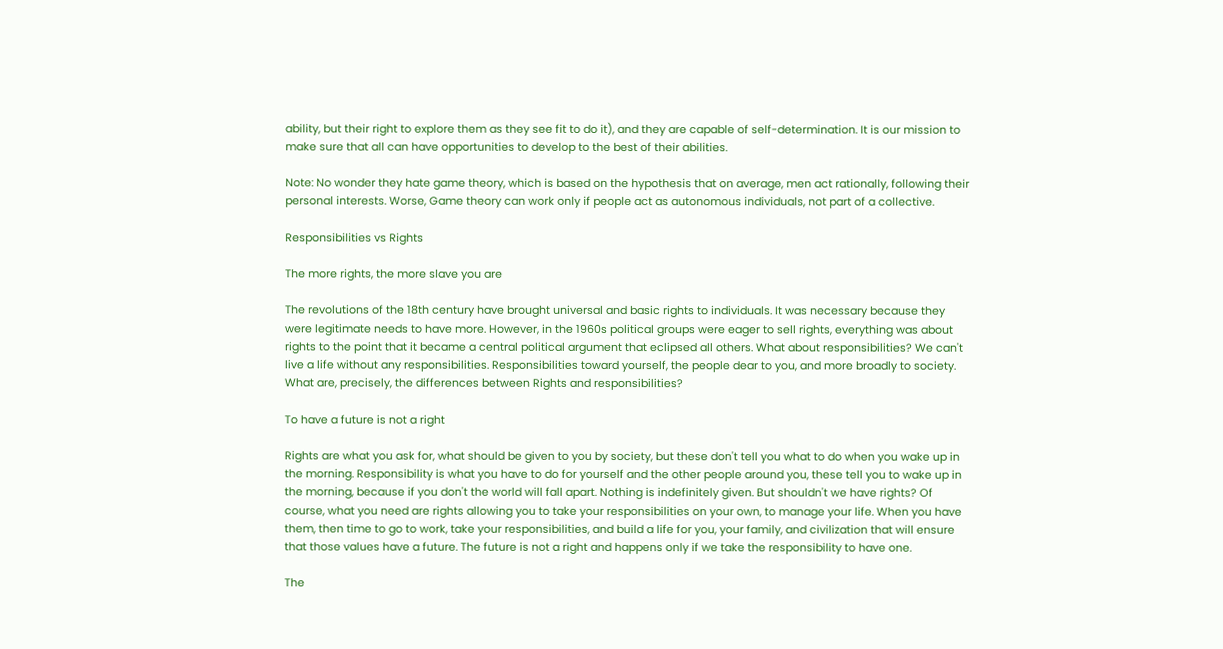ability, but their right to explore them as they see fit to do it), and they are capable of self-determination. It is our mission to make sure that all can have opportunities to develop to the best of their abilities.

Note: No wonder they hate game theory, which is based on the hypothesis that on average, men act rationally, following their personal interests. Worse, Game theory can work only if people act as autonomous individuals, not part of a collective.

Responsibilities vs Rights

The more rights, the more slave you are

The revolutions of the 18th century have brought universal and basic rights to individuals. It was necessary because they were legitimate needs to have more. However, in the 1960s political groups were eager to sell rights, everything was about rights to the point that it became a central political argument that eclipsed all others. What about responsibilities? We can't live a life without any responsibilities. Responsibilities toward yourself, the people dear to you, and more broadly to society. What are, precisely, the differences between Rights and responsibilities?

To have a future is not a right

Rights are what you ask for, what should be given to you by society, but these don't tell you what to do when you wake up in the morning. Responsibility is what you have to do for yourself and the other people around you, these tell you to wake up in the morning, because if you don't the world will fall apart. Nothing is indefinitely given. But shouldn't we have rights? Of course, what you need are rights allowing you to take your responsibilities on your own, to manage your life. When you have them, then time to go to work, take your responsibilities, and build a life for you, your family, and civilization that will ensure that those values have a future. The future is not a right and happens only if we take the responsibility to have one.

The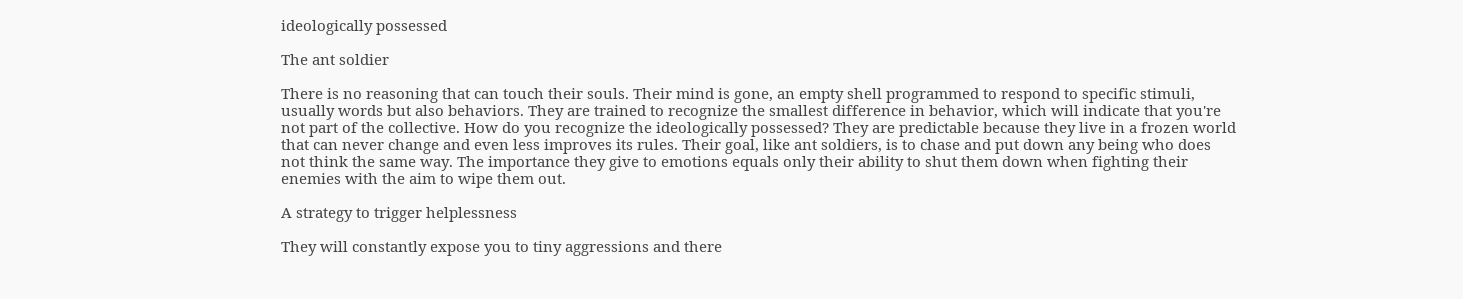ideologically possessed

The ant soldier

There is no reasoning that can touch their souls. Their mind is gone, an empty shell programmed to respond to specific stimuli, usually words but also behaviors. They are trained to recognize the smallest difference in behavior, which will indicate that you're not part of the collective. How do you recognize the ideologically possessed? They are predictable because they live in a frozen world that can never change and even less improves its rules. Their goal, like ant soldiers, is to chase and put down any being who does not think the same way. The importance they give to emotions equals only their ability to shut them down when fighting their enemies with the aim to wipe them out.

A strategy to trigger helplessness

They will constantly expose you to tiny aggressions and there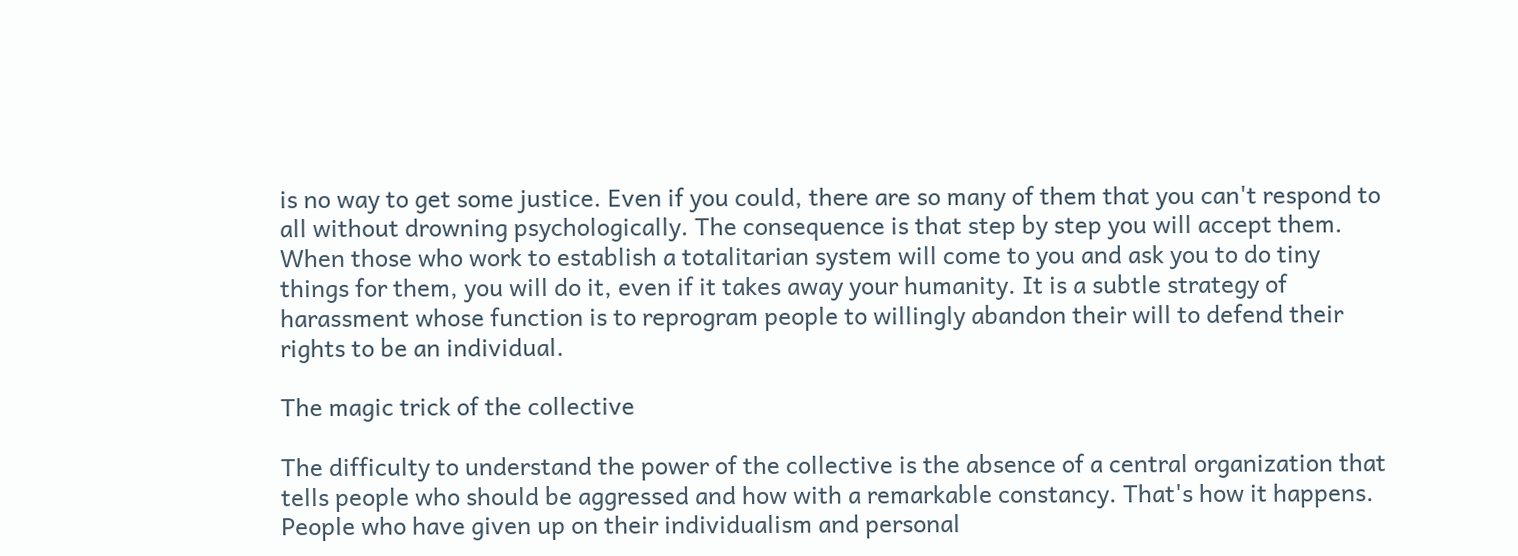is no way to get some justice. Even if you could, there are so many of them that you can't respond to all without drowning psychologically. The consequence is that step by step you will accept them. When those who work to establish a totalitarian system will come to you and ask you to do tiny things for them, you will do it, even if it takes away your humanity. It is a subtle strategy of harassment whose function is to reprogram people to willingly abandon their will to defend their rights to be an individual.

The magic trick of the collective

The difficulty to understand the power of the collective is the absence of a central organization that tells people who should be aggressed and how with a remarkable constancy. That's how it happens. People who have given up on their individualism and personal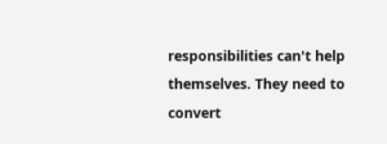responsibilities can't help themselves. They need to convert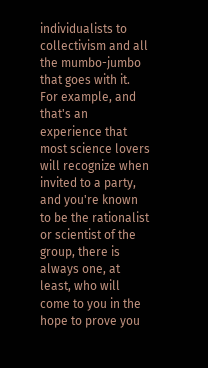individualists to collectivism and all the mumbo-jumbo that goes with it. For example, and that's an experience that most science lovers will recognize when invited to a party, and you're known to be the rationalist or scientist of the group, there is always one, at least, who will come to you in the hope to prove you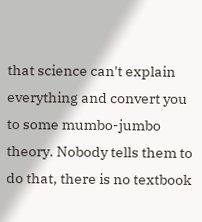that science can't explain everything and convert you to some mumbo-jumbo theory. Nobody tells them to do that, there is no textbook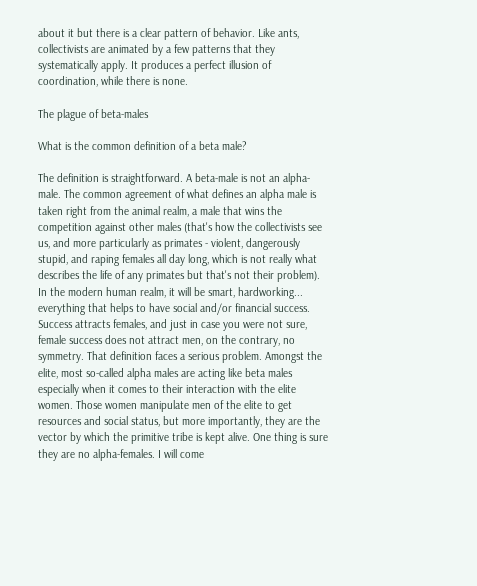about it but there is a clear pattern of behavior. Like ants, collectivists are animated by a few patterns that they systematically apply. It produces a perfect illusion of coordination, while there is none.

The plague of beta-males

What is the common definition of a beta male?

The definition is straightforward. A beta-male is not an alpha-male. The common agreement of what defines an alpha male is taken right from the animal realm, a male that wins the competition against other males (that's how the collectivists see us, and more particularly as primates - violent, dangerously stupid, and raping females all day long, which is not really what describes the life of any primates but that's not their problem). In the modern human realm, it will be smart, hardworking... everything that helps to have social and/or financial success. Success attracts females, and just in case you were not sure, female success does not attract men, on the contrary, no symmetry. That definition faces a serious problem. Amongst the elite, most so-called alpha males are acting like beta males especially when it comes to their interaction with the elite women. Those women manipulate men of the elite to get resources and social status, but more importantly, they are the vector by which the primitive tribe is kept alive. One thing is sure they are no alpha-females. I will come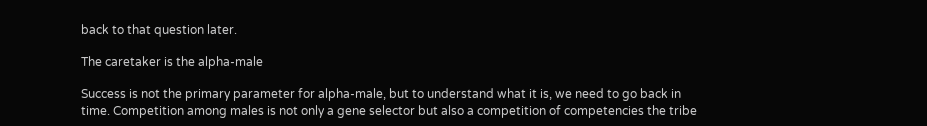back to that question later.

The caretaker is the alpha-male

Success is not the primary parameter for alpha-male, but to understand what it is, we need to go back in time. Competition among males is not only a gene selector but also a competition of competencies the tribe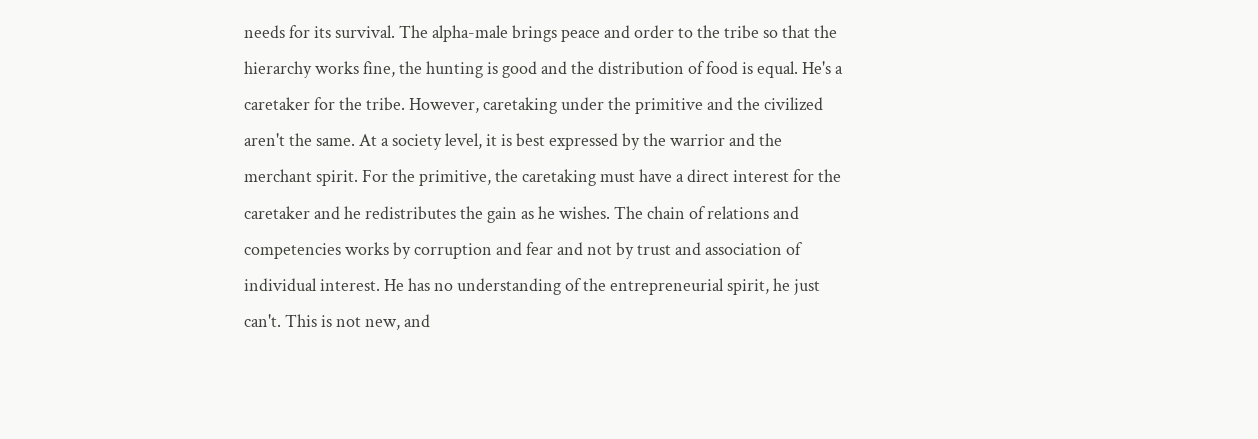needs for its survival. The alpha-male brings peace and order to the tribe so that the hierarchy works fine, the hunting is good and the distribution of food is equal. He's a caretaker for the tribe. However, caretaking under the primitive and the civilized aren't the same. At a society level, it is best expressed by the warrior and the merchant spirit. For the primitive, the caretaking must have a direct interest for the caretaker and he redistributes the gain as he wishes. The chain of relations and competencies works by corruption and fear and not by trust and association of individual interest. He has no understanding of the entrepreneurial spirit, he just can't. This is not new, and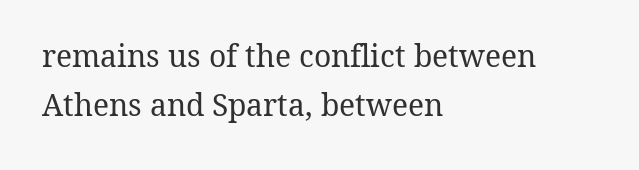remains us of the conflict between Athens and Sparta, between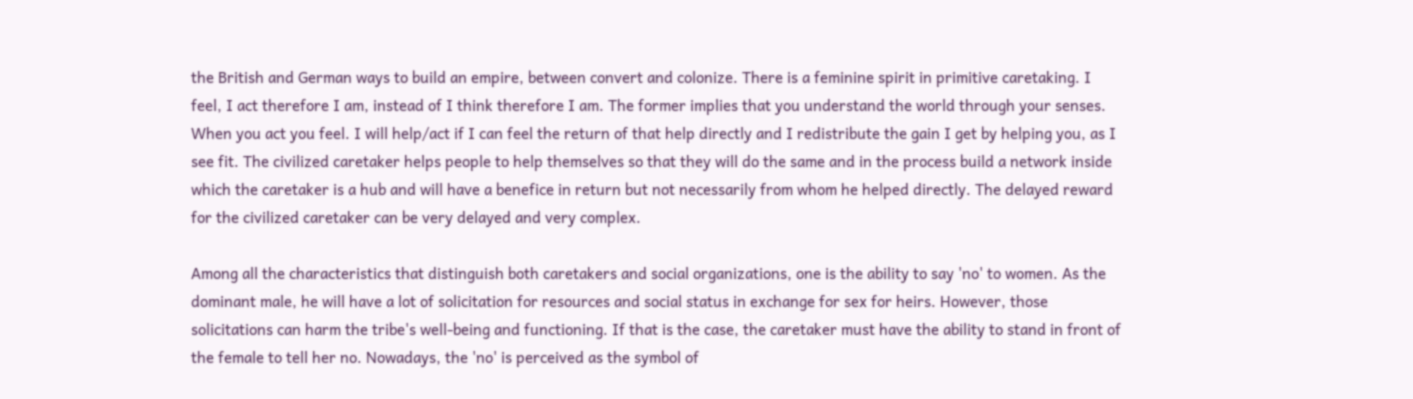the British and German ways to build an empire, between convert and colonize. There is a feminine spirit in primitive caretaking. I feel, I act therefore I am, instead of I think therefore I am. The former implies that you understand the world through your senses. When you act you feel. I will help/act if I can feel the return of that help directly and I redistribute the gain I get by helping you, as I see fit. The civilized caretaker helps people to help themselves so that they will do the same and in the process build a network inside which the caretaker is a hub and will have a benefice in return but not necessarily from whom he helped directly. The delayed reward for the civilized caretaker can be very delayed and very complex.

Among all the characteristics that distinguish both caretakers and social organizations, one is the ability to say 'no' to women. As the dominant male, he will have a lot of solicitation for resources and social status in exchange for sex for heirs. However, those solicitations can harm the tribe's well-being and functioning. If that is the case, the caretaker must have the ability to stand in front of the female to tell her no. Nowadays, the 'no' is perceived as the symbol of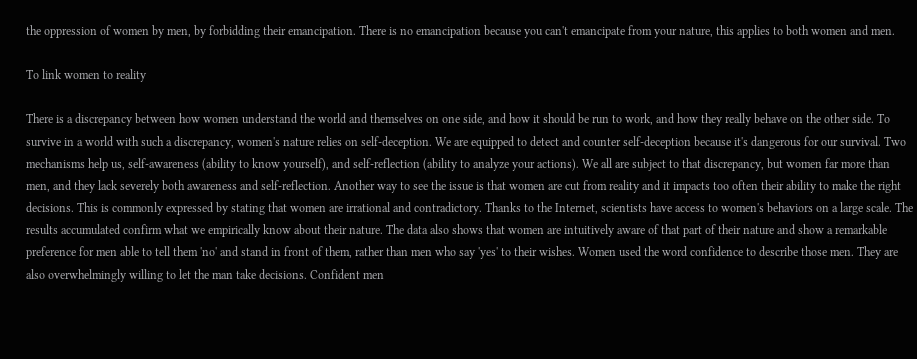the oppression of women by men, by forbidding their emancipation. There is no emancipation because you can't emancipate from your nature, this applies to both women and men.

To link women to reality

There is a discrepancy between how women understand the world and themselves on one side, and how it should be run to work, and how they really behave on the other side. To survive in a world with such a discrepancy, women's nature relies on self-deception. We are equipped to detect and counter self-deception because it's dangerous for our survival. Two mechanisms help us, self-awareness (ability to know yourself), and self-reflection (ability to analyze your actions). We all are subject to that discrepancy, but women far more than men, and they lack severely both awareness and self-reflection. Another way to see the issue is that women are cut from reality and it impacts too often their ability to make the right decisions. This is commonly expressed by stating that women are irrational and contradictory. Thanks to the Internet, scientists have access to women's behaviors on a large scale. The results accumulated confirm what we empirically know about their nature. The data also shows that women are intuitively aware of that part of their nature and show a remarkable preference for men able to tell them 'no' and stand in front of them, rather than men who say 'yes' to their wishes. Women used the word confidence to describe those men. They are also overwhelmingly willing to let the man take decisions. Confident men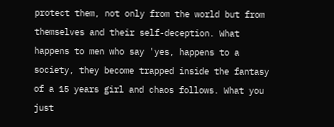protect them, not only from the world but from themselves and their self-deception. What happens to men who say 'yes, happens to a society, they become trapped inside the fantasy of a 15 years girl and chaos follows. What you just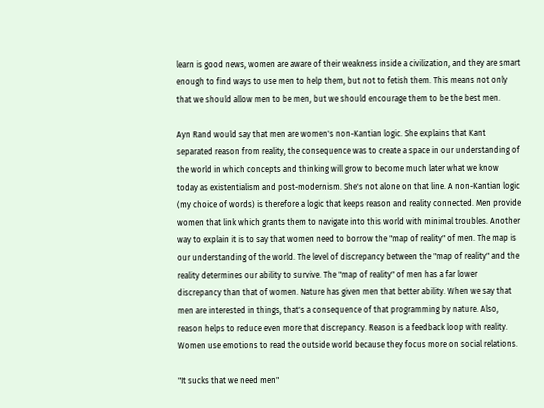learn is good news, women are aware of their weakness inside a civilization, and they are smart enough to find ways to use men to help them, but not to fetish them. This means not only that we should allow men to be men, but we should encourage them to be the best men.

Ayn Rand would say that men are women's non-Kantian logic. She explains that Kant separated reason from reality, the consequence was to create a space in our understanding of the world in which concepts and thinking will grow to become much later what we know today as existentialism and post-modernism. She's not alone on that line. A non-Kantian logic (my choice of words) is therefore a logic that keeps reason and reality connected. Men provide women that link which grants them to navigate into this world with minimal troubles. Another way to explain it is to say that women need to borrow the "map of reality" of men. The map is our understanding of the world. The level of discrepancy between the "map of reality" and the reality determines our ability to survive. The "map of reality" of men has a far lower discrepancy than that of women. Nature has given men that better ability. When we say that men are interested in things, that's a consequence of that programming by nature. Also, reason helps to reduce even more that discrepancy. Reason is a feedback loop with reality. Women use emotions to read the outside world because they focus more on social relations.

"It sucks that we need men"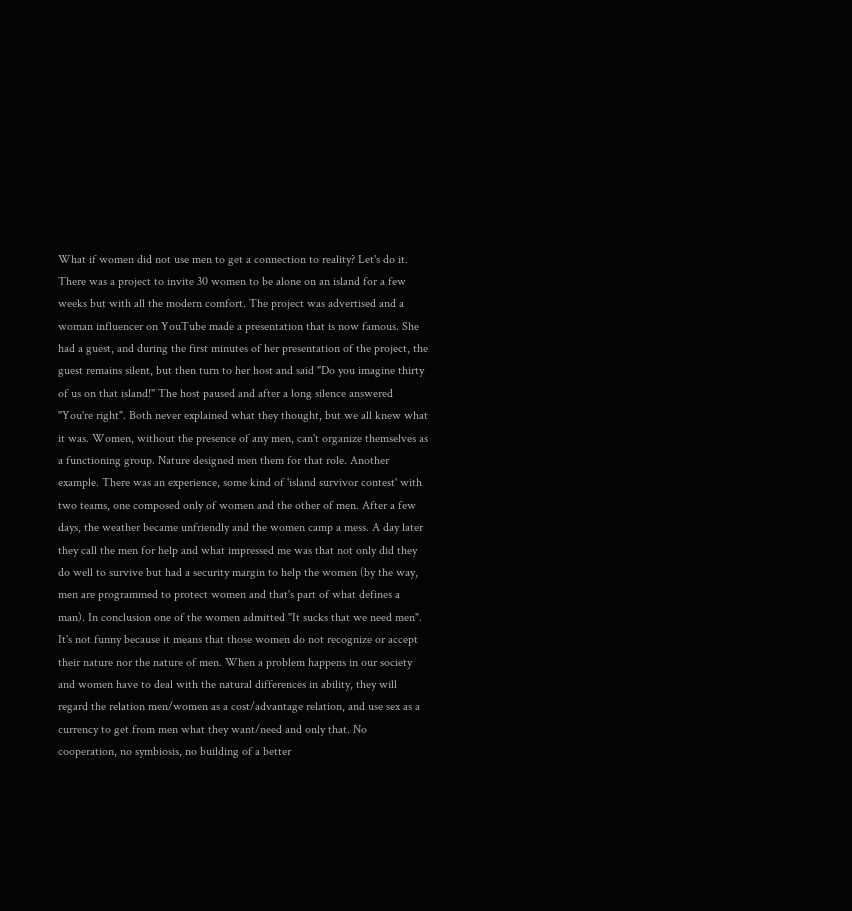What if women did not use men to get a connection to reality? Let's do it. There was a project to invite 30 women to be alone on an island for a few weeks but with all the modern comfort. The project was advertised and a woman influencer on YouTube made a presentation that is now famous. She had a guest, and during the first minutes of her presentation of the project, the guest remains silent, but then turn to her host and said "Do you imagine thirty of us on that island!" The host paused and after a long silence answered "You're right". Both never explained what they thought, but we all knew what it was. Women, without the presence of any men, can't organize themselves as a functioning group. Nature designed men them for that role. Another example. There was an experience, some kind of 'island survivor contest' with two teams, one composed only of women and the other of men. After a few days, the weather became unfriendly and the women camp a mess. A day later they call the men for help and what impressed me was that not only did they do well to survive but had a security margin to help the women (by the way, men are programmed to protect women and that's part of what defines a man). In conclusion one of the women admitted "It sucks that we need men". It's not funny because it means that those women do not recognize or accept their nature nor the nature of men. When a problem happens in our society and women have to deal with the natural differences in ability, they will regard the relation men/women as a cost/advantage relation, and use sex as a currency to get from men what they want/need and only that. No cooperation, no symbiosis, no building of a better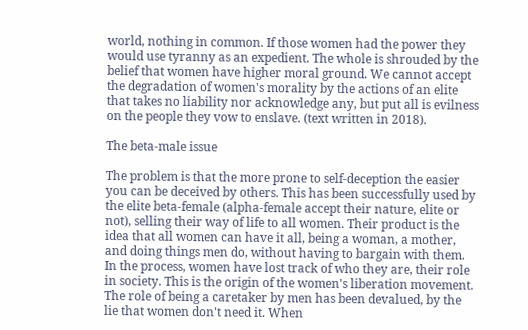world, nothing in common. If those women had the power they would use tyranny as an expedient. The whole is shrouded by the belief that women have higher moral ground. We cannot accept the degradation of women's morality by the actions of an elite that takes no liability nor acknowledge any, but put all is evilness on the people they vow to enslave. (text written in 2018).

The beta-male issue

The problem is that the more prone to self-deception the easier you can be deceived by others. This has been successfully used by the elite beta-female (alpha-female accept their nature, elite or not), selling their way of life to all women. Their product is the idea that all women can have it all, being a woman, a mother, and doing things men do, without having to bargain with them. In the process, women have lost track of who they are, their role in society. This is the origin of the women's liberation movement. The role of being a caretaker by men has been devalued, by the lie that women don't need it. When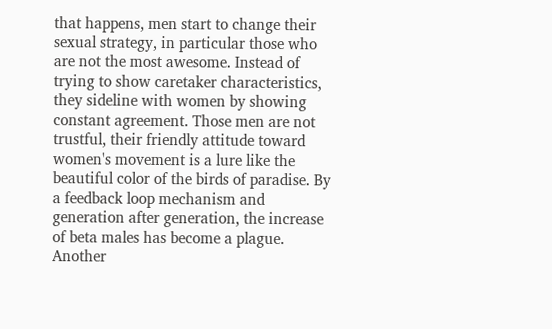that happens, men start to change their sexual strategy, in particular those who are not the most awesome. Instead of trying to show caretaker characteristics, they sideline with women by showing constant agreement. Those men are not trustful, their friendly attitude toward women's movement is a lure like the beautiful color of the birds of paradise. By a feedback loop mechanism and generation after generation, the increase of beta males has become a plague. Another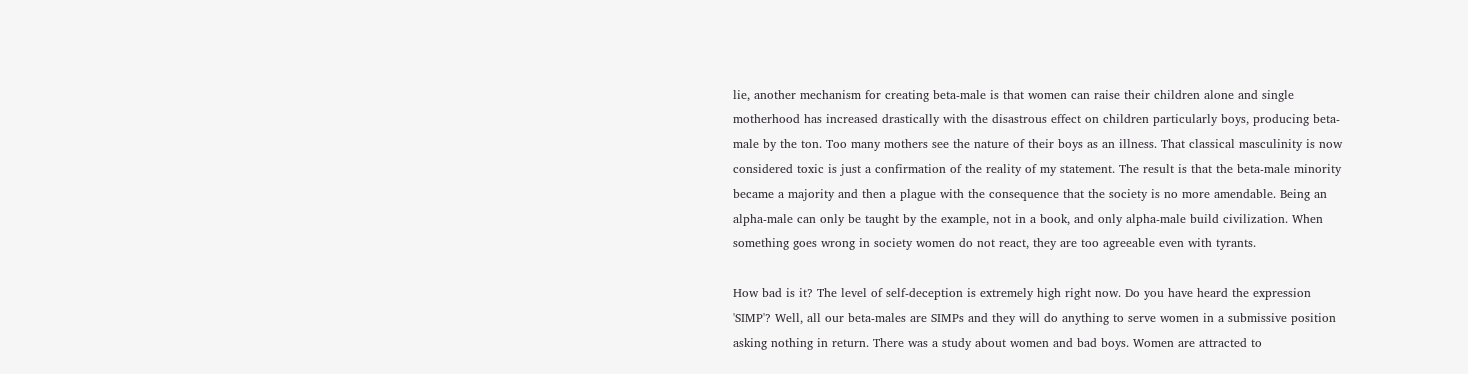lie, another mechanism for creating beta-male is that women can raise their children alone and single motherhood has increased drastically with the disastrous effect on children particularly boys, producing beta-male by the ton. Too many mothers see the nature of their boys as an illness. That classical masculinity is now considered toxic is just a confirmation of the reality of my statement. The result is that the beta-male minority became a majority and then a plague with the consequence that the society is no more amendable. Being an alpha-male can only be taught by the example, not in a book, and only alpha-male build civilization. When something goes wrong in society women do not react, they are too agreeable even with tyrants.

How bad is it? The level of self-deception is extremely high right now. Do you have heard the expression 'SIMP'? Well, all our beta-males are SIMPs and they will do anything to serve women in a submissive position asking nothing in return. There was a study about women and bad boys. Women are attracted to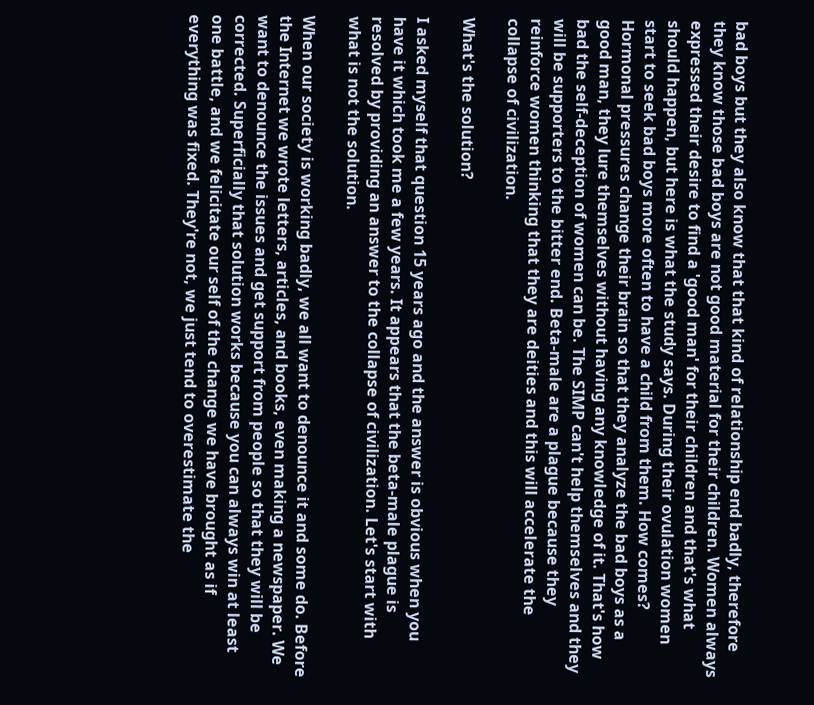bad boys but they also know that that kind of relationship end badly, therefore they know those bad boys are not good material for their children. Women always expressed their desire to find a 'good man' for their children and that's what should happen, but here is what the study says. During their ovulation women start to seek bad boys more often to have a child from them. How comes? Hormonal pressures change their brain so that they analyze the bad boys as a good man, they lure themselves without having any knowledge of it. That's how bad the self-deception of women can be. The SIMP can't help themselves and they will be supporters to the bitter end. Beta-male are a plague because they reinforce women thinking that they are deities and this will accelerate the collapse of civilization.

What's the solution?

I asked myself that question 15 years ago and the answer is obvious when you have it which took me a few years. It appears that the beta-male plague is resolved by providing an answer to the collapse of civilization. Let's start with what is not the solution.

When our society is working badly, we all want to denounce it and some do. Before the Internet we wrote letters, articles, and books, even making a newspaper. We want to denounce the issues and get support from people so that they will be corrected. Superficially that solution works because you can always win at least one battle, and we felicitate our self of the change we have brought as if everything was fixed. They're not, we just tend to overestimate the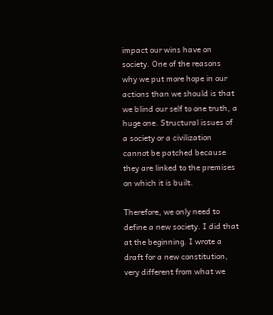impact our wins have on society. One of the reasons why we put more hope in our actions than we should is that we blind our self to one truth, a huge one. Structural issues of a society or a civilization cannot be patched because they are linked to the premises on which it is built.

Therefore, we only need to define a new society. I did that at the beginning. I wrote a draft for a new constitution, very different from what we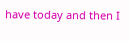have today and then I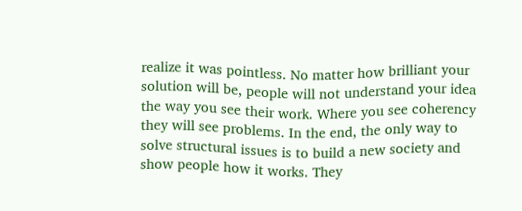realize it was pointless. No matter how brilliant your solution will be, people will not understand your idea the way you see their work. Where you see coherency they will see problems. In the end, the only way to solve structural issues is to build a new society and show people how it works. They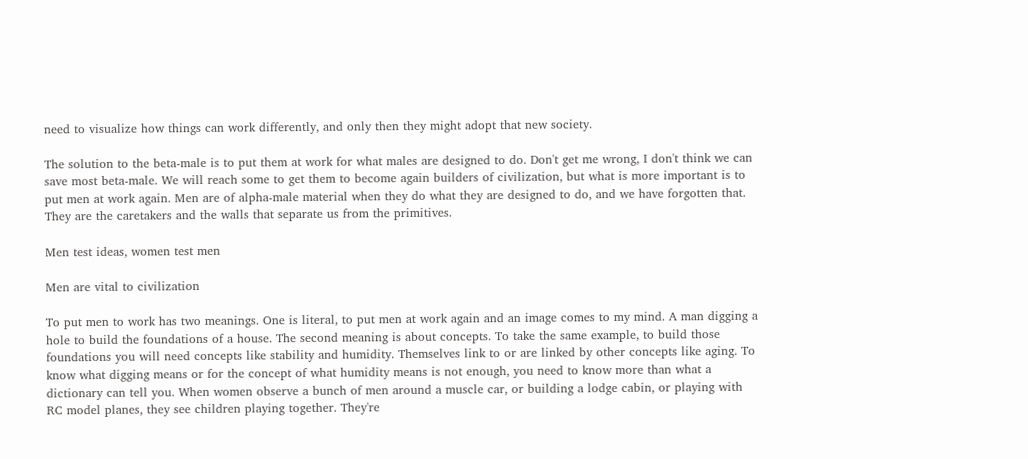need to visualize how things can work differently, and only then they might adopt that new society.

The solution to the beta-male is to put them at work for what males are designed to do. Don't get me wrong, I don't think we can save most beta-male. We will reach some to get them to become again builders of civilization, but what is more important is to put men at work again. Men are of alpha-male material when they do what they are designed to do, and we have forgotten that. They are the caretakers and the walls that separate us from the primitives.

Men test ideas, women test men

Men are vital to civilization

To put men to work has two meanings. One is literal, to put men at work again and an image comes to my mind. A man digging a hole to build the foundations of a house. The second meaning is about concepts. To take the same example, to build those foundations you will need concepts like stability and humidity. Themselves link to or are linked by other concepts like aging. To know what digging means or for the concept of what humidity means is not enough, you need to know more than what a dictionary can tell you. When women observe a bunch of men around a muscle car, or building a lodge cabin, or playing with RC model planes, they see children playing together. They're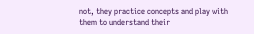not, they practice concepts and play with them to understand their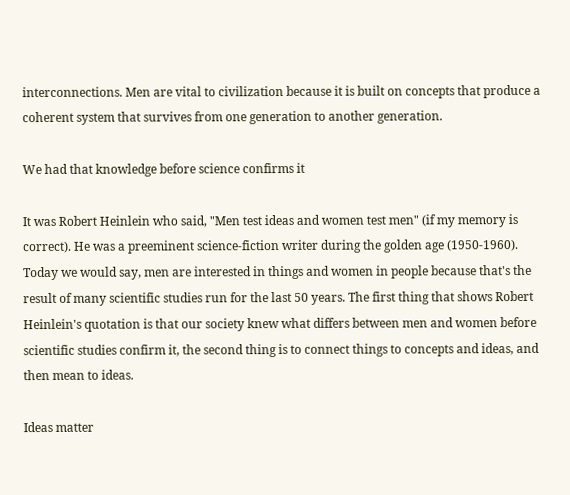interconnections. Men are vital to civilization because it is built on concepts that produce a coherent system that survives from one generation to another generation.

We had that knowledge before science confirms it

It was Robert Heinlein who said, "Men test ideas and women test men" (if my memory is correct). He was a preeminent science-fiction writer during the golden age (1950-1960). Today we would say, men are interested in things and women in people because that's the result of many scientific studies run for the last 50 years. The first thing that shows Robert Heinlein's quotation is that our society knew what differs between men and women before scientific studies confirm it, the second thing is to connect things to concepts and ideas, and then mean to ideas.

Ideas matter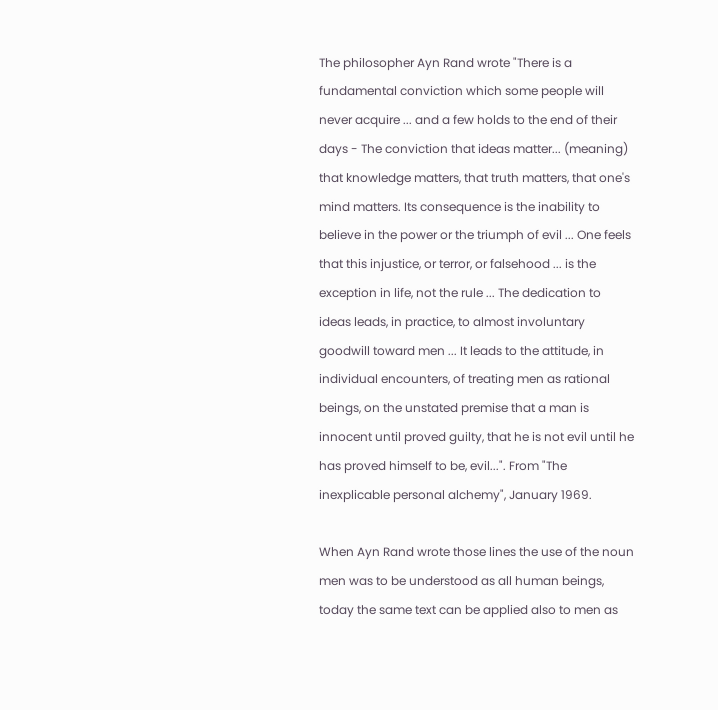The philosopher Ayn Rand wrote "There is a fundamental conviction which some people will never acquire ... and a few holds to the end of their days - The conviction that ideas matter... (meaning) that knowledge matters, that truth matters, that one's mind matters. Its consequence is the inability to believe in the power or the triumph of evil ... One feels that this injustice, or terror, or falsehood ... is the exception in life, not the rule ... The dedication to ideas leads, in practice, to almost involuntary goodwill toward men ... It leads to the attitude, in individual encounters, of treating men as rational beings, on the unstated premise that a man is innocent until proved guilty, that he is not evil until he has proved himself to be, evil...". From "The inexplicable personal alchemy", January 1969.

When Ayn Rand wrote those lines the use of the noun men was to be understood as all human beings, today the same text can be applied also to men as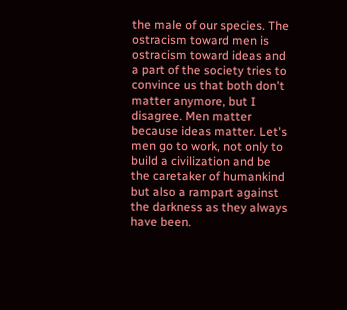the male of our species. The ostracism toward men is ostracism toward ideas and a part of the society tries to convince us that both don't matter anymore, but I disagree. Men matter because ideas matter. Let's men go to work, not only to build a civilization and be the caretaker of humankind but also a rampart against the darkness as they always have been.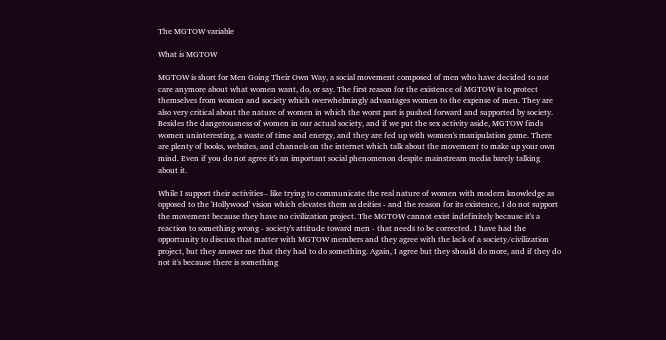The MGTOW variable

What is MGTOW

MGTOW is short for Men Going Their Own Way, a social movement composed of men who have decided to not care anymore about what women want, do, or say. The first reason for the existence of MGTOW is to protect themselves from women and society which overwhelmingly advantages women to the expense of men. They are also very critical about the nature of women in which the worst part is pushed forward and supported by society. Besides the dangerousness of women in our actual society, and if we put the sex activity aside, MGTOW finds women uninteresting, a waste of time and energy, and they are fed up with women's manipulation game. There are plenty of books, websites, and channels on the internet which talk about the movement to make up your own mind. Even if you do not agree it's an important social phenomenon despite mainstream media barely talking about it.

While I support their activities - like trying to communicate the real nature of women with modern knowledge as opposed to the 'Hollywood' vision which elevates them as deities - and the reason for its existence, I do not support the movement because they have no civilization project. The MGTOW cannot exist indefinitely because it's a reaction to something wrong - society's attitude toward men - that needs to be corrected. I have had the opportunity to discuss that matter with MGTOW members and they agree with the lack of a society/civilization project, but they answer me that they had to do something. Again, I agree but they should do more, and if they do not it's because there is something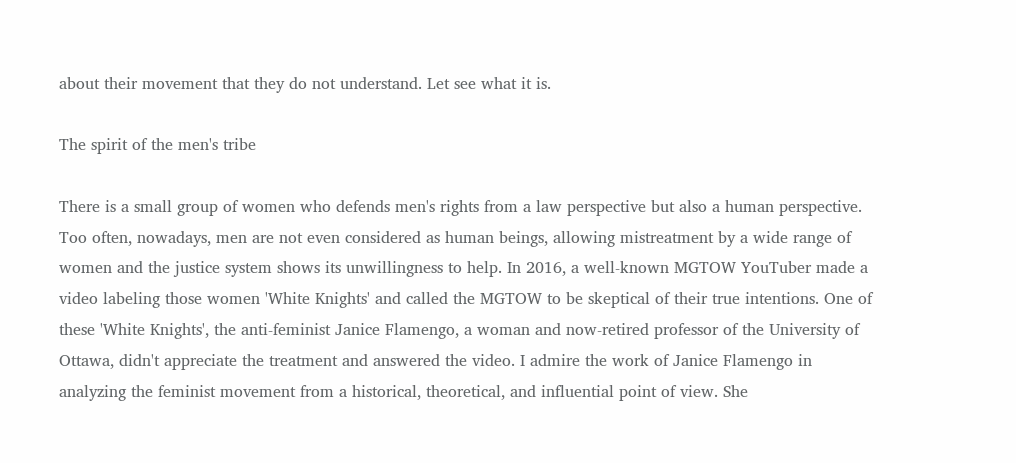about their movement that they do not understand. Let see what it is.

The spirit of the men's tribe

There is a small group of women who defends men's rights from a law perspective but also a human perspective. Too often, nowadays, men are not even considered as human beings, allowing mistreatment by a wide range of women and the justice system shows its unwillingness to help. In 2016, a well-known MGTOW YouTuber made a video labeling those women 'White Knights' and called the MGTOW to be skeptical of their true intentions. One of these 'White Knights', the anti-feminist Janice Flamengo, a woman and now-retired professor of the University of Ottawa, didn't appreciate the treatment and answered the video. I admire the work of Janice Flamengo in analyzing the feminist movement from a historical, theoretical, and influential point of view. She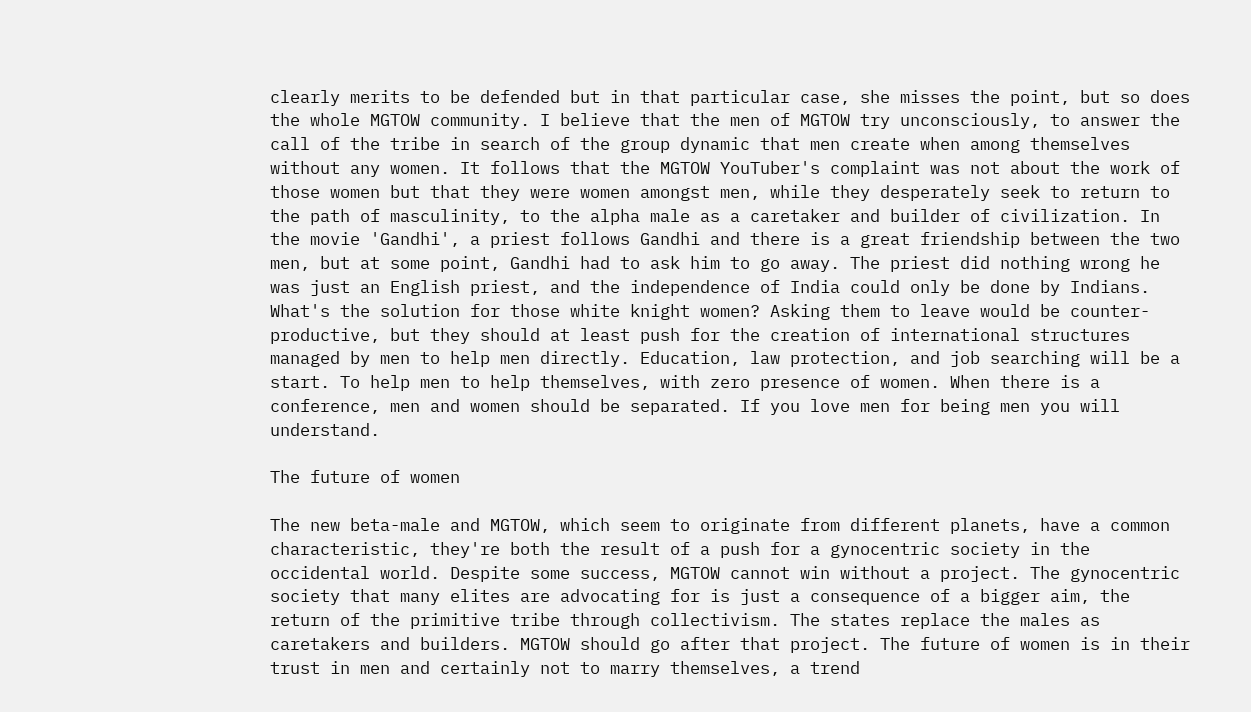clearly merits to be defended but in that particular case, she misses the point, but so does the whole MGTOW community. I believe that the men of MGTOW try unconsciously, to answer the call of the tribe in search of the group dynamic that men create when among themselves without any women. It follows that the MGTOW YouTuber's complaint was not about the work of those women but that they were women amongst men, while they desperately seek to return to the path of masculinity, to the alpha male as a caretaker and builder of civilization. In the movie 'Gandhi', a priest follows Gandhi and there is a great friendship between the two men, but at some point, Gandhi had to ask him to go away. The priest did nothing wrong he was just an English priest, and the independence of India could only be done by Indians. What's the solution for those white knight women? Asking them to leave would be counter-productive, but they should at least push for the creation of international structures managed by men to help men directly. Education, law protection, and job searching will be a start. To help men to help themselves, with zero presence of women. When there is a conference, men and women should be separated. If you love men for being men you will understand.

The future of women

The new beta-male and MGTOW, which seem to originate from different planets, have a common characteristic, they're both the result of a push for a gynocentric society in the occidental world. Despite some success, MGTOW cannot win without a project. The gynocentric society that many elites are advocating for is just a consequence of a bigger aim, the return of the primitive tribe through collectivism. The states replace the males as caretakers and builders. MGTOW should go after that project. The future of women is in their trust in men and certainly not to marry themselves, a trend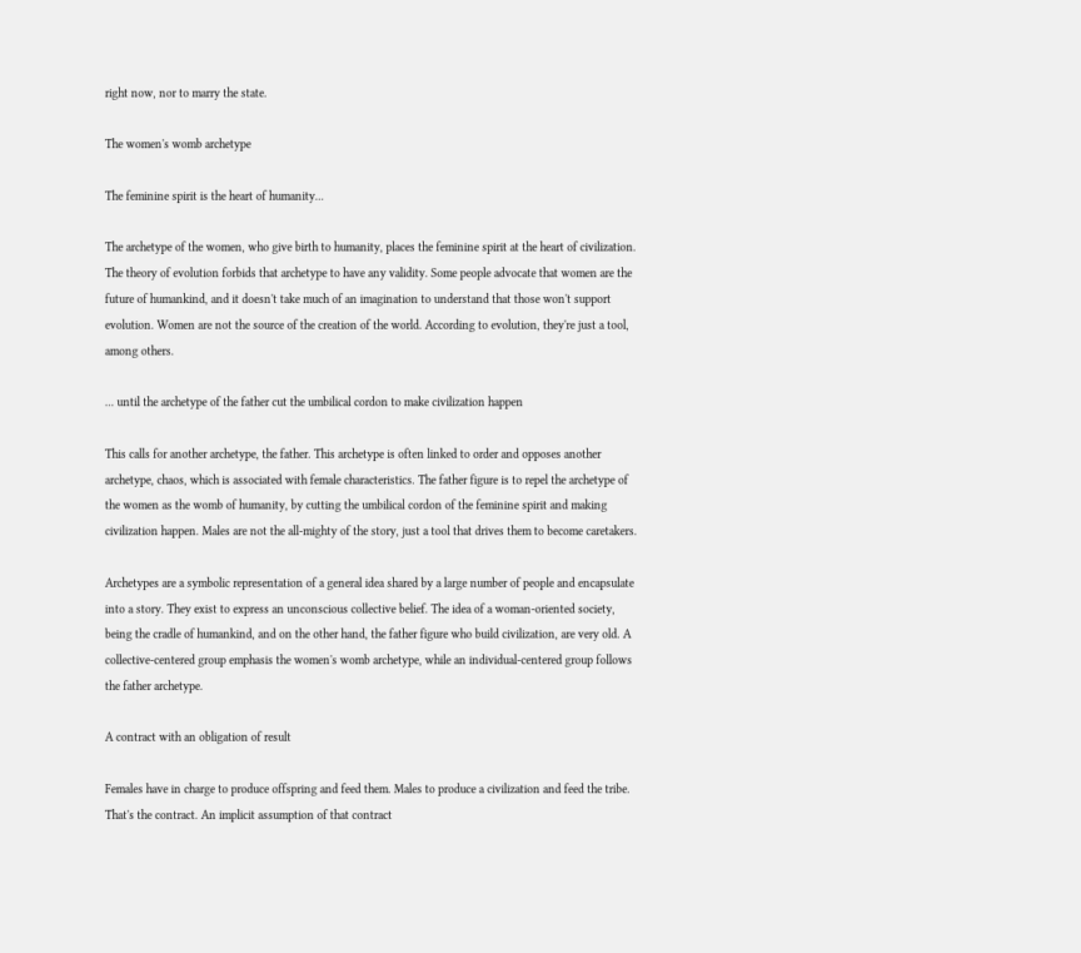right now, nor to marry the state.

The women's womb archetype

The feminine spirit is the heart of humanity...

The archetype of the women, who give birth to humanity, places the feminine spirit at the heart of civilization. The theory of evolution forbids that archetype to have any validity. Some people advocate that women are the future of humankind, and it doesn't take much of an imagination to understand that those won't support evolution. Women are not the source of the creation of the world. According to evolution, they're just a tool, among others.

... until the archetype of the father cut the umbilical cordon to make civilization happen

This calls for another archetype, the father. This archetype is often linked to order and opposes another archetype, chaos, which is associated with female characteristics. The father figure is to repel the archetype of the women as the womb of humanity, by cutting the umbilical cordon of the feminine spirit and making civilization happen. Males are not the all-mighty of the story, just a tool that drives them to become caretakers.

Archetypes are a symbolic representation of a general idea shared by a large number of people and encapsulate into a story. They exist to express an unconscious collective belief. The idea of a woman-oriented society, being the cradle of humankind, and on the other hand, the father figure who build civilization, are very old. A collective-centered group emphasis the women's womb archetype, while an individual-centered group follows the father archetype.

A contract with an obligation of result

Females have in charge to produce offspring and feed them. Males to produce a civilization and feed the tribe. That's the contract. An implicit assumption of that contract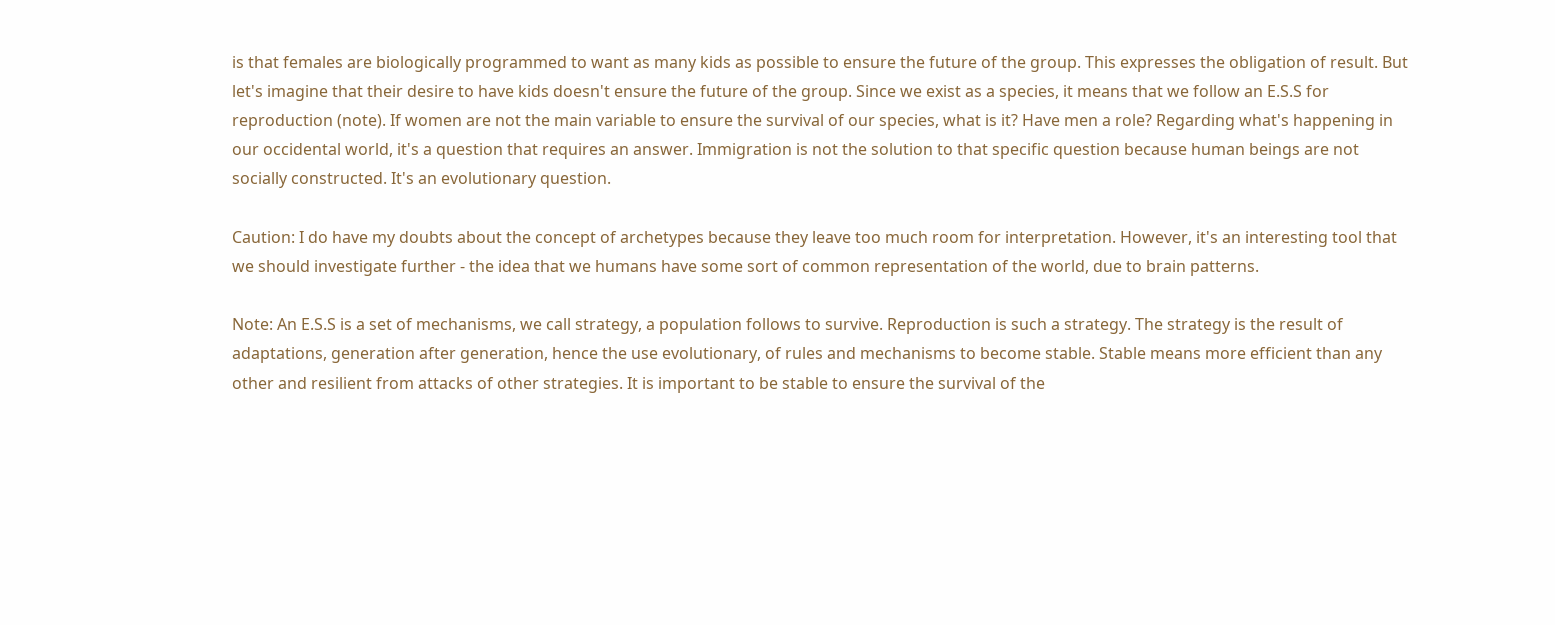is that females are biologically programmed to want as many kids as possible to ensure the future of the group. This expresses the obligation of result. But let's imagine that their desire to have kids doesn't ensure the future of the group. Since we exist as a species, it means that we follow an E.S.S for reproduction (note). If women are not the main variable to ensure the survival of our species, what is it? Have men a role? Regarding what's happening in our occidental world, it's a question that requires an answer. Immigration is not the solution to that specific question because human beings are not socially constructed. It's an evolutionary question.

Caution: I do have my doubts about the concept of archetypes because they leave too much room for interpretation. However, it's an interesting tool that we should investigate further - the idea that we humans have some sort of common representation of the world, due to brain patterns.

Note: An E.S.S is a set of mechanisms, we call strategy, a population follows to survive. Reproduction is such a strategy. The strategy is the result of adaptations, generation after generation, hence the use evolutionary, of rules and mechanisms to become stable. Stable means more efficient than any other and resilient from attacks of other strategies. It is important to be stable to ensure the survival of the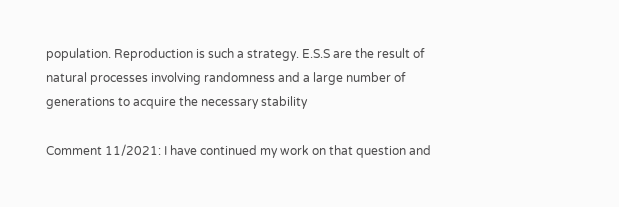population. Reproduction is such a strategy. E.S.S are the result of natural processes involving randomness and a large number of generations to acquire the necessary stability

Comment 11/2021: I have continued my work on that question and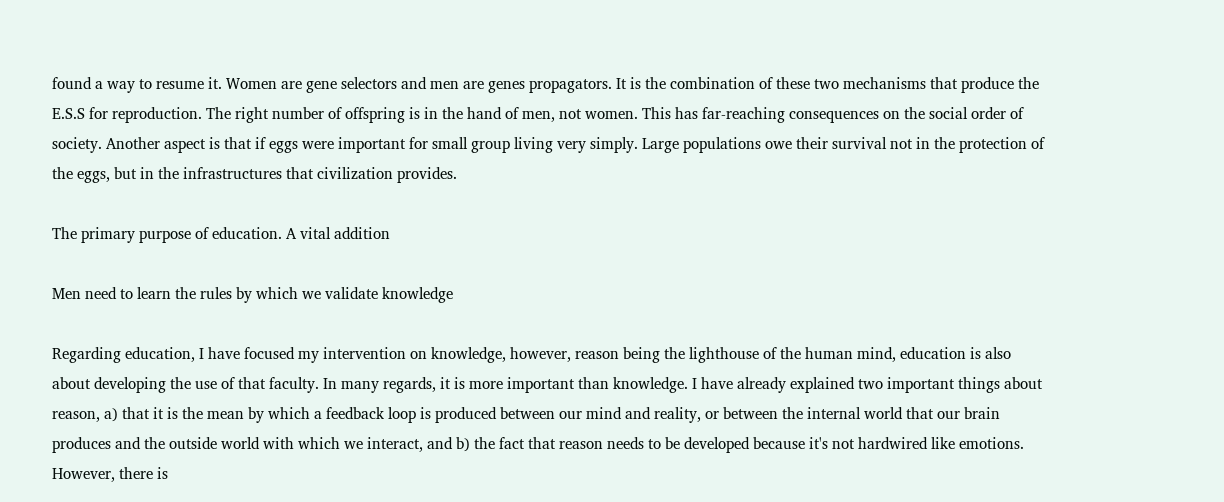found a way to resume it. Women are gene selectors and men are genes propagators. It is the combination of these two mechanisms that produce the E.S.S for reproduction. The right number of offspring is in the hand of men, not women. This has far-reaching consequences on the social order of society. Another aspect is that if eggs were important for small group living very simply. Large populations owe their survival not in the protection of the eggs, but in the infrastructures that civilization provides.

The primary purpose of education. A vital addition

Men need to learn the rules by which we validate knowledge

Regarding education, I have focused my intervention on knowledge, however, reason being the lighthouse of the human mind, education is also about developing the use of that faculty. In many regards, it is more important than knowledge. I have already explained two important things about reason, a) that it is the mean by which a feedback loop is produced between our mind and reality, or between the internal world that our brain produces and the outside world with which we interact, and b) the fact that reason needs to be developed because it's not hardwired like emotions. However, there is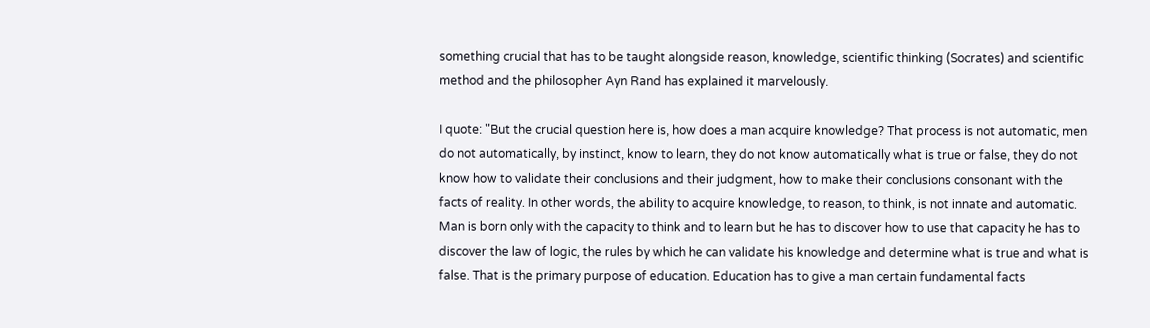something crucial that has to be taught alongside reason, knowledge, scientific thinking (Socrates) and scientific method and the philosopher Ayn Rand has explained it marvelously.

I quote: "But the crucial question here is, how does a man acquire knowledge? That process is not automatic, men do not automatically, by instinct, know to learn, they do not know automatically what is true or false, they do not know how to validate their conclusions and their judgment, how to make their conclusions consonant with the facts of reality. In other words, the ability to acquire knowledge, to reason, to think, is not innate and automatic. Man is born only with the capacity to think and to learn but he has to discover how to use that capacity he has to discover the law of logic, the rules by which he can validate his knowledge and determine what is true and what is false. That is the primary purpose of education. Education has to give a man certain fundamental facts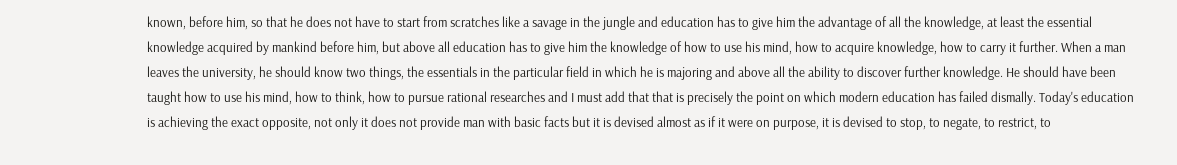known, before him, so that he does not have to start from scratches like a savage in the jungle and education has to give him the advantage of all the knowledge, at least the essential knowledge acquired by mankind before him, but above all education has to give him the knowledge of how to use his mind, how to acquire knowledge, how to carry it further. When a man leaves the university, he should know two things, the essentials in the particular field in which he is majoring and above all the ability to discover further knowledge. He should have been taught how to use his mind, how to think, how to pursue rational researches and I must add that that is precisely the point on which modern education has failed dismally. Today's education is achieving the exact opposite, not only it does not provide man with basic facts but it is devised almost as if it were on purpose, it is devised to stop, to negate, to restrict, to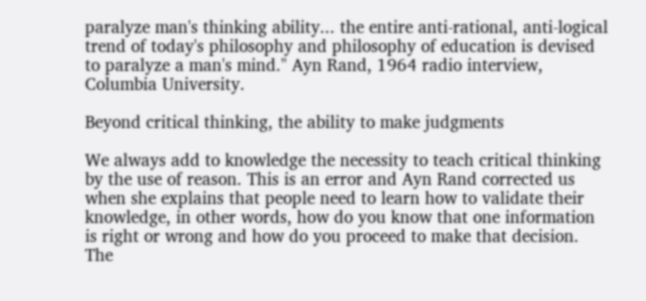paralyze man's thinking ability... the entire anti-rational, anti-logical trend of today's philosophy and philosophy of education is devised to paralyze a man's mind." Ayn Rand, 1964 radio interview, Columbia University.

Beyond critical thinking, the ability to make judgments

We always add to knowledge the necessity to teach critical thinking by the use of reason. This is an error and Ayn Rand corrected us when she explains that people need to learn how to validate their knowledge, in other words, how do you know that one information is right or wrong and how do you proceed to make that decision. The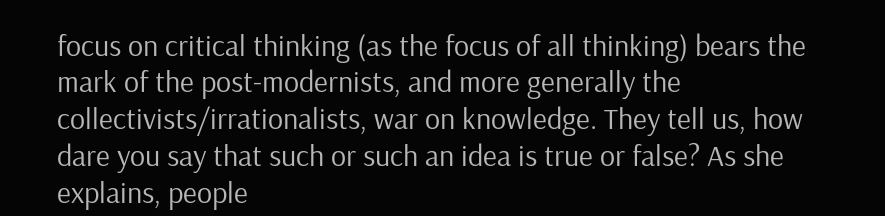focus on critical thinking (as the focus of all thinking) bears the mark of the post-modernists, and more generally the collectivists/irrationalists, war on knowledge. They tell us, how dare you say that such or such an idea is true or false? As she explains, people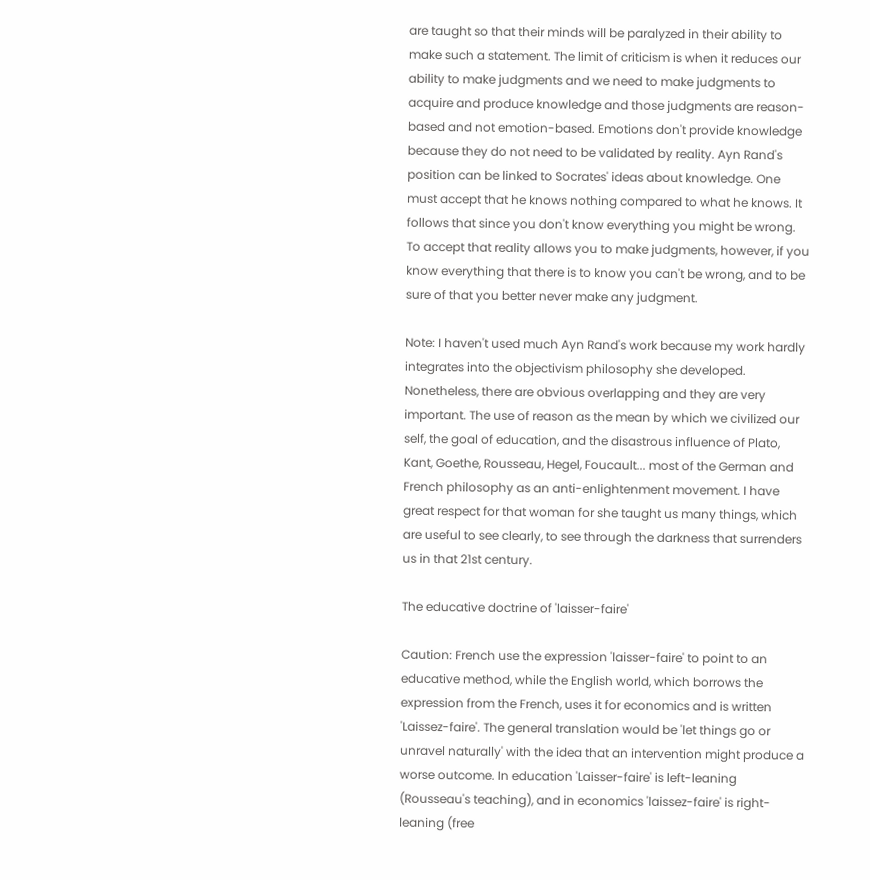are taught so that their minds will be paralyzed in their ability to make such a statement. The limit of criticism is when it reduces our ability to make judgments and we need to make judgments to acquire and produce knowledge and those judgments are reason-based and not emotion-based. Emotions don't provide knowledge because they do not need to be validated by reality. Ayn Rand's position can be linked to Socrates' ideas about knowledge. One must accept that he knows nothing compared to what he knows. It follows that since you don't know everything you might be wrong. To accept that reality allows you to make judgments, however, if you know everything that there is to know you can't be wrong, and to be sure of that you better never make any judgment.

Note: I haven't used much Ayn Rand's work because my work hardly integrates into the objectivism philosophy she developed. Nonetheless, there are obvious overlapping and they are very important. The use of reason as the mean by which we civilized our self, the goal of education, and the disastrous influence of Plato, Kant, Goethe, Rousseau, Hegel, Foucault... most of the German and French philosophy as an anti-enlightenment movement. I have great respect for that woman for she taught us many things, which are useful to see clearly, to see through the darkness that surrenders us in that 21st century.

The educative doctrine of 'laisser-faire'

Caution: French use the expression 'laisser-faire' to point to an educative method, while the English world, which borrows the expression from the French, uses it for economics and is written 'Laissez-faire'. The general translation would be 'let things go or unravel naturally' with the idea that an intervention might produce a worse outcome. In education 'Laisser-faire' is left-leaning (Rousseau's teaching), and in economics 'laissez-faire' is right-leaning (free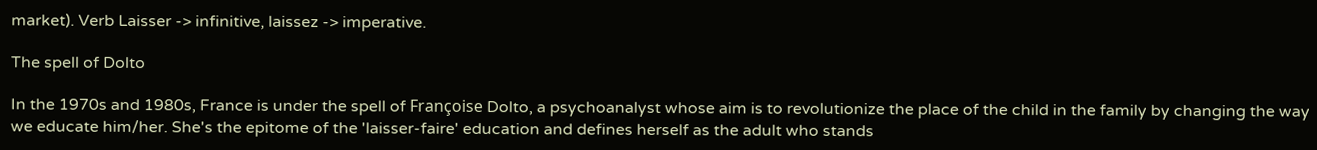market). Verb Laisser -> infinitive, laissez -> imperative.

The spell of Dolto

In the 1970s and 1980s, France is under the spell of Françoise Dolto, a psychoanalyst whose aim is to revolutionize the place of the child in the family by changing the way we educate him/her. She's the epitome of the 'laisser-faire' education and defines herself as the adult who stands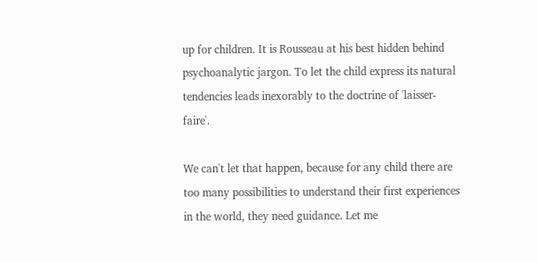up for children. It is Rousseau at his best hidden behind psychoanalytic jargon. To let the child express its natural tendencies leads inexorably to the doctrine of 'laisser-faire'.

We can't let that happen, because for any child there are too many possibilities to understand their first experiences in the world, they need guidance. Let me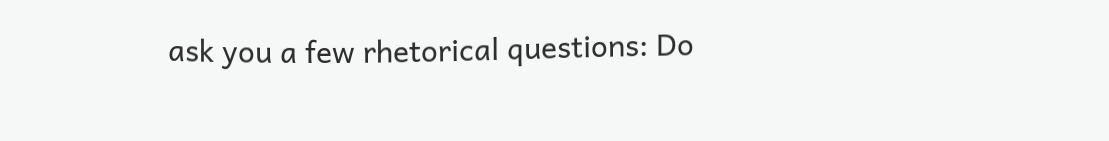ask you a few rhetorical questions: Do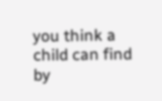you think a child can find by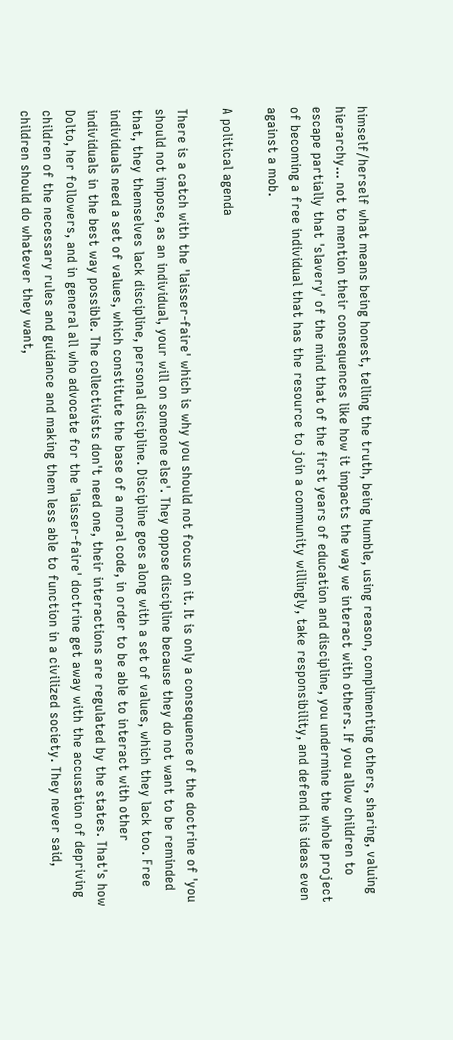himself/herself what means being honest, telling the truth, being humble, using reason, complimenting others, sharing, valuing hierarchy... not to mention their consequences like how it impacts the way we interact with others. If you allow children to escape partially that 'slavery' of the mind that of the first years of education and discipline, you undermine the whole project of becoming a free individual that has the resource to join a community willingly, take responsibility, and defend his ideas even against a mob.

A political agenda

There is a catch with the 'laisser-faire' which is why you should not focus on it. It is only a consequence of the doctrine of 'you should not impose, as an individual, your will on someone else'. They oppose discipline because they do not want to be reminded that, they themselves lack discipline, personal discipline. Discipline goes along with a set of values, which they lack too. Free individuals need a set of values, which constitute the base of a moral code, in order to be able to interact with other individuals in the best way possible. The collectivists don't need one, their interactions are regulated by the states. That's how Dolto, her followers, and in general all who advocate for the 'laisser-faire' doctrine get away with the accusation of depriving children of the necessary rules and guidance and making them less able to function in a civilized society. They never said, children should do whatever they want,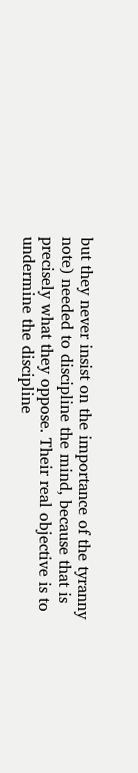but they never insist on the importance of the tyranny note) needed to discipline the mind, because that is precisely what they oppose. Their real objective is to undermine the discipline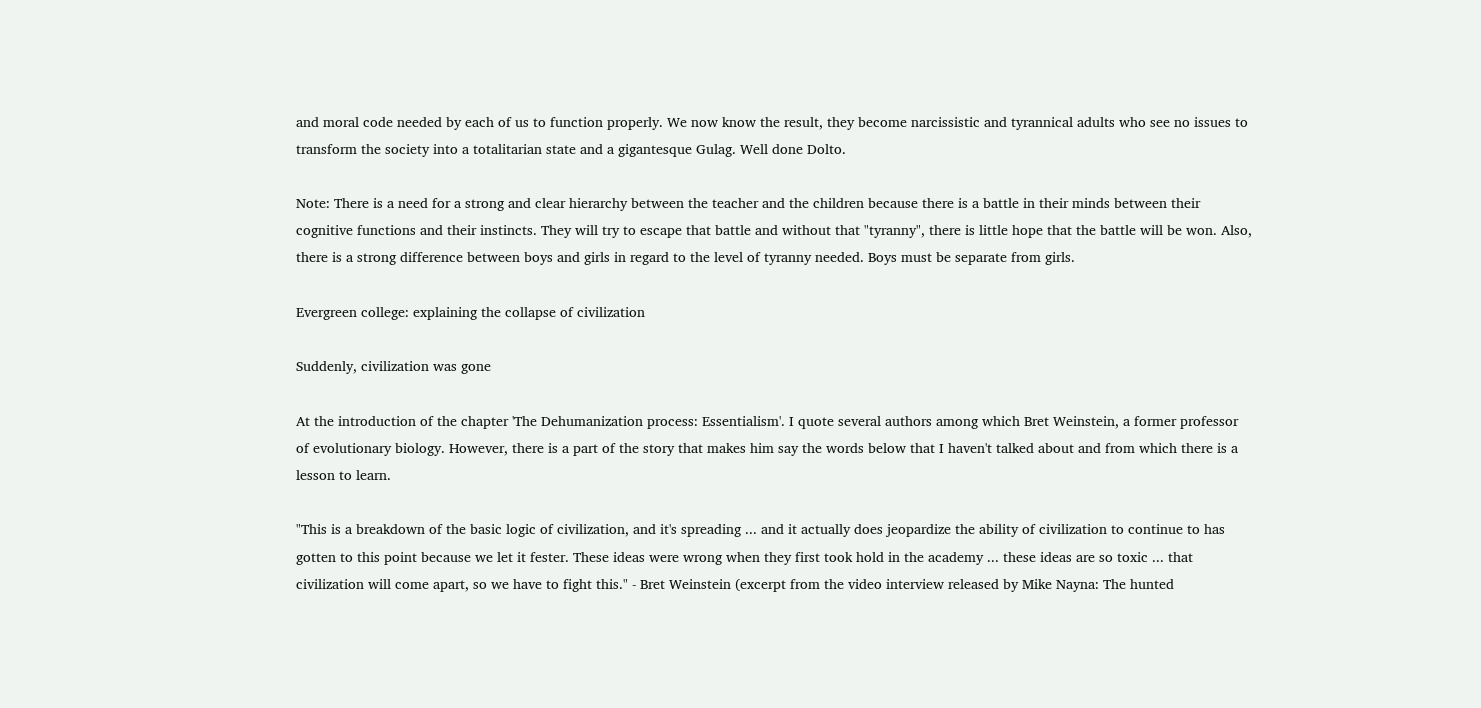and moral code needed by each of us to function properly. We now know the result, they become narcissistic and tyrannical adults who see no issues to transform the society into a totalitarian state and a gigantesque Gulag. Well done Dolto.

Note: There is a need for a strong and clear hierarchy between the teacher and the children because there is a battle in their minds between their cognitive functions and their instincts. They will try to escape that battle and without that "tyranny", there is little hope that the battle will be won. Also, there is a strong difference between boys and girls in regard to the level of tyranny needed. Boys must be separate from girls.

Evergreen college: explaining the collapse of civilization

Suddenly, civilization was gone

At the introduction of the chapter 'The Dehumanization process: Essentialism'. I quote several authors among which Bret Weinstein, a former professor of evolutionary biology. However, there is a part of the story that makes him say the words below that I haven't talked about and from which there is a lesson to learn.

"This is a breakdown of the basic logic of civilization, and it's spreading ... and it actually does jeopardize the ability of civilization to continue to has gotten to this point because we let it fester. These ideas were wrong when they first took hold in the academy ... these ideas are so toxic ... that civilization will come apart, so we have to fight this." - Bret Weinstein (excerpt from the video interview released by Mike Nayna: The hunted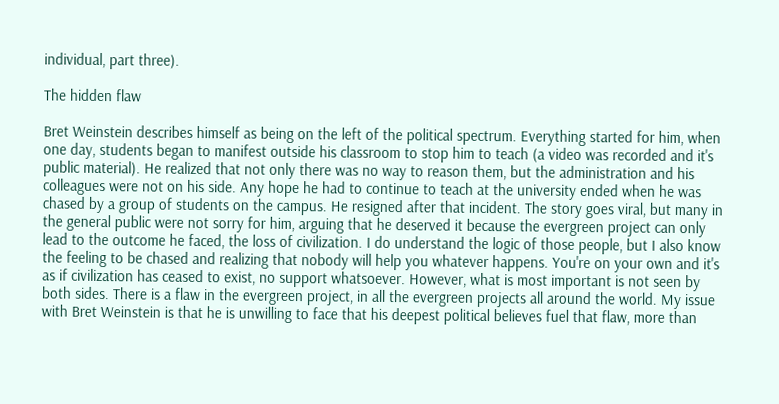individual, part three).

The hidden flaw

Bret Weinstein describes himself as being on the left of the political spectrum. Everything started for him, when one day, students began to manifest outside his classroom to stop him to teach (a video was recorded and it's public material). He realized that not only there was no way to reason them, but the administration and his colleagues were not on his side. Any hope he had to continue to teach at the university ended when he was chased by a group of students on the campus. He resigned after that incident. The story goes viral, but many in the general public were not sorry for him, arguing that he deserved it because the evergreen project can only lead to the outcome he faced, the loss of civilization. I do understand the logic of those people, but I also know the feeling to be chased and realizing that nobody will help you whatever happens. You're on your own and it's as if civilization has ceased to exist, no support whatsoever. However, what is most important is not seen by both sides. There is a flaw in the evergreen project, in all the evergreen projects all around the world. My issue with Bret Weinstein is that he is unwilling to face that his deepest political believes fuel that flaw, more than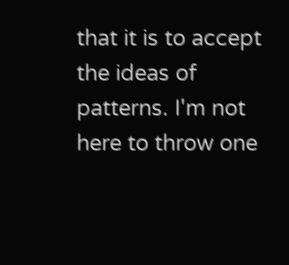that it is to accept the ideas of patterns. I'm not here to throw one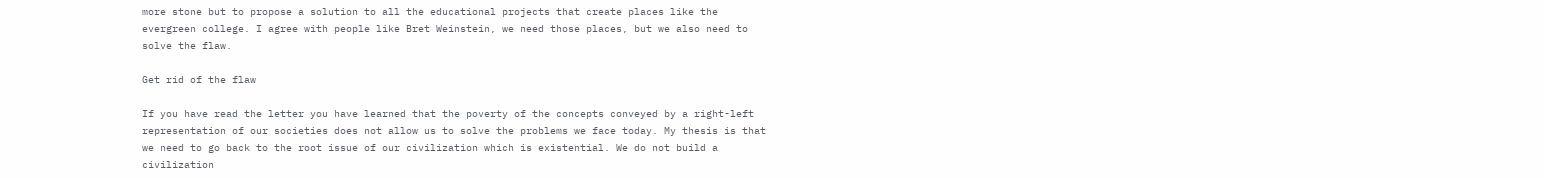more stone but to propose a solution to all the educational projects that create places like the evergreen college. I agree with people like Bret Weinstein, we need those places, but we also need to solve the flaw.

Get rid of the flaw

If you have read the letter you have learned that the poverty of the concepts conveyed by a right-left representation of our societies does not allow us to solve the problems we face today. My thesis is that we need to go back to the root issue of our civilization which is existential. We do not build a civilization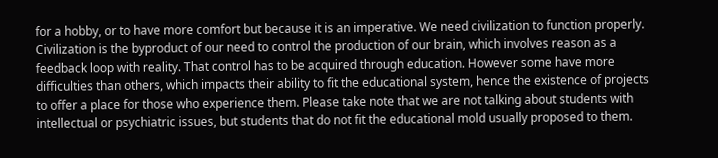for a hobby, or to have more comfort but because it is an imperative. We need civilization to function properly. Civilization is the byproduct of our need to control the production of our brain, which involves reason as a feedback loop with reality. That control has to be acquired through education. However some have more difficulties than others, which impacts their ability to fit the educational system, hence the existence of projects to offer a place for those who experience them. Please take note that we are not talking about students with intellectual or psychiatric issues, but students that do not fit the educational mold usually proposed to them.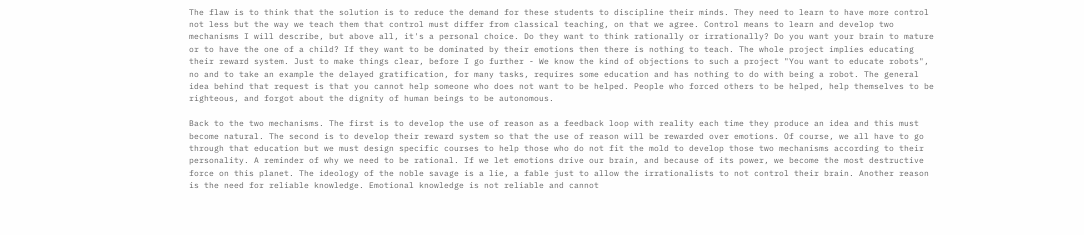The flaw is to think that the solution is to reduce the demand for these students to discipline their minds. They need to learn to have more control not less but the way we teach them that control must differ from classical teaching, on that we agree. Control means to learn and develop two mechanisms I will describe, but above all, it's a personal choice. Do they want to think rationally or irrationally? Do you want your brain to mature or to have the one of a child? If they want to be dominated by their emotions then there is nothing to teach. The whole project implies educating their reward system. Just to make things clear, before I go further - We know the kind of objections to such a project "You want to educate robots", no and to take an example the delayed gratification, for many tasks, requires some education and has nothing to do with being a robot. The general idea behind that request is that you cannot help someone who does not want to be helped. People who forced others to be helped, help themselves to be righteous, and forgot about the dignity of human beings to be autonomous.

Back to the two mechanisms. The first is to develop the use of reason as a feedback loop with reality each time they produce an idea and this must become natural. The second is to develop their reward system so that the use of reason will be rewarded over emotions. Of course, we all have to go through that education but we must design specific courses to help those who do not fit the mold to develop those two mechanisms according to their personality. A reminder of why we need to be rational. If we let emotions drive our brain, and because of its power, we become the most destructive force on this planet. The ideology of the noble savage is a lie, a fable just to allow the irrationalists to not control their brain. Another reason is the need for reliable knowledge. Emotional knowledge is not reliable and cannot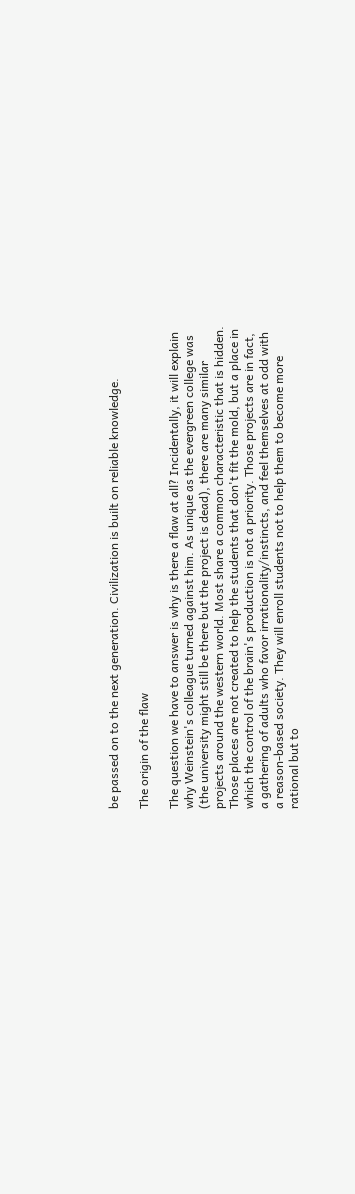be passed on to the next generation. Civilization is built on reliable knowledge.

The origin of the flaw

The question we have to answer is why is there a flaw at all? Incidentally, it will explain why Weinstein's colleague turned against him. As unique as the evergreen college was (the university might still be there but the project is dead), there are many similar projects around the western world. Most share a common characteristic that is hidden. Those places are not created to help the students that don't fit the mold, but a place in which the control of the brain's production is not a priority. Those projects are in fact, a gathering of adults who favor irrationality/instincts, and feel themselves at odd with a reason-based society. They will enroll students not to help them to become more rational but to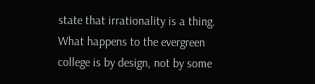state that irrationality is a thing. What happens to the evergreen college is by design, not by some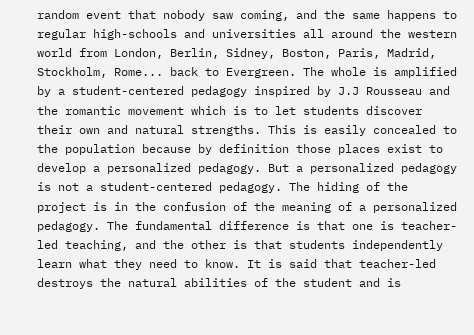random event that nobody saw coming, and the same happens to regular high-schools and universities all around the western world from London, Berlin, Sidney, Boston, Paris, Madrid, Stockholm, Rome... back to Evergreen. The whole is amplified by a student-centered pedagogy inspired by J.J Rousseau and the romantic movement which is to let students discover their own and natural strengths. This is easily concealed to the population because by definition those places exist to develop a personalized pedagogy. But a personalized pedagogy is not a student-centered pedagogy. The hiding of the project is in the confusion of the meaning of a personalized pedagogy. The fundamental difference is that one is teacher-led teaching, and the other is that students independently learn what they need to know. It is said that teacher-led destroys the natural abilities of the student and is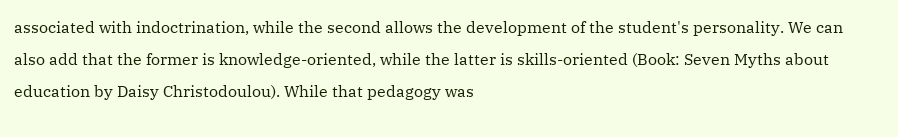associated with indoctrination, while the second allows the development of the student's personality. We can also add that the former is knowledge-oriented, while the latter is skills-oriented (Book: Seven Myths about education by Daisy Christodoulou). While that pedagogy was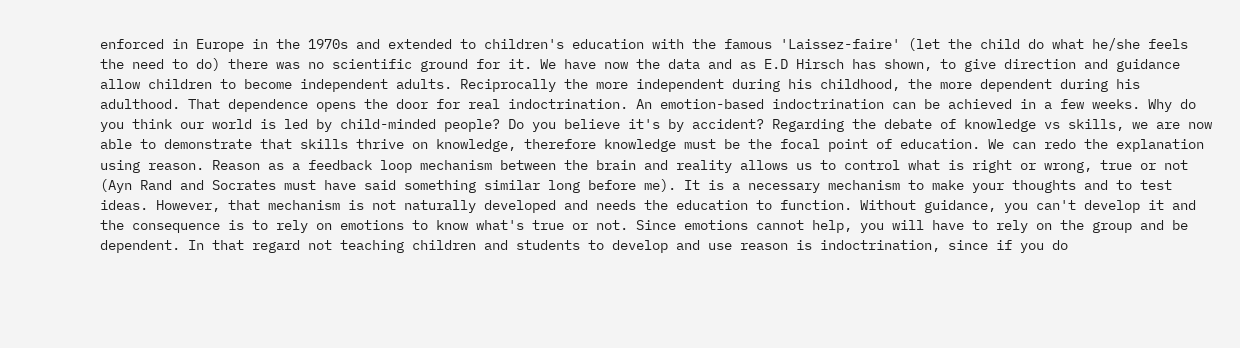enforced in Europe in the 1970s and extended to children's education with the famous 'Laissez-faire' (let the child do what he/she feels the need to do) there was no scientific ground for it. We have now the data and as E.D Hirsch has shown, to give direction and guidance allow children to become independent adults. Reciprocally the more independent during his childhood, the more dependent during his adulthood. That dependence opens the door for real indoctrination. An emotion-based indoctrination can be achieved in a few weeks. Why do you think our world is led by child-minded people? Do you believe it's by accident? Regarding the debate of knowledge vs skills, we are now able to demonstrate that skills thrive on knowledge, therefore knowledge must be the focal point of education. We can redo the explanation using reason. Reason as a feedback loop mechanism between the brain and reality allows us to control what is right or wrong, true or not (Ayn Rand and Socrates must have said something similar long before me). It is a necessary mechanism to make your thoughts and to test ideas. However, that mechanism is not naturally developed and needs the education to function. Without guidance, you can't develop it and the consequence is to rely on emotions to know what's true or not. Since emotions cannot help, you will have to rely on the group and be dependent. In that regard not teaching children and students to develop and use reason is indoctrination, since if you do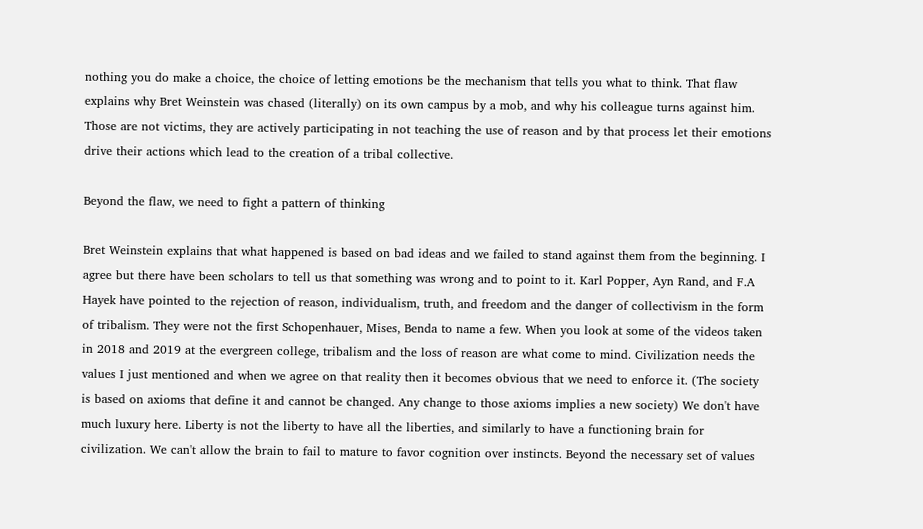nothing you do make a choice, the choice of letting emotions be the mechanism that tells you what to think. That flaw explains why Bret Weinstein was chased (literally) on its own campus by a mob, and why his colleague turns against him. Those are not victims, they are actively participating in not teaching the use of reason and by that process let their emotions drive their actions which lead to the creation of a tribal collective.

Beyond the flaw, we need to fight a pattern of thinking

Bret Weinstein explains that what happened is based on bad ideas and we failed to stand against them from the beginning. I agree but there have been scholars to tell us that something was wrong and to point to it. Karl Popper, Ayn Rand, and F.A Hayek have pointed to the rejection of reason, individualism, truth, and freedom and the danger of collectivism in the form of tribalism. They were not the first Schopenhauer, Mises, Benda to name a few. When you look at some of the videos taken in 2018 and 2019 at the evergreen college, tribalism and the loss of reason are what come to mind. Civilization needs the values I just mentioned and when we agree on that reality then it becomes obvious that we need to enforce it. (The society is based on axioms that define it and cannot be changed. Any change to those axioms implies a new society) We don't have much luxury here. Liberty is not the liberty to have all the liberties, and similarly to have a functioning brain for civilization. We can't allow the brain to fail to mature to favor cognition over instincts. Beyond the necessary set of values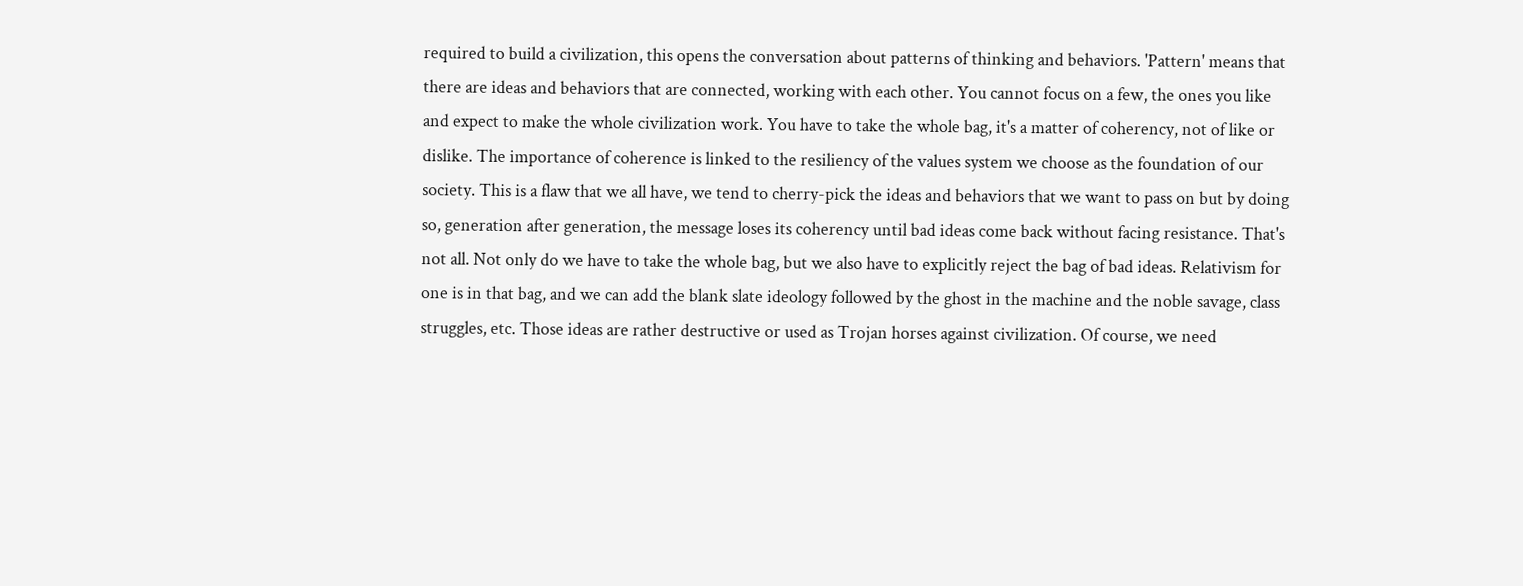required to build a civilization, this opens the conversation about patterns of thinking and behaviors. 'Pattern' means that there are ideas and behaviors that are connected, working with each other. You cannot focus on a few, the ones you like and expect to make the whole civilization work. You have to take the whole bag, it's a matter of coherency, not of like or dislike. The importance of coherence is linked to the resiliency of the values system we choose as the foundation of our society. This is a flaw that we all have, we tend to cherry-pick the ideas and behaviors that we want to pass on but by doing so, generation after generation, the message loses its coherency until bad ideas come back without facing resistance. That's not all. Not only do we have to take the whole bag, but we also have to explicitly reject the bag of bad ideas. Relativism for one is in that bag, and we can add the blank slate ideology followed by the ghost in the machine and the noble savage, class struggles, etc. Those ideas are rather destructive or used as Trojan horses against civilization. Of course, we need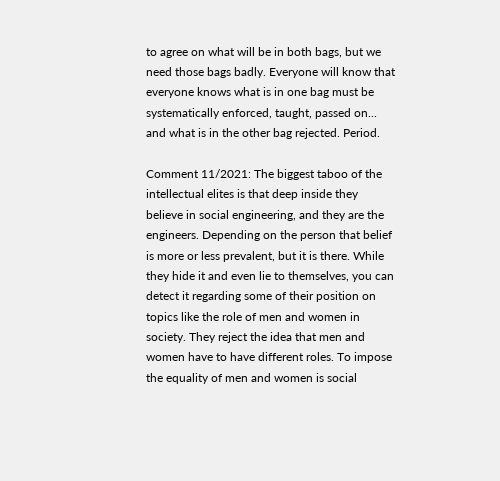to agree on what will be in both bags, but we need those bags badly. Everyone will know that everyone knows what is in one bag must be systematically enforced, taught, passed on... and what is in the other bag rejected. Period.

Comment 11/2021: The biggest taboo of the intellectual elites is that deep inside they believe in social engineering, and they are the engineers. Depending on the person that belief is more or less prevalent, but it is there. While they hide it and even lie to themselves, you can detect it regarding some of their position on topics like the role of men and women in society. They reject the idea that men and women have to have different roles. To impose the equality of men and women is social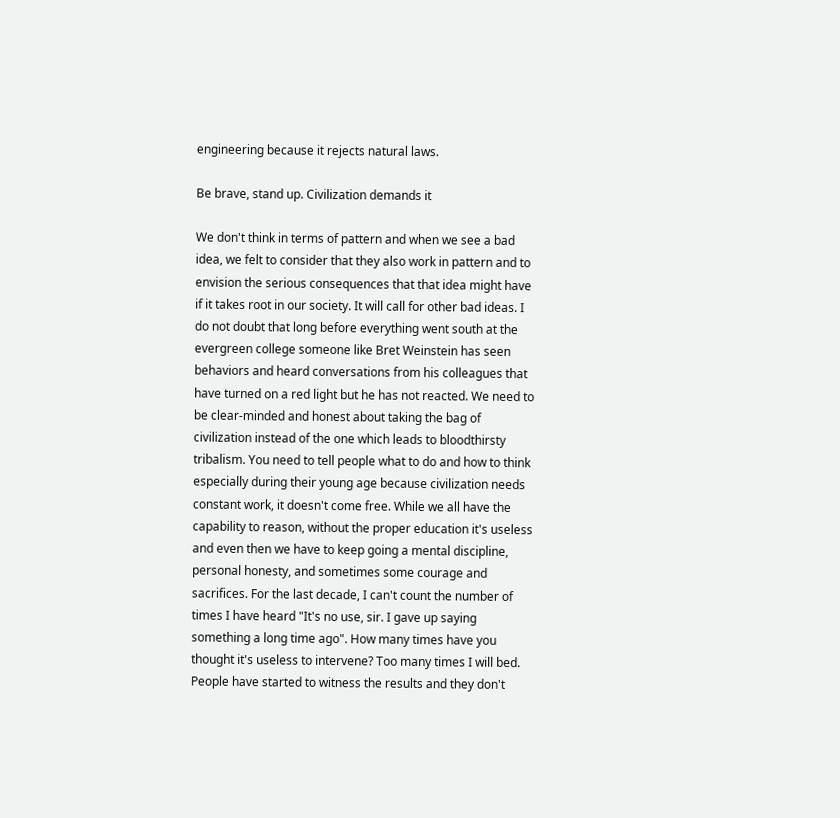engineering because it rejects natural laws.

Be brave, stand up. Civilization demands it

We don't think in terms of pattern and when we see a bad idea, we felt to consider that they also work in pattern and to envision the serious consequences that that idea might have if it takes root in our society. It will call for other bad ideas. I do not doubt that long before everything went south at the evergreen college someone like Bret Weinstein has seen behaviors and heard conversations from his colleagues that have turned on a red light but he has not reacted. We need to be clear-minded and honest about taking the bag of civilization instead of the one which leads to bloodthirsty tribalism. You need to tell people what to do and how to think especially during their young age because civilization needs constant work, it doesn't come free. While we all have the capability to reason, without the proper education it's useless and even then we have to keep going a mental discipline, personal honesty, and sometimes some courage and sacrifices. For the last decade, I can't count the number of times I have heard "It's no use, sir. I gave up saying something a long time ago". How many times have you thought it's useless to intervene? Too many times I will bed. People have started to witness the results and they don't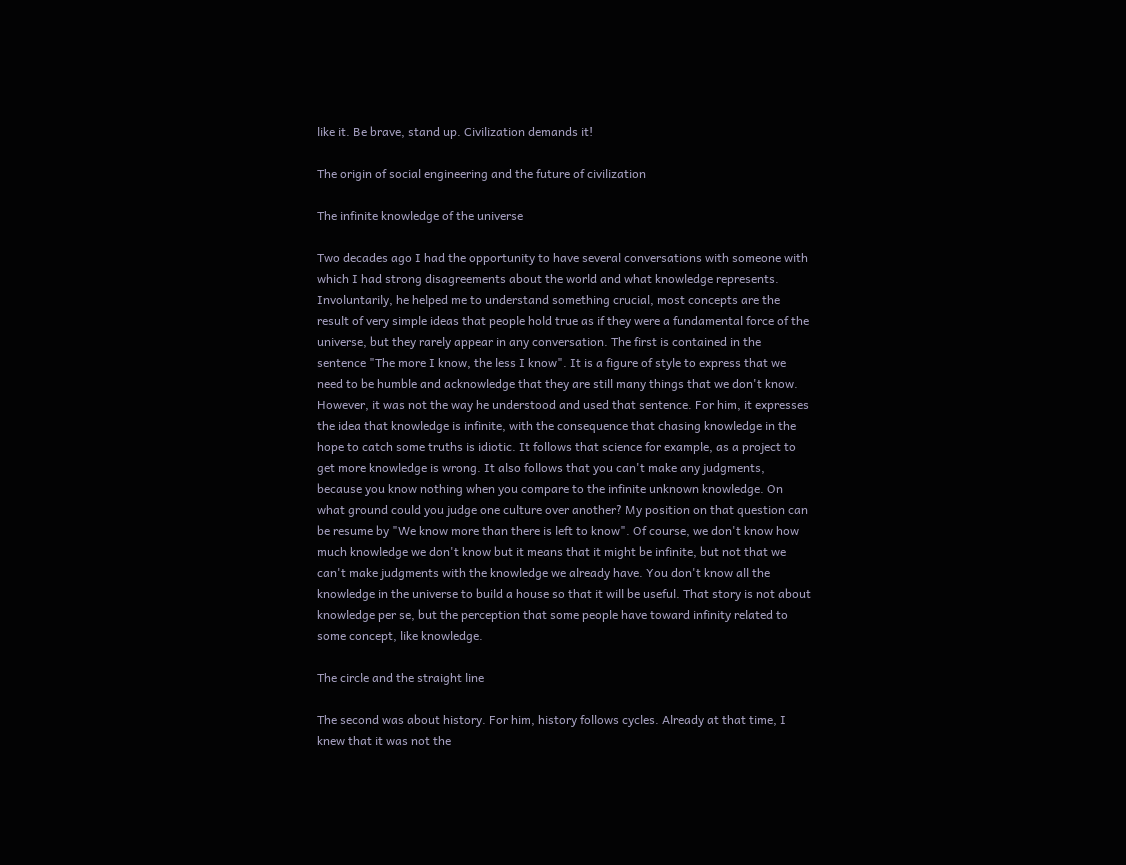like it. Be brave, stand up. Civilization demands it!

The origin of social engineering and the future of civilization

The infinite knowledge of the universe

Two decades ago I had the opportunity to have several conversations with someone with which I had strong disagreements about the world and what knowledge represents. Involuntarily, he helped me to understand something crucial, most concepts are the result of very simple ideas that people hold true as if they were a fundamental force of the universe, but they rarely appear in any conversation. The first is contained in the sentence "The more I know, the less I know". It is a figure of style to express that we need to be humble and acknowledge that they are still many things that we don't know. However, it was not the way he understood and used that sentence. For him, it expresses the idea that knowledge is infinite, with the consequence that chasing knowledge in the hope to catch some truths is idiotic. It follows that science for example, as a project to get more knowledge is wrong. It also follows that you can't make any judgments, because you know nothing when you compare to the infinite unknown knowledge. On what ground could you judge one culture over another? My position on that question can be resume by "We know more than there is left to know". Of course, we don't know how much knowledge we don't know but it means that it might be infinite, but not that we can't make judgments with the knowledge we already have. You don't know all the knowledge in the universe to build a house so that it will be useful. That story is not about knowledge per se, but the perception that some people have toward infinity related to some concept, like knowledge.

The circle and the straight line

The second was about history. For him, history follows cycles. Already at that time, I knew that it was not the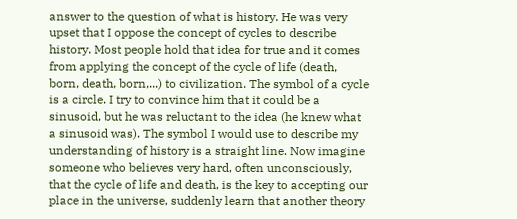answer to the question of what is history. He was very upset that I oppose the concept of cycles to describe history. Most people hold that idea for true and it comes from applying the concept of the cycle of life (death, born, death, born,...) to civilization. The symbol of a cycle is a circle. I try to convince him that it could be a sinusoid, but he was reluctant to the idea (he knew what a sinusoid was). The symbol I would use to describe my understanding of history is a straight line. Now imagine someone who believes very hard, often unconsciously, that the cycle of life and death, is the key to accepting our place in the universe, suddenly learn that another theory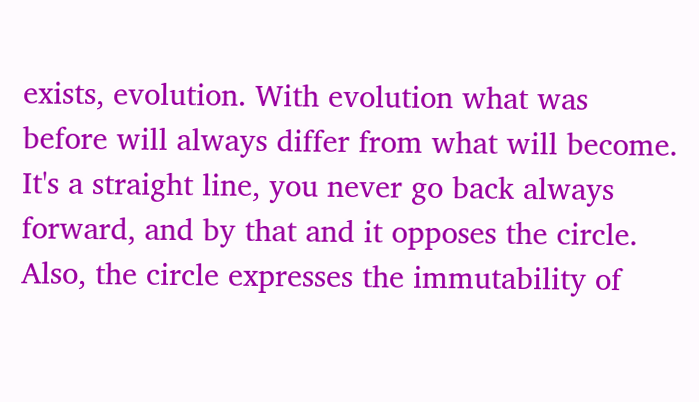exists, evolution. With evolution what was before will always differ from what will become. It's a straight line, you never go back always forward, and by that and it opposes the circle. Also, the circle expresses the immutability of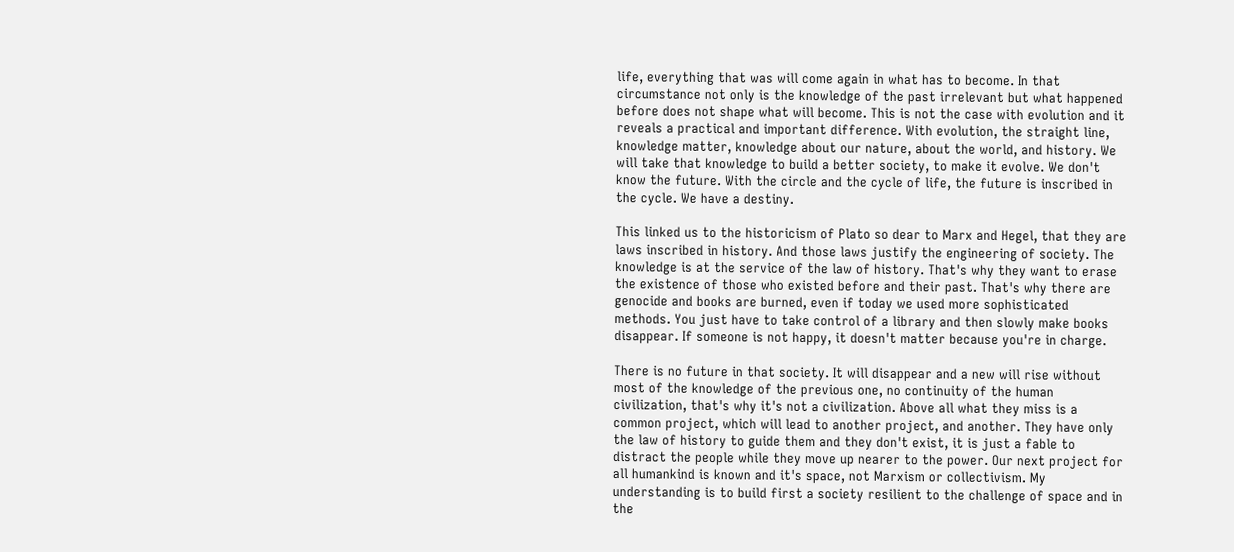life, everything that was will come again in what has to become. In that circumstance not only is the knowledge of the past irrelevant but what happened before does not shape what will become. This is not the case with evolution and it reveals a practical and important difference. With evolution, the straight line, knowledge matter, knowledge about our nature, about the world, and history. We will take that knowledge to build a better society, to make it evolve. We don't know the future. With the circle and the cycle of life, the future is inscribed in the cycle. We have a destiny.

This linked us to the historicism of Plato so dear to Marx and Hegel, that they are laws inscribed in history. And those laws justify the engineering of society. The knowledge is at the service of the law of history. That's why they want to erase the existence of those who existed before and their past. That's why there are genocide and books are burned, even if today we used more sophisticated methods. You just have to take control of a library and then slowly make books disappear. If someone is not happy, it doesn't matter because you're in charge.

There is no future in that society. It will disappear and a new will rise without most of the knowledge of the previous one, no continuity of the human civilization, that's why it's not a civilization. Above all what they miss is a common project, which will lead to another project, and another. They have only the law of history to guide them and they don't exist, it is just a fable to distract the people while they move up nearer to the power. Our next project for all humankind is known and it's space, not Marxism or collectivism. My understanding is to build first a society resilient to the challenge of space and in the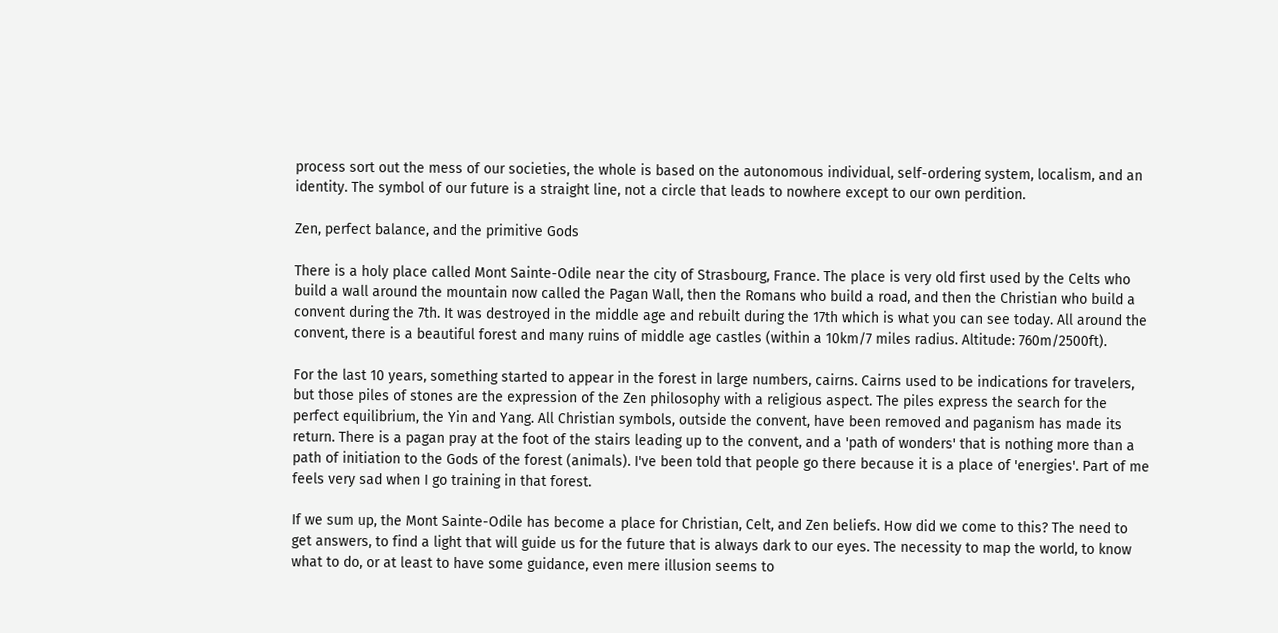process sort out the mess of our societies, the whole is based on the autonomous individual, self-ordering system, localism, and an identity. The symbol of our future is a straight line, not a circle that leads to nowhere except to our own perdition.

Zen, perfect balance, and the primitive Gods

There is a holy place called Mont Sainte-Odile near the city of Strasbourg, France. The place is very old first used by the Celts who build a wall around the mountain now called the Pagan Wall, then the Romans who build a road, and then the Christian who build a convent during the 7th. It was destroyed in the middle age and rebuilt during the 17th which is what you can see today. All around the convent, there is a beautiful forest and many ruins of middle age castles (within a 10km/7 miles radius. Altitude: 760m/2500ft).

For the last 10 years, something started to appear in the forest in large numbers, cairns. Cairns used to be indications for travelers, but those piles of stones are the expression of the Zen philosophy with a religious aspect. The piles express the search for the perfect equilibrium, the Yin and Yang. All Christian symbols, outside the convent, have been removed and paganism has made its return. There is a pagan pray at the foot of the stairs leading up to the convent, and a 'path of wonders' that is nothing more than a path of initiation to the Gods of the forest (animals). I've been told that people go there because it is a place of 'energies'. Part of me feels very sad when I go training in that forest.

If we sum up, the Mont Sainte-Odile has become a place for Christian, Celt, and Zen beliefs. How did we come to this? The need to get answers, to find a light that will guide us for the future that is always dark to our eyes. The necessity to map the world, to know what to do, or at least to have some guidance, even mere illusion seems to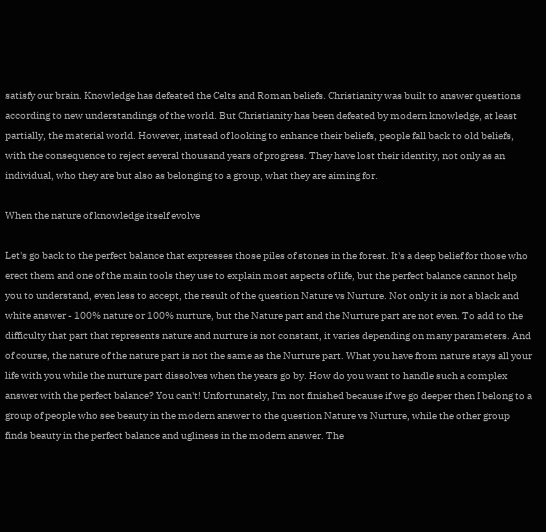satisfy our brain. Knowledge has defeated the Celts and Roman beliefs. Christianity was built to answer questions according to new understandings of the world. But Christianity has been defeated by modern knowledge, at least partially, the material world. However, instead of looking to enhance their beliefs, people fall back to old beliefs, with the consequence to reject several thousand years of progress. They have lost their identity, not only as an individual, who they are but also as belonging to a group, what they are aiming for.

When the nature of knowledge itself evolve

Let's go back to the perfect balance that expresses those piles of stones in the forest. It's a deep belief for those who erect them and one of the main tools they use to explain most aspects of life, but the perfect balance cannot help you to understand, even less to accept, the result of the question Nature vs Nurture. Not only it is not a black and white answer - 100% nature or 100% nurture, but the Nature part and the Nurture part are not even. To add to the difficulty that part that represents nature and nurture is not constant, it varies depending on many parameters. And of course, the nature of the nature part is not the same as the Nurture part. What you have from nature stays all your life with you while the nurture part dissolves when the years go by. How do you want to handle such a complex answer with the perfect balance? You can't! Unfortunately, I'm not finished because if we go deeper then I belong to a group of people who see beauty in the modern answer to the question Nature vs Nurture, while the other group finds beauty in the perfect balance and ugliness in the modern answer. The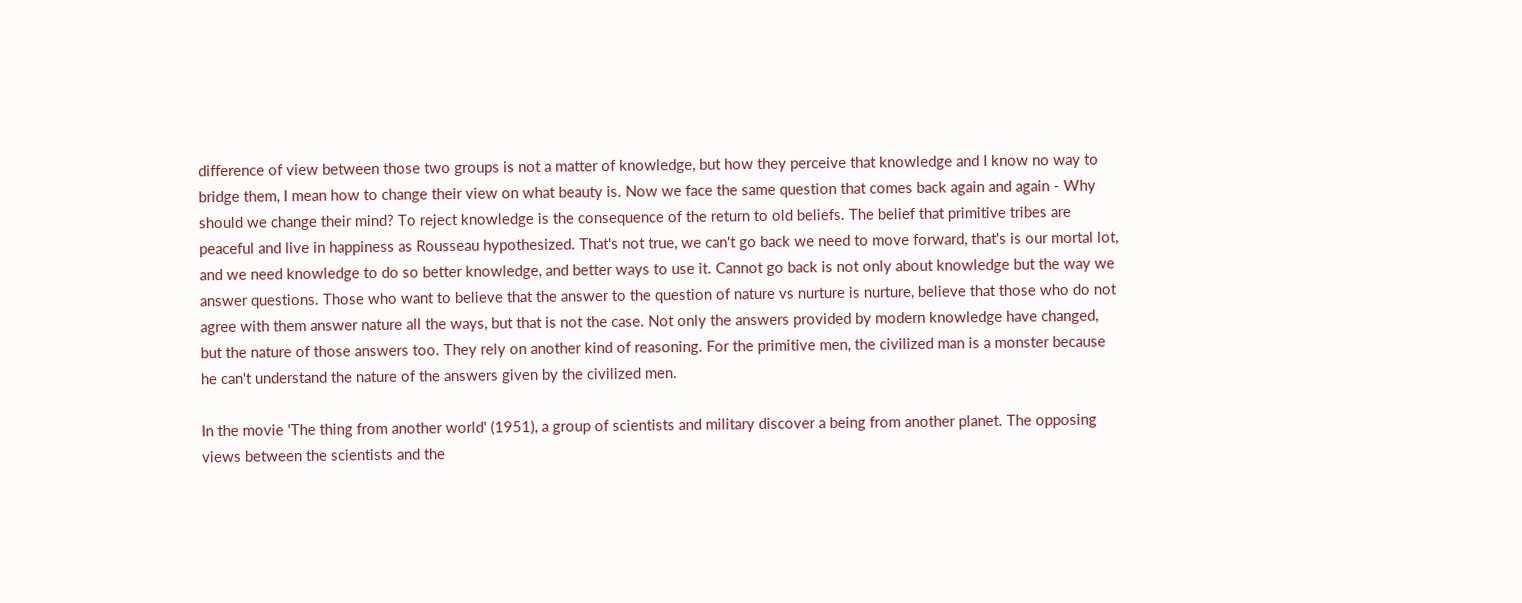difference of view between those two groups is not a matter of knowledge, but how they perceive that knowledge and I know no way to bridge them, I mean how to change their view on what beauty is. Now we face the same question that comes back again and again - Why should we change their mind? To reject knowledge is the consequence of the return to old beliefs. The belief that primitive tribes are peaceful and live in happiness as Rousseau hypothesized. That's not true, we can't go back we need to move forward, that's is our mortal lot, and we need knowledge to do so better knowledge, and better ways to use it. Cannot go back is not only about knowledge but the way we answer questions. Those who want to believe that the answer to the question of nature vs nurture is nurture, believe that those who do not agree with them answer nature all the ways, but that is not the case. Not only the answers provided by modern knowledge have changed, but the nature of those answers too. They rely on another kind of reasoning. For the primitive men, the civilized man is a monster because he can't understand the nature of the answers given by the civilized men.

In the movie 'The thing from another world' (1951), a group of scientists and military discover a being from another planet. The opposing views between the scientists and the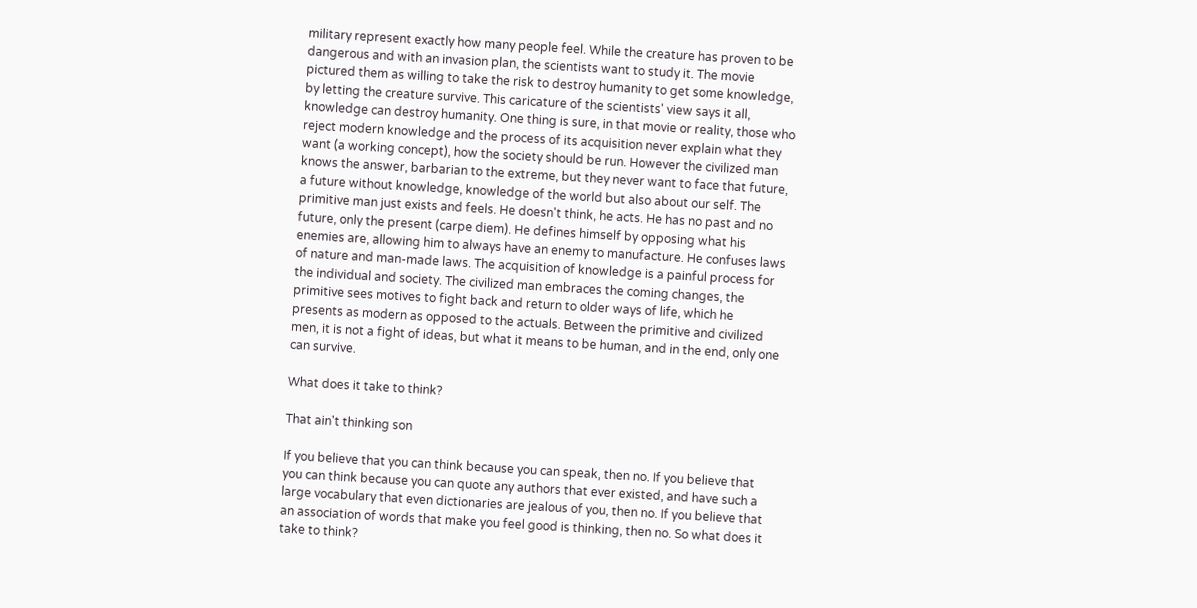military represent exactly how many people feel. While the creature has proven to be dangerous and with an invasion plan, the scientists want to study it. The movie pictured them as willing to take the risk to destroy humanity to get some knowledge, by letting the creature survive. This caricature of the scientists' view says it all, knowledge can destroy humanity. One thing is sure, in that movie or reality, those who reject modern knowledge and the process of its acquisition never explain what they want (a working concept), how the society should be run. However the civilized man knows the answer, barbarian to the extreme, but they never want to face that future, a future without knowledge, knowledge of the world but also about our self. The primitive man just exists and feels. He doesn't think, he acts. He has no past and no future, only the present (carpe diem). He defines himself by opposing what his enemies are, allowing him to always have an enemy to manufacture. He confuses laws of nature and man-made laws. The acquisition of knowledge is a painful process for the individual and society. The civilized man embraces the coming changes, the primitive sees motives to fight back and return to older ways of life, which he presents as modern as opposed to the actuals. Between the primitive and civilized men, it is not a fight of ideas, but what it means to be human, and in the end, only one can survive.

What does it take to think?

That ain't thinking son

If you believe that you can think because you can speak, then no. If you believe that you can think because you can quote any authors that ever existed, and have such a large vocabulary that even dictionaries are jealous of you, then no. If you believe that an association of words that make you feel good is thinking, then no. So what does it take to think?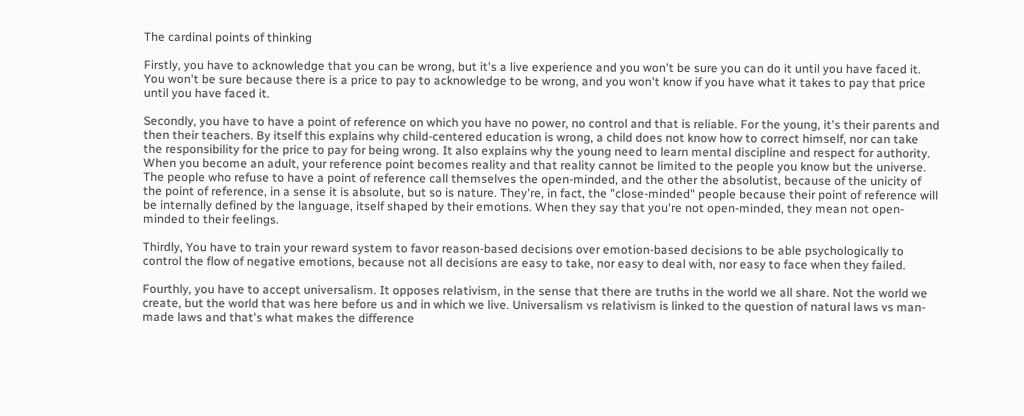The cardinal points of thinking

Firstly, you have to acknowledge that you can be wrong, but it's a live experience and you won't be sure you can do it until you have faced it. You won't be sure because there is a price to pay to acknowledge to be wrong, and you won't know if you have what it takes to pay that price until you have faced it.

Secondly, you have to have a point of reference on which you have no power, no control and that is reliable. For the young, it's their parents and then their teachers. By itself this explains why child-centered education is wrong, a child does not know how to correct himself, nor can take the responsibility for the price to pay for being wrong. It also explains why the young need to learn mental discipline and respect for authority. When you become an adult, your reference point becomes reality and that reality cannot be limited to the people you know but the universe. The people who refuse to have a point of reference call themselves the open-minded, and the other the absolutist, because of the unicity of the point of reference, in a sense it is absolute, but so is nature. They're, in fact, the "close-minded" people because their point of reference will be internally defined by the language, itself shaped by their emotions. When they say that you're not open-minded, they mean not open-minded to their feelings.

Thirdly, You have to train your reward system to favor reason-based decisions over emotion-based decisions to be able psychologically to control the flow of negative emotions, because not all decisions are easy to take, nor easy to deal with, nor easy to face when they failed.

Fourthly, you have to accept universalism. It opposes relativism, in the sense that there are truths in the world we all share. Not the world we create, but the world that was here before us and in which we live. Universalism vs relativism is linked to the question of natural laws vs man-made laws and that's what makes the difference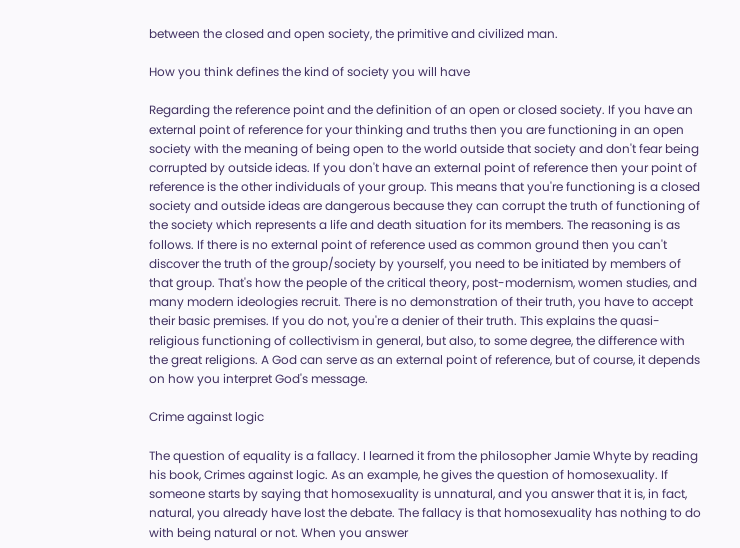between the closed and open society, the primitive and civilized man.

How you think defines the kind of society you will have

Regarding the reference point and the definition of an open or closed society. If you have an external point of reference for your thinking and truths then you are functioning in an open society with the meaning of being open to the world outside that society and don't fear being corrupted by outside ideas. If you don't have an external point of reference then your point of reference is the other individuals of your group. This means that you're functioning is a closed society and outside ideas are dangerous because they can corrupt the truth of functioning of the society which represents a life and death situation for its members. The reasoning is as follows. If there is no external point of reference used as common ground then you can't discover the truth of the group/society by yourself, you need to be initiated by members of that group. That's how the people of the critical theory, post-modernism, women studies, and many modern ideologies recruit. There is no demonstration of their truth, you have to accept their basic premises. If you do not, you're a denier of their truth. This explains the quasi-religious functioning of collectivism in general, but also, to some degree, the difference with the great religions. A God can serve as an external point of reference, but of course, it depends on how you interpret God's message.

Crime against logic

The question of equality is a fallacy. I learned it from the philosopher Jamie Whyte by reading his book, Crimes against logic. As an example, he gives the question of homosexuality. If someone starts by saying that homosexuality is unnatural, and you answer that it is, in fact, natural, you already have lost the debate. The fallacy is that homosexuality has nothing to do with being natural or not. When you answer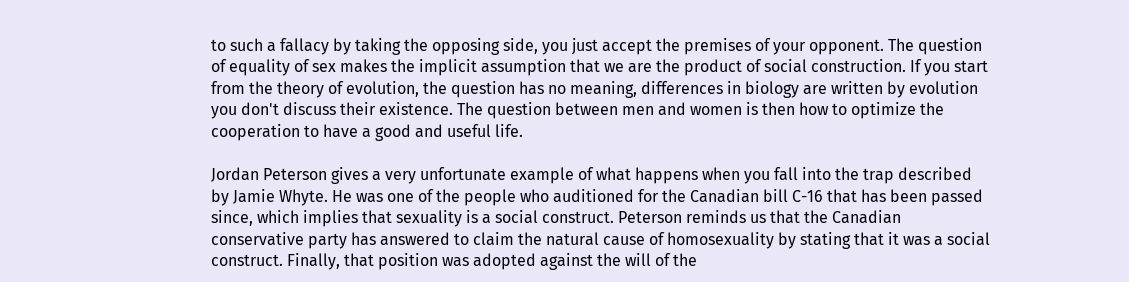to such a fallacy by taking the opposing side, you just accept the premises of your opponent. The question of equality of sex makes the implicit assumption that we are the product of social construction. If you start from the theory of evolution, the question has no meaning, differences in biology are written by evolution you don't discuss their existence. The question between men and women is then how to optimize the cooperation to have a good and useful life.

Jordan Peterson gives a very unfortunate example of what happens when you fall into the trap described by Jamie Whyte. He was one of the people who auditioned for the Canadian bill C-16 that has been passed since, which implies that sexuality is a social construct. Peterson reminds us that the Canadian conservative party has answered to claim the natural cause of homosexuality by stating that it was a social construct. Finally, that position was adopted against the will of the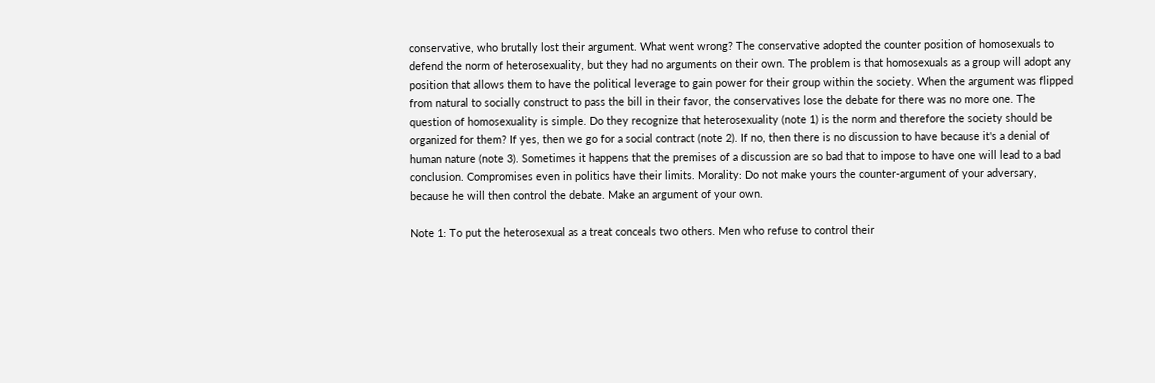conservative, who brutally lost their argument. What went wrong? The conservative adopted the counter position of homosexuals to defend the norm of heterosexuality, but they had no arguments on their own. The problem is that homosexuals as a group will adopt any position that allows them to have the political leverage to gain power for their group within the society. When the argument was flipped from natural to socially construct to pass the bill in their favor, the conservatives lose the debate for there was no more one. The question of homosexuality is simple. Do they recognize that heterosexuality (note 1) is the norm and therefore the society should be organized for them? If yes, then we go for a social contract (note 2). If no, then there is no discussion to have because it's a denial of human nature (note 3). Sometimes it happens that the premises of a discussion are so bad that to impose to have one will lead to a bad conclusion. Compromises even in politics have their limits. Morality: Do not make yours the counter-argument of your adversary, because he will then control the debate. Make an argument of your own.

Note 1: To put the heterosexual as a treat conceals two others. Men who refuse to control their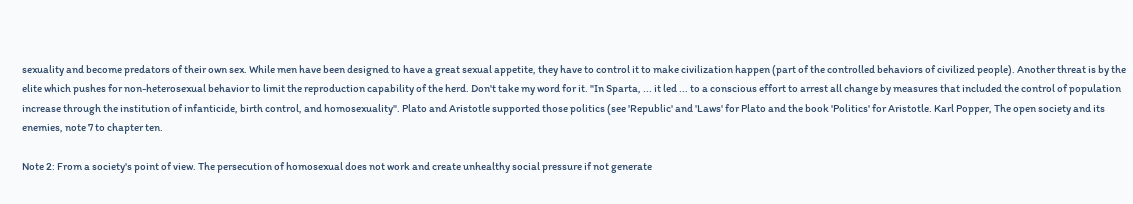sexuality and become predators of their own sex. While men have been designed to have a great sexual appetite, they have to control it to make civilization happen (part of the controlled behaviors of civilized people). Another threat is by the elite which pushes for non-heterosexual behavior to limit the reproduction capability of the herd. Don't take my word for it. "In Sparta, ... it led ... to a conscious effort to arrest all change by measures that included the control of population increase through the institution of infanticide, birth control, and homosexuality". Plato and Aristotle supported those politics (see 'Republic' and 'Laws' for Plato and the book 'Politics' for Aristotle. Karl Popper, The open society and its enemies, note 7 to chapter ten.

Note 2: From a society's point of view. The persecution of homosexual does not work and create unhealthy social pressure if not generate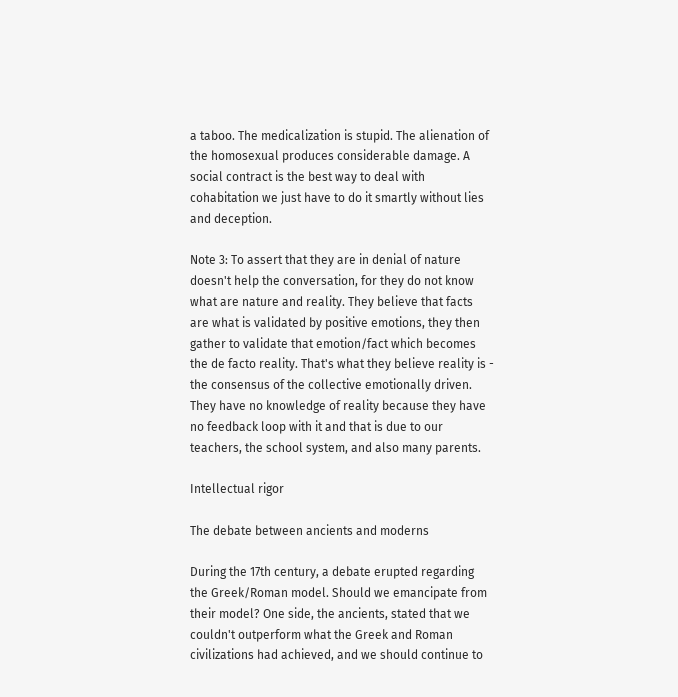a taboo. The medicalization is stupid. The alienation of the homosexual produces considerable damage. A social contract is the best way to deal with cohabitation we just have to do it smartly without lies and deception.

Note 3: To assert that they are in denial of nature doesn't help the conversation, for they do not know what are nature and reality. They believe that facts are what is validated by positive emotions, they then gather to validate that emotion/fact which becomes the de facto reality. That's what they believe reality is - the consensus of the collective emotionally driven. They have no knowledge of reality because they have no feedback loop with it and that is due to our teachers, the school system, and also many parents.

Intellectual rigor

The debate between ancients and moderns

During the 17th century, a debate erupted regarding the Greek/Roman model. Should we emancipate from their model? One side, the ancients, stated that we couldn't outperform what the Greek and Roman civilizations had achieved, and we should continue to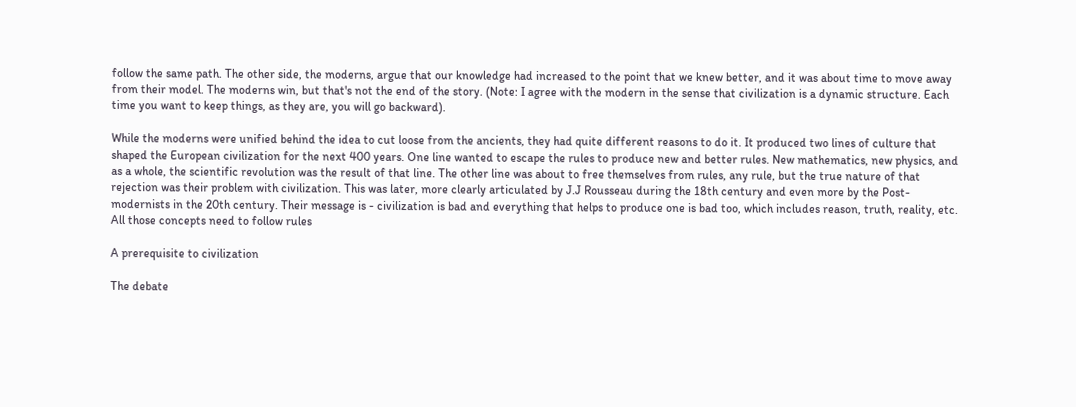follow the same path. The other side, the moderns, argue that our knowledge had increased to the point that we knew better, and it was about time to move away from their model. The moderns win, but that's not the end of the story. (Note: I agree with the modern in the sense that civilization is a dynamic structure. Each time you want to keep things, as they are, you will go backward).

While the moderns were unified behind the idea to cut loose from the ancients, they had quite different reasons to do it. It produced two lines of culture that shaped the European civilization for the next 400 years. One line wanted to escape the rules to produce new and better rules. New mathematics, new physics, and as a whole, the scientific revolution was the result of that line. The other line was about to free themselves from rules, any rule, but the true nature of that rejection was their problem with civilization. This was later, more clearly articulated by J.J Rousseau during the 18th century and even more by the Post-modernists in the 20th century. Their message is - civilization is bad and everything that helps to produce one is bad too, which includes reason, truth, reality, etc. All those concepts need to follow rules

A prerequisite to civilization

The debate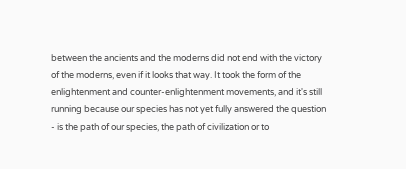between the ancients and the moderns did not end with the victory of the moderns, even if it looks that way. It took the form of the enlightenment and counter-enlightenment movements, and it's still running because our species has not yet fully answered the question - is the path of our species, the path of civilization or to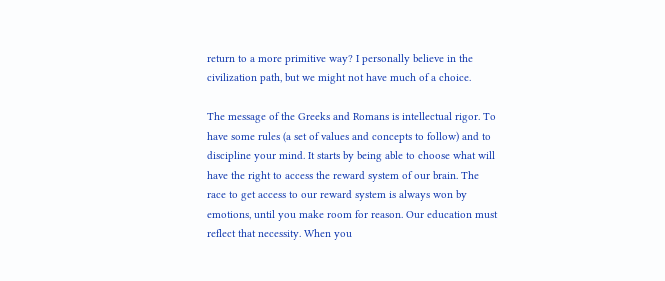return to a more primitive way? I personally believe in the civilization path, but we might not have much of a choice.

The message of the Greeks and Romans is intellectual rigor. To have some rules (a set of values and concepts to follow) and to discipline your mind. It starts by being able to choose what will have the right to access the reward system of our brain. The race to get access to our reward system is always won by emotions, until you make room for reason. Our education must reflect that necessity. When you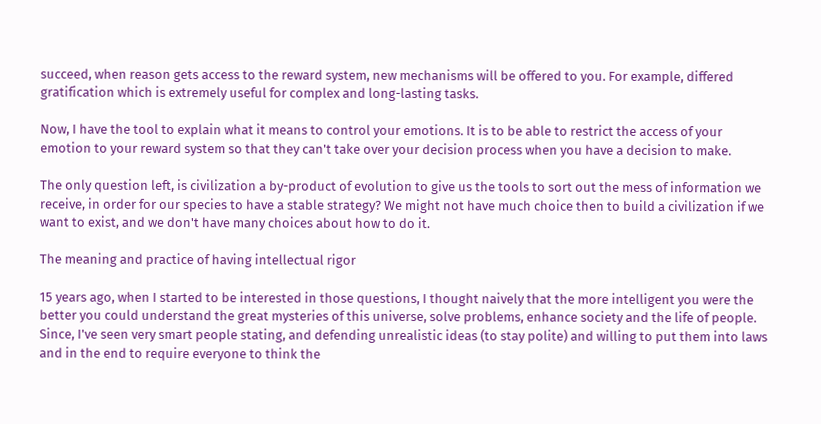succeed, when reason gets access to the reward system, new mechanisms will be offered to you. For example, differed gratification which is extremely useful for complex and long-lasting tasks.

Now, I have the tool to explain what it means to control your emotions. It is to be able to restrict the access of your emotion to your reward system so that they can't take over your decision process when you have a decision to make.

The only question left, is civilization a by-product of evolution to give us the tools to sort out the mess of information we receive, in order for our species to have a stable strategy? We might not have much choice then to build a civilization if we want to exist, and we don't have many choices about how to do it.

The meaning and practice of having intellectual rigor

15 years ago, when I started to be interested in those questions, I thought naively that the more intelligent you were the better you could understand the great mysteries of this universe, solve problems, enhance society and the life of people. Since, I've seen very smart people stating, and defending unrealistic ideas (to stay polite) and willing to put them into laws and in the end to require everyone to think the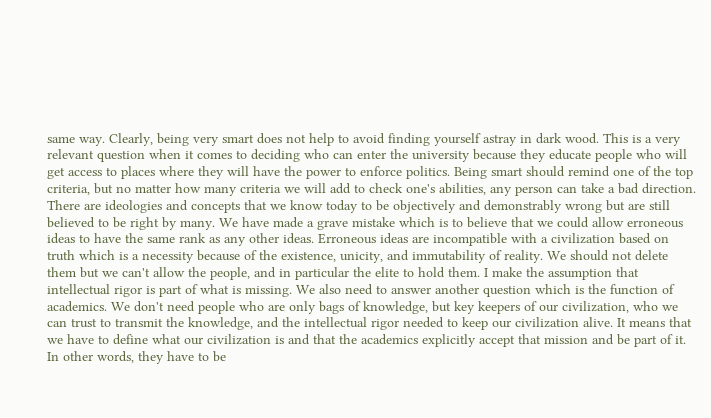same way. Clearly, being very smart does not help to avoid finding yourself astray in dark wood. This is a very relevant question when it comes to deciding who can enter the university because they educate people who will get access to places where they will have the power to enforce politics. Being smart should remind one of the top criteria, but no matter how many criteria we will add to check one's abilities, any person can take a bad direction. There are ideologies and concepts that we know today to be objectively and demonstrably wrong but are still believed to be right by many. We have made a grave mistake which is to believe that we could allow erroneous ideas to have the same rank as any other ideas. Erroneous ideas are incompatible with a civilization based on truth which is a necessity because of the existence, unicity, and immutability of reality. We should not delete them but we can't allow the people, and in particular the elite to hold them. I make the assumption that intellectual rigor is part of what is missing. We also need to answer another question which is the function of academics. We don't need people who are only bags of knowledge, but key keepers of our civilization, who we can trust to transmit the knowledge, and the intellectual rigor needed to keep our civilization alive. It means that we have to define what our civilization is and that the academics explicitly accept that mission and be part of it. In other words, they have to be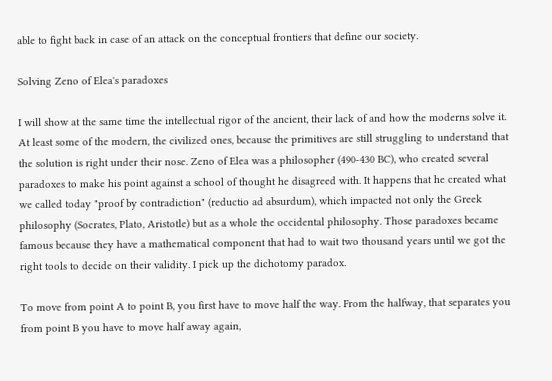able to fight back in case of an attack on the conceptual frontiers that define our society.

Solving Zeno of Elea's paradoxes

I will show at the same time the intellectual rigor of the ancient, their lack of and how the moderns solve it. At least some of the modern, the civilized ones, because the primitives are still struggling to understand that the solution is right under their nose. Zeno of Elea was a philosopher (490-430 BC), who created several paradoxes to make his point against a school of thought he disagreed with. It happens that he created what we called today "proof by contradiction" (reductio ad absurdum), which impacted not only the Greek philosophy (Socrates, Plato, Aristotle) but as a whole the occidental philosophy. Those paradoxes became famous because they have a mathematical component that had to wait two thousand years until we got the right tools to decide on their validity. I pick up the dichotomy paradox.

To move from point A to point B, you first have to move half the way. From the halfway, that separates you from point B you have to move half away again,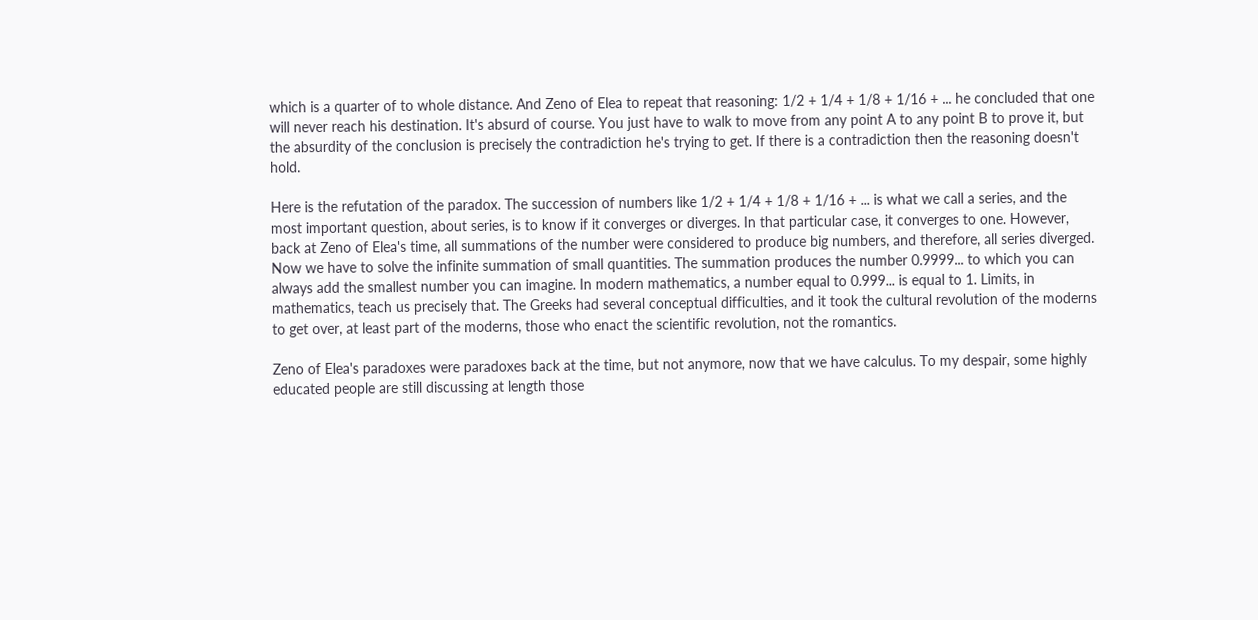which is a quarter of to whole distance. And Zeno of Elea to repeat that reasoning: 1/2 + 1/4 + 1/8 + 1/16 + ... he concluded that one will never reach his destination. It's absurd of course. You just have to walk to move from any point A to any point B to prove it, but the absurdity of the conclusion is precisely the contradiction he's trying to get. If there is a contradiction then the reasoning doesn't hold.

Here is the refutation of the paradox. The succession of numbers like 1/2 + 1/4 + 1/8 + 1/16 + ... is what we call a series, and the most important question, about series, is to know if it converges or diverges. In that particular case, it converges to one. However, back at Zeno of Elea's time, all summations of the number were considered to produce big numbers, and therefore, all series diverged. Now we have to solve the infinite summation of small quantities. The summation produces the number 0.9999... to which you can always add the smallest number you can imagine. In modern mathematics, a number equal to 0.999... is equal to 1. Limits, in mathematics, teach us precisely that. The Greeks had several conceptual difficulties, and it took the cultural revolution of the moderns to get over, at least part of the moderns, those who enact the scientific revolution, not the romantics.

Zeno of Elea's paradoxes were paradoxes back at the time, but not anymore, now that we have calculus. To my despair, some highly educated people are still discussing at length those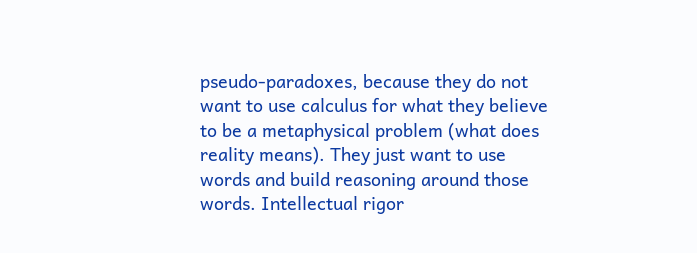pseudo-paradoxes, because they do not want to use calculus for what they believe to be a metaphysical problem (what does reality means). They just want to use words and build reasoning around those words. Intellectual rigor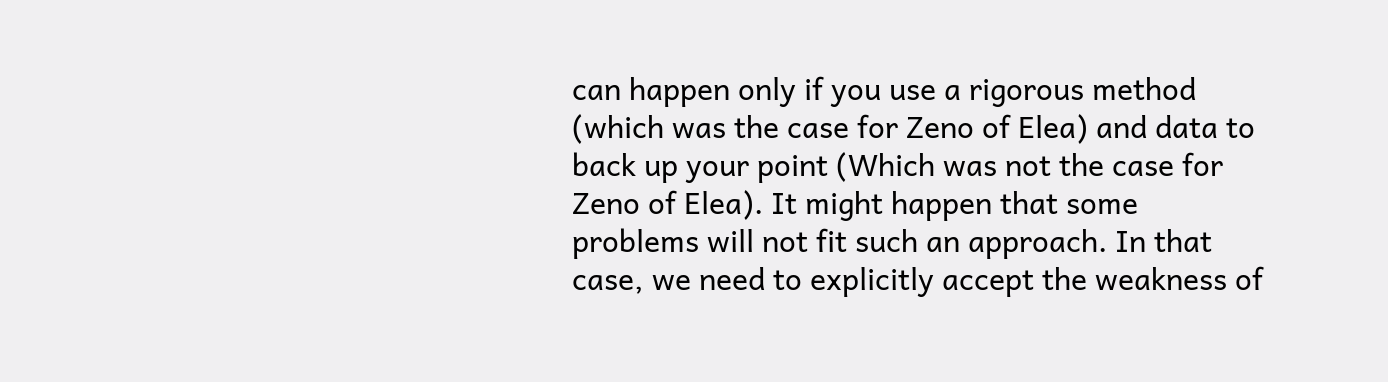can happen only if you use a rigorous method (which was the case for Zeno of Elea) and data to back up your point (Which was not the case for Zeno of Elea). It might happen that some problems will not fit such an approach. In that case, we need to explicitly accept the weakness of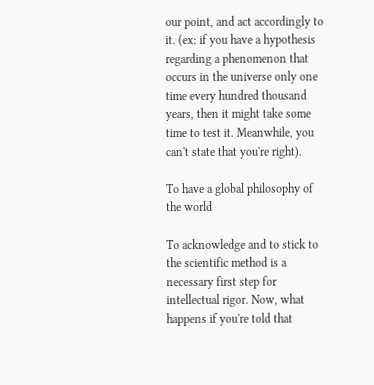our point, and act accordingly to it. (ex: if you have a hypothesis regarding a phenomenon that occurs in the universe only one time every hundred thousand years, then it might take some time to test it. Meanwhile, you can't state that you're right).

To have a global philosophy of the world

To acknowledge and to stick to the scientific method is a necessary first step for intellectual rigor. Now, what happens if you're told that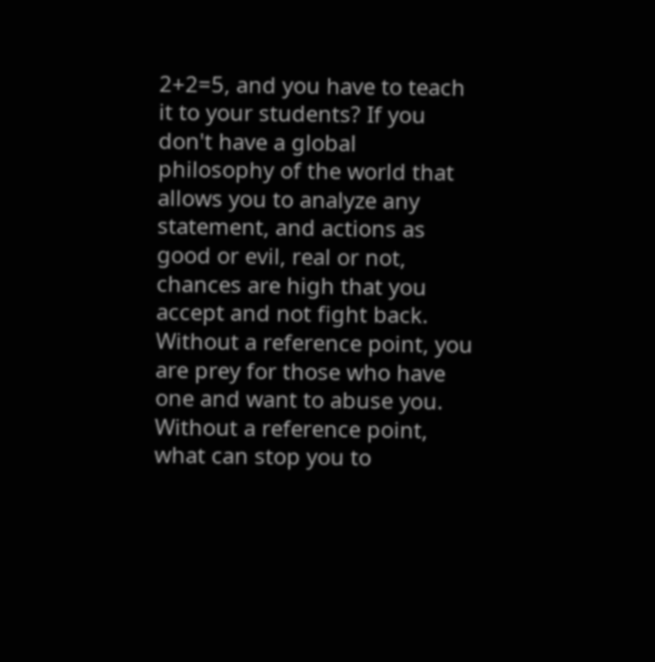2+2=5, and you have to teach it to your students? If you don't have a global philosophy of the world that allows you to analyze any statement, and actions as good or evil, real or not, chances are high that you accept and not fight back. Without a reference point, you are prey for those who have one and want to abuse you. Without a reference point, what can stop you to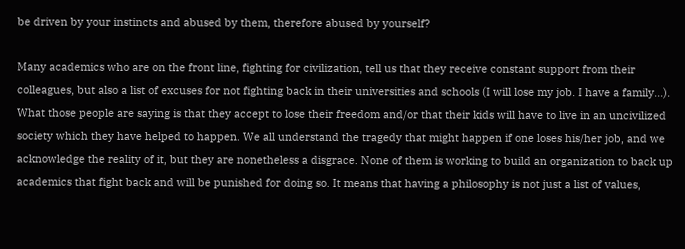be driven by your instincts and abused by them, therefore abused by yourself?

Many academics who are on the front line, fighting for civilization, tell us that they receive constant support from their colleagues, but also a list of excuses for not fighting back in their universities and schools (I will lose my job. I have a family...). What those people are saying is that they accept to lose their freedom and/or that their kids will have to live in an uncivilized society which they have helped to happen. We all understand the tragedy that might happen if one loses his/her job, and we acknowledge the reality of it, but they are nonetheless a disgrace. None of them is working to build an organization to back up academics that fight back and will be punished for doing so. It means that having a philosophy is not just a list of values,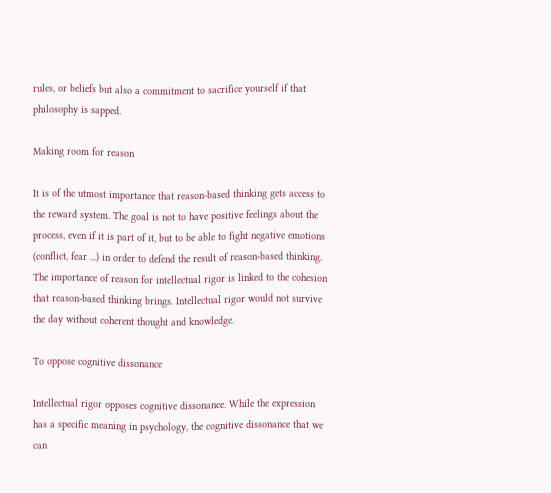rules, or beliefs but also a commitment to sacrifice yourself if that philosophy is sapped.

Making room for reason

It is of the utmost importance that reason-based thinking gets access to the reward system. The goal is not to have positive feelings about the process, even if it is part of it, but to be able to fight negative emotions (conflict, fear ...) in order to defend the result of reason-based thinking. The importance of reason for intellectual rigor is linked to the cohesion that reason-based thinking brings. Intellectual rigor would not survive the day without coherent thought and knowledge.

To oppose cognitive dissonance

Intellectual rigor opposes cognitive dissonance. While the expression has a specific meaning in psychology, the cognitive dissonance that we can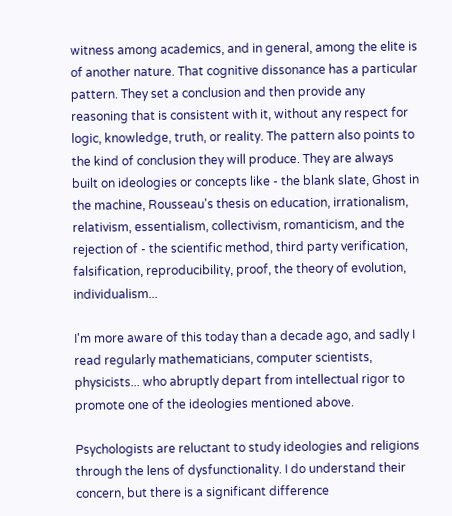witness among academics, and in general, among the elite is of another nature. That cognitive dissonance has a particular pattern. They set a conclusion and then provide any reasoning that is consistent with it, without any respect for logic, knowledge, truth, or reality. The pattern also points to the kind of conclusion they will produce. They are always built on ideologies or concepts like - the blank slate, Ghost in the machine, Rousseau's thesis on education, irrationalism, relativism, essentialism, collectivism, romanticism, and the rejection of - the scientific method, third party verification, falsification, reproducibility, proof, the theory of evolution, individualism...

I'm more aware of this today than a decade ago, and sadly I read regularly mathematicians, computer scientists, physicists... who abruptly depart from intellectual rigor to promote one of the ideologies mentioned above.

Psychologists are reluctant to study ideologies and religions through the lens of dysfunctionality. I do understand their concern, but there is a significant difference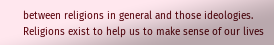between religions in general and those ideologies. Religions exist to help us to make sense of our lives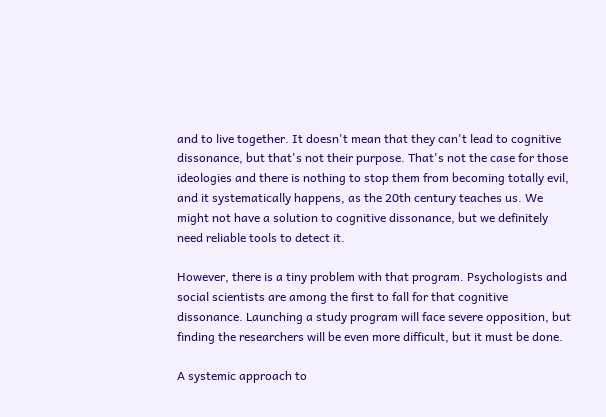and to live together. It doesn't mean that they can't lead to cognitive dissonance, but that's not their purpose. That's not the case for those ideologies and there is nothing to stop them from becoming totally evil, and it systematically happens, as the 20th century teaches us. We might not have a solution to cognitive dissonance, but we definitely need reliable tools to detect it.

However, there is a tiny problem with that program. Psychologists and social scientists are among the first to fall for that cognitive dissonance. Launching a study program will face severe opposition, but finding the researchers will be even more difficult, but it must be done.

A systemic approach to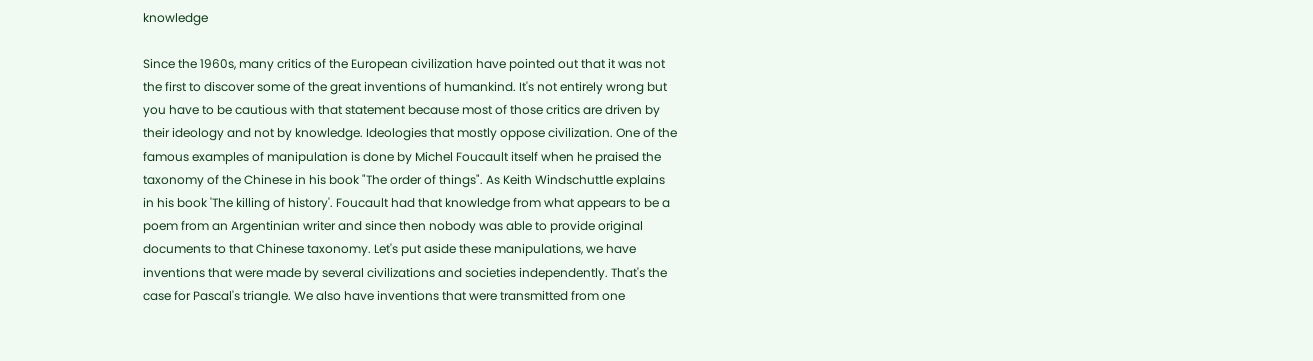knowledge

Since the 1960s, many critics of the European civilization have pointed out that it was not the first to discover some of the great inventions of humankind. It's not entirely wrong but you have to be cautious with that statement because most of those critics are driven by their ideology and not by knowledge. Ideologies that mostly oppose civilization. One of the famous examples of manipulation is done by Michel Foucault itself when he praised the taxonomy of the Chinese in his book "The order of things". As Keith Windschuttle explains in his book 'The killing of history'. Foucault had that knowledge from what appears to be a poem from an Argentinian writer and since then nobody was able to provide original documents to that Chinese taxonomy. Let's put aside these manipulations, we have inventions that were made by several civilizations and societies independently. That's the case for Pascal's triangle. We also have inventions that were transmitted from one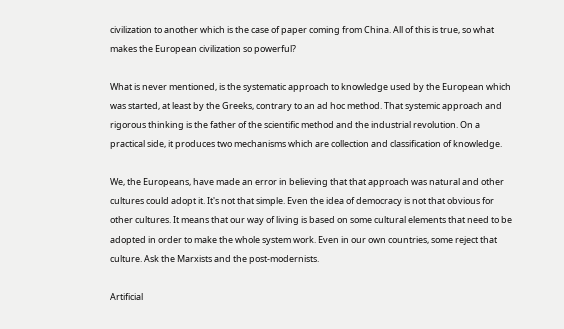civilization to another which is the case of paper coming from China. All of this is true, so what makes the European civilization so powerful?

What is never mentioned, is the systematic approach to knowledge used by the European which was started, at least by the Greeks, contrary to an ad hoc method. That systemic approach and rigorous thinking is the father of the scientific method and the industrial revolution. On a practical side, it produces two mechanisms which are collection and classification of knowledge.

We, the Europeans, have made an error in believing that that approach was natural and other cultures could adopt it. It's not that simple. Even the idea of democracy is not that obvious for other cultures. It means that our way of living is based on some cultural elements that need to be adopted in order to make the whole system work. Even in our own countries, some reject that culture. Ask the Marxists and the post-modernists.

Artificial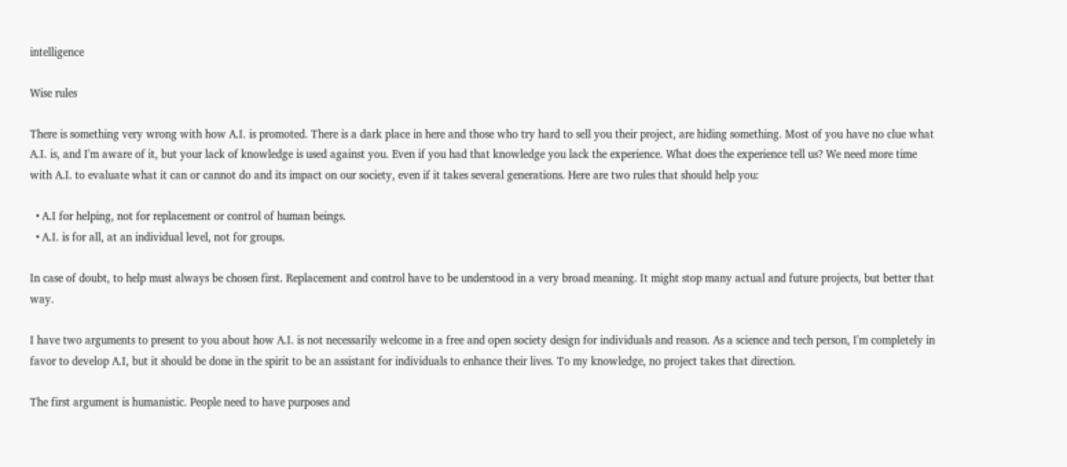intelligence

Wise rules

There is something very wrong with how A.I. is promoted. There is a dark place in here and those who try hard to sell you their project, are hiding something. Most of you have no clue what A.I. is, and I'm aware of it, but your lack of knowledge is used against you. Even if you had that knowledge you lack the experience. What does the experience tell us? We need more time with A.I. to evaluate what it can or cannot do and its impact on our society, even if it takes several generations. Here are two rules that should help you:

  • A.I for helping, not for replacement or control of human beings.
  • A.I. is for all, at an individual level, not for groups.

In case of doubt, to help must always be chosen first. Replacement and control have to be understood in a very broad meaning. It might stop many actual and future projects, but better that way.

I have two arguments to present to you about how A.I. is not necessarily welcome in a free and open society design for individuals and reason. As a science and tech person, I'm completely in favor to develop A.I, but it should be done in the spirit to be an assistant for individuals to enhance their lives. To my knowledge, no project takes that direction.

The first argument is humanistic. People need to have purposes and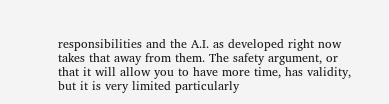responsibilities and the A.I. as developed right now takes that away from them. The safety argument, or that it will allow you to have more time, has validity, but it is very limited particularly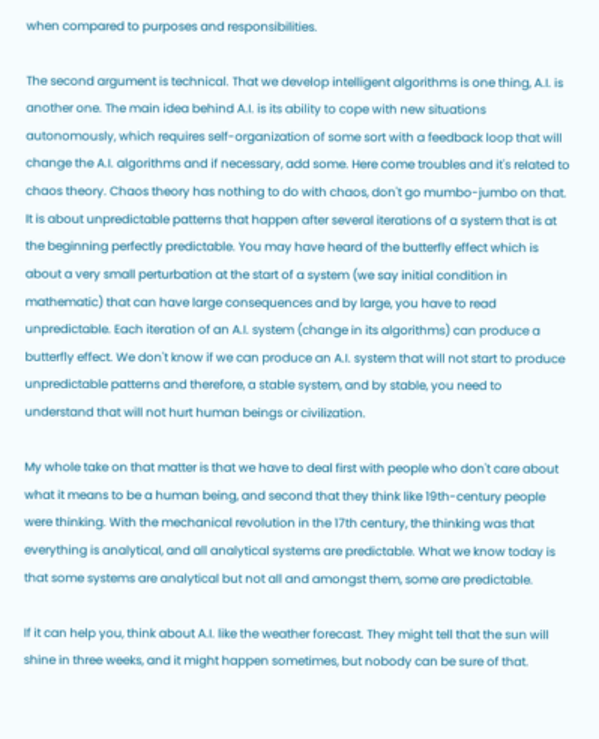when compared to purposes and responsibilities.

The second argument is technical. That we develop intelligent algorithms is one thing, A.I. is another one. The main idea behind A.I. is its ability to cope with new situations autonomously, which requires self-organization of some sort with a feedback loop that will change the A.I. algorithms and if necessary, add some. Here come troubles and it's related to chaos theory. Chaos theory has nothing to do with chaos, don't go mumbo-jumbo on that. It is about unpredictable patterns that happen after several iterations of a system that is at the beginning perfectly predictable. You may have heard of the butterfly effect which is about a very small perturbation at the start of a system (we say initial condition in mathematic) that can have large consequences and by large, you have to read unpredictable. Each iteration of an A.I. system (change in its algorithms) can produce a butterfly effect. We don't know if we can produce an A.I. system that will not start to produce unpredictable patterns and therefore, a stable system, and by stable, you need to understand that will not hurt human beings or civilization.

My whole take on that matter is that we have to deal first with people who don't care about what it means to be a human being, and second that they think like 19th-century people were thinking. With the mechanical revolution in the 17th century, the thinking was that everything is analytical, and all analytical systems are predictable. What we know today is that some systems are analytical but not all and amongst them, some are predictable.

If it can help you, think about A.I. like the weather forecast. They might tell that the sun will shine in three weeks, and it might happen sometimes, but nobody can be sure of that.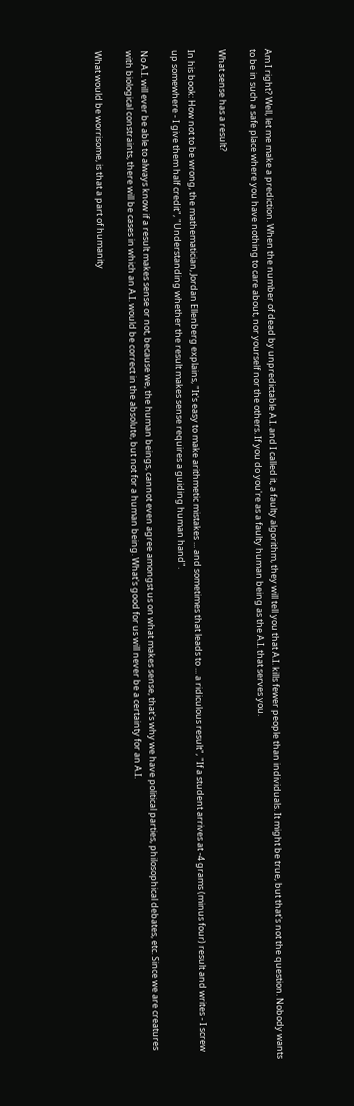Am I right? Well, let me make a prediction. When the number of dead by unpredictable A.I. and I called it, a faulty algorithm, they will tell you that A.I. kills fewer people than individuals. It might be true, but that's not the question. Nobody wants to be in such a safe place where you have nothing to care about, nor yourself nor the others. If you do you're as a faulty human being as the A.I. that serves you.

What sense has a result?

In his book: How not to be wrong, the mathematician, Jordan Ellenberg explains, "It's easy to make arithmetic mistakes ... and sometimes that leads to ... a ridiculous result", "If a student arrives at -4 grams (minus four) result and writes - I screw up somewhere - I give them half credit", "Understanding whether the result makes sense requires a guiding human hand".

No A.I. will ever be able to always know if a result makes sense or not, because we, the human beings, cannot even agree amongst us on what makes sense, that's why we have political parties, philosophical debates, etc. Since we are creatures with biological constraints, there will be cases in which an A.I. would be correct in the absolute, but not for a human being. What's good for us will never be a certainty for an A.I.

What would be worrisome, is that a part of humanity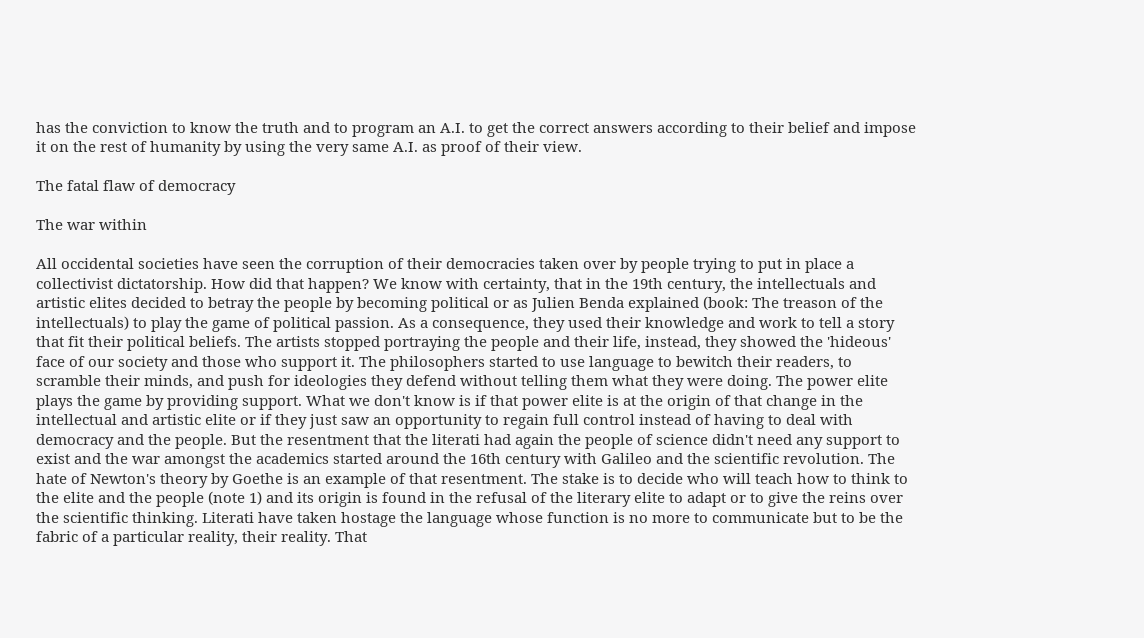has the conviction to know the truth and to program an A.I. to get the correct answers according to their belief and impose it on the rest of humanity by using the very same A.I. as proof of their view.

The fatal flaw of democracy

The war within

All occidental societies have seen the corruption of their democracies taken over by people trying to put in place a collectivist dictatorship. How did that happen? We know with certainty, that in the 19th century, the intellectuals and artistic elites decided to betray the people by becoming political or as Julien Benda explained (book: The treason of the intellectuals) to play the game of political passion. As a consequence, they used their knowledge and work to tell a story that fit their political beliefs. The artists stopped portraying the people and their life, instead, they showed the 'hideous' face of our society and those who support it. The philosophers started to use language to bewitch their readers, to scramble their minds, and push for ideologies they defend without telling them what they were doing. The power elite plays the game by providing support. What we don't know is if that power elite is at the origin of that change in the intellectual and artistic elite or if they just saw an opportunity to regain full control instead of having to deal with democracy and the people. But the resentment that the literati had again the people of science didn't need any support to exist and the war amongst the academics started around the 16th century with Galileo and the scientific revolution. The hate of Newton's theory by Goethe is an example of that resentment. The stake is to decide who will teach how to think to the elite and the people (note 1) and its origin is found in the refusal of the literary elite to adapt or to give the reins over the scientific thinking. Literati have taken hostage the language whose function is no more to communicate but to be the fabric of a particular reality, their reality. That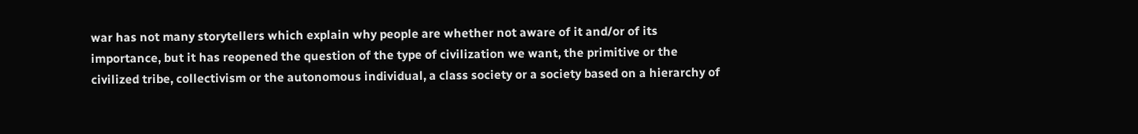war has not many storytellers which explain why people are whether not aware of it and/or of its importance, but it has reopened the question of the type of civilization we want, the primitive or the civilized tribe, collectivism or the autonomous individual, a class society or a society based on a hierarchy of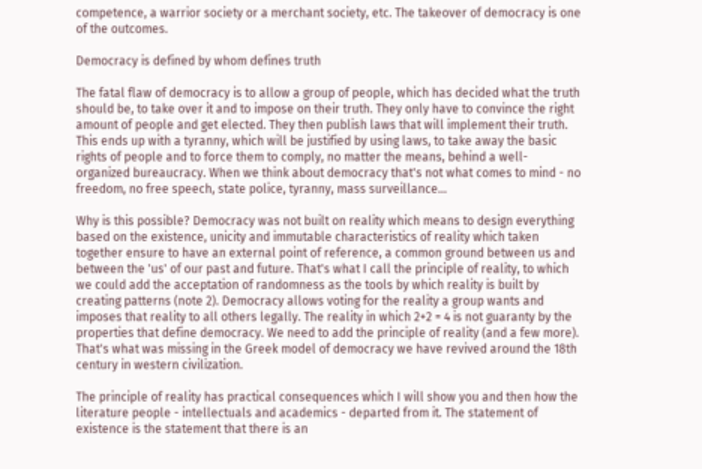competence, a warrior society or a merchant society, etc. The takeover of democracy is one of the outcomes.

Democracy is defined by whom defines truth

The fatal flaw of democracy is to allow a group of people, which has decided what the truth should be, to take over it and to impose on their truth. They only have to convince the right amount of people and get elected. They then publish laws that will implement their truth. This ends up with a tyranny, which will be justified by using laws, to take away the basic rights of people and to force them to comply, no matter the means, behind a well-organized bureaucracy. When we think about democracy that's not what comes to mind - no freedom, no free speech, state police, tyranny, mass surveillance...

Why is this possible? Democracy was not built on reality which means to design everything based on the existence, unicity and immutable characteristics of reality which taken together ensure to have an external point of reference, a common ground between us and between the 'us' of our past and future. That's what I call the principle of reality, to which we could add the acceptation of randomness as the tools by which reality is built by creating patterns (note 2). Democracy allows voting for the reality a group wants and imposes that reality to all others legally. The reality in which 2+2 = 4 is not guaranty by the properties that define democracy. We need to add the principle of reality (and a few more). That's what was missing in the Greek model of democracy we have revived around the 18th century in western civilization.

The principle of reality has practical consequences which I will show you and then how the literature people - intellectuals and academics - departed from it. The statement of existence is the statement that there is an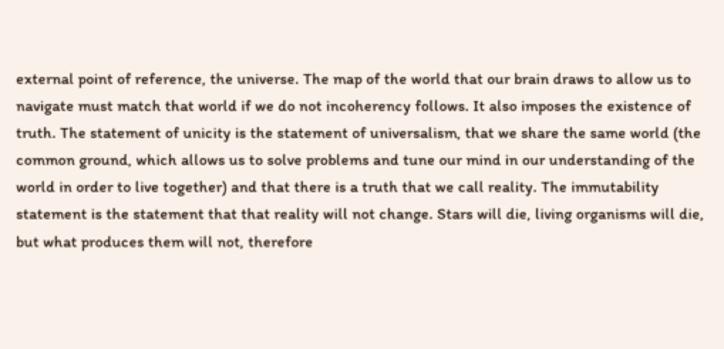external point of reference, the universe. The map of the world that our brain draws to allow us to navigate must match that world if we do not incoherency follows. It also imposes the existence of truth. The statement of unicity is the statement of universalism, that we share the same world (the common ground, which allows us to solve problems and tune our mind in our understanding of the world in order to live together) and that there is a truth that we call reality. The immutability statement is the statement that that reality will not change. Stars will die, living organisms will die, but what produces them will not, therefore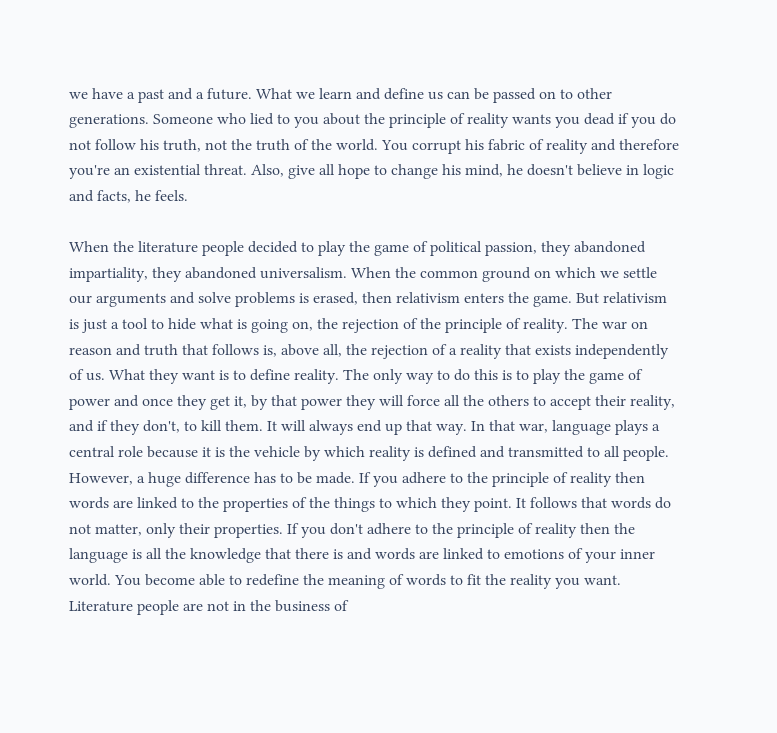we have a past and a future. What we learn and define us can be passed on to other generations. Someone who lied to you about the principle of reality wants you dead if you do not follow his truth, not the truth of the world. You corrupt his fabric of reality and therefore you're an existential threat. Also, give all hope to change his mind, he doesn't believe in logic and facts, he feels.

When the literature people decided to play the game of political passion, they abandoned impartiality, they abandoned universalism. When the common ground on which we settle our arguments and solve problems is erased, then relativism enters the game. But relativism is just a tool to hide what is going on, the rejection of the principle of reality. The war on reason and truth that follows is, above all, the rejection of a reality that exists independently of us. What they want is to define reality. The only way to do this is to play the game of power and once they get it, by that power they will force all the others to accept their reality, and if they don't, to kill them. It will always end up that way. In that war, language plays a central role because it is the vehicle by which reality is defined and transmitted to all people. However, a huge difference has to be made. If you adhere to the principle of reality then words are linked to the properties of the things to which they point. It follows that words do not matter, only their properties. If you don't adhere to the principle of reality then the language is all the knowledge that there is and words are linked to emotions of your inner world. You become able to redefine the meaning of words to fit the reality you want. Literature people are not in the business of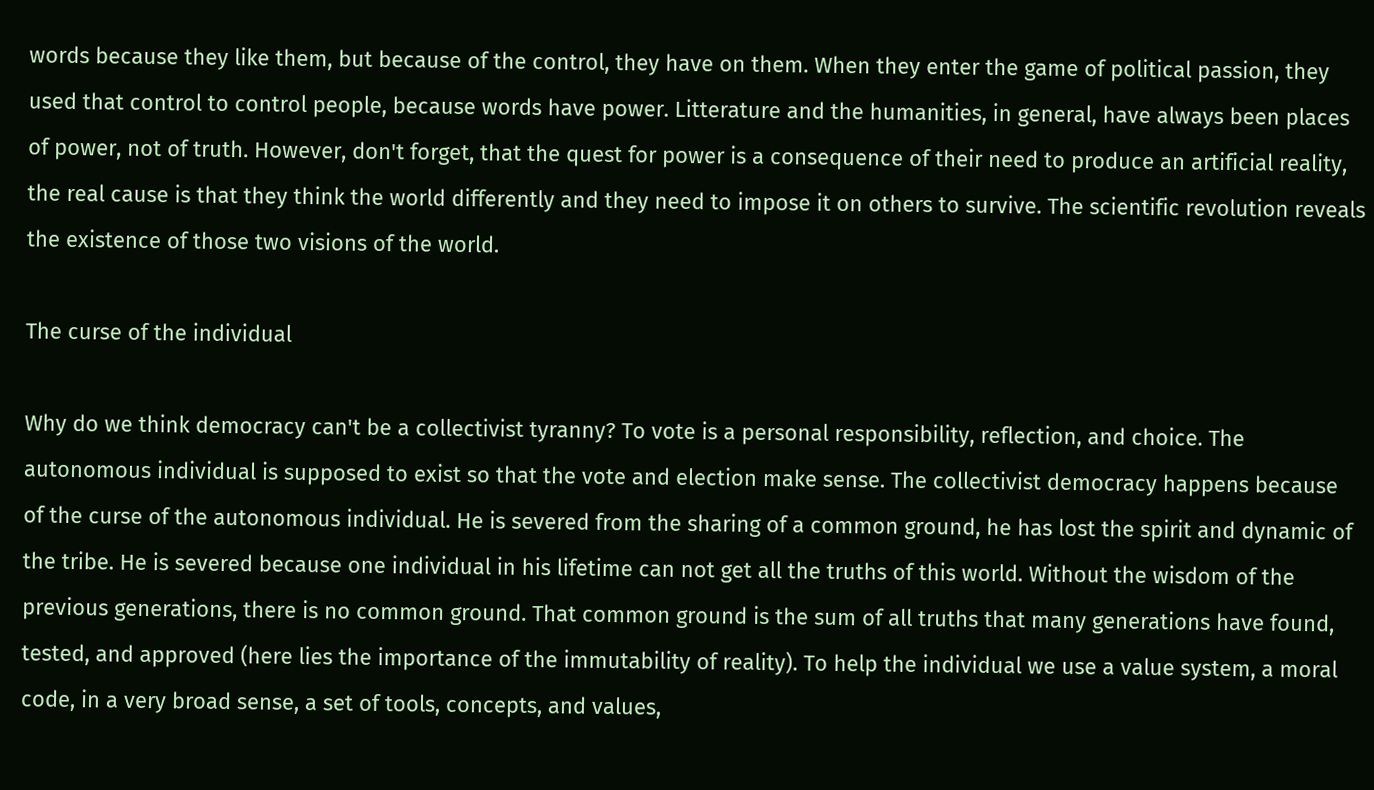words because they like them, but because of the control, they have on them. When they enter the game of political passion, they used that control to control people, because words have power. Litterature and the humanities, in general, have always been places of power, not of truth. However, don't forget, that the quest for power is a consequence of their need to produce an artificial reality, the real cause is that they think the world differently and they need to impose it on others to survive. The scientific revolution reveals the existence of those two visions of the world.

The curse of the individual

Why do we think democracy can't be a collectivist tyranny? To vote is a personal responsibility, reflection, and choice. The autonomous individual is supposed to exist so that the vote and election make sense. The collectivist democracy happens because of the curse of the autonomous individual. He is severed from the sharing of a common ground, he has lost the spirit and dynamic of the tribe. He is severed because one individual in his lifetime can not get all the truths of this world. Without the wisdom of the previous generations, there is no common ground. That common ground is the sum of all truths that many generations have found, tested, and approved (here lies the importance of the immutability of reality). To help the individual we use a value system, a moral code, in a very broad sense, a set of tools, concepts, and values,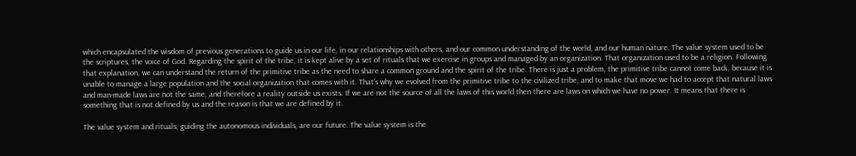which encapsulated the wisdom of previous generations to guide us in our life, in our relationships with others, and our common understanding of the world, and our human nature. The value system used to be the scriptures, the voice of God. Regarding the spirit of the tribe, it is kept alive by a set of rituals that we exercise in groups and managed by an organization. That organization used to be a religion. Following that explanation, we can understand the return of the primitive tribe as the need to share a common ground and the spirit of the tribe. There is just a problem, the primitive tribe cannot come back, because it is unable to manage a large population and the social organization that comes with it. That's why we evolved from the primitive tribe to the civilized tribe, and to make that move we had to accept that natural laws and man-made laws are not the same, and therefore a reality outside us exists. If we are not the source of all the laws of this world then there are laws on which we have no power. It means that there is something that is not defined by us and the reason is that we are defined by it.

The value system and rituals, guiding the autonomous individuals, are our future. The value system is the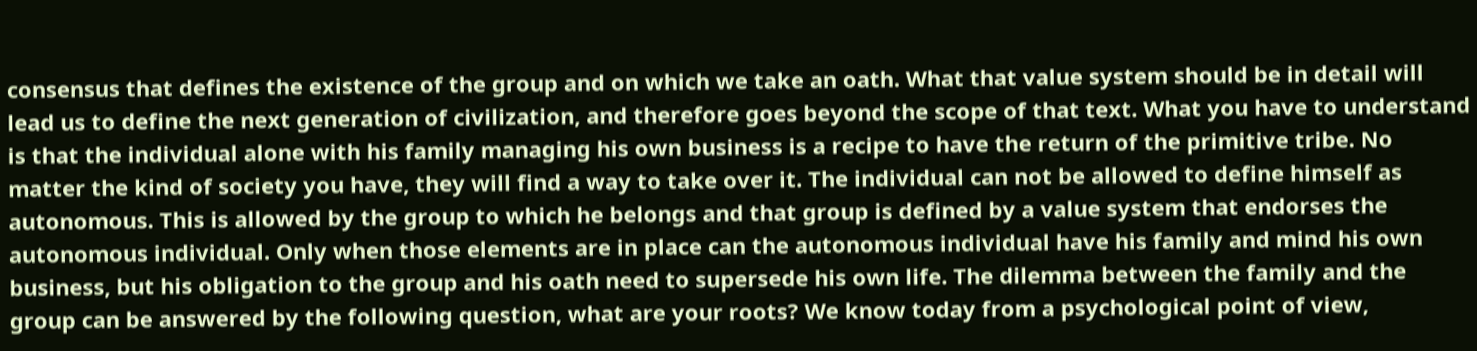consensus that defines the existence of the group and on which we take an oath. What that value system should be in detail will lead us to define the next generation of civilization, and therefore goes beyond the scope of that text. What you have to understand is that the individual alone with his family managing his own business is a recipe to have the return of the primitive tribe. No matter the kind of society you have, they will find a way to take over it. The individual can not be allowed to define himself as autonomous. This is allowed by the group to which he belongs and that group is defined by a value system that endorses the autonomous individual. Only when those elements are in place can the autonomous individual have his family and mind his own business, but his obligation to the group and his oath need to supersede his own life. The dilemma between the family and the group can be answered by the following question, what are your roots? We know today from a psychological point of view,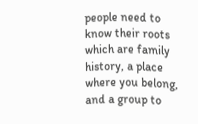people need to know their roots which are family history, a place where you belong, and a group to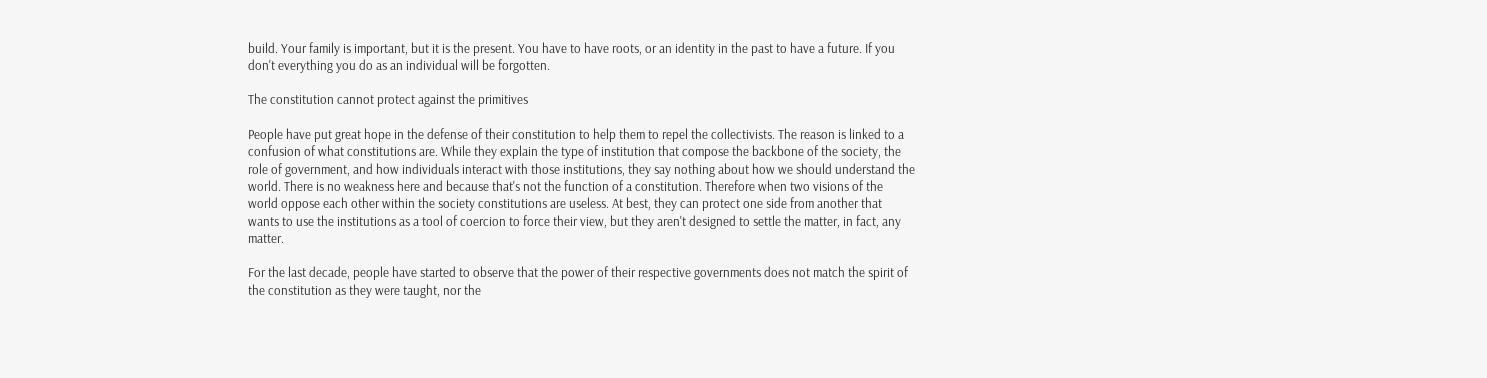build. Your family is important, but it is the present. You have to have roots, or an identity in the past to have a future. If you don't everything you do as an individual will be forgotten.

The constitution cannot protect against the primitives

People have put great hope in the defense of their constitution to help them to repel the collectivists. The reason is linked to a confusion of what constitutions are. While they explain the type of institution that compose the backbone of the society, the role of government, and how individuals interact with those institutions, they say nothing about how we should understand the world. There is no weakness here and because that's not the function of a constitution. Therefore when two visions of the world oppose each other within the society constitutions are useless. At best, they can protect one side from another that wants to use the institutions as a tool of coercion to force their view, but they aren't designed to settle the matter, in fact, any matter.

For the last decade, people have started to observe that the power of their respective governments does not match the spirit of the constitution as they were taught, nor the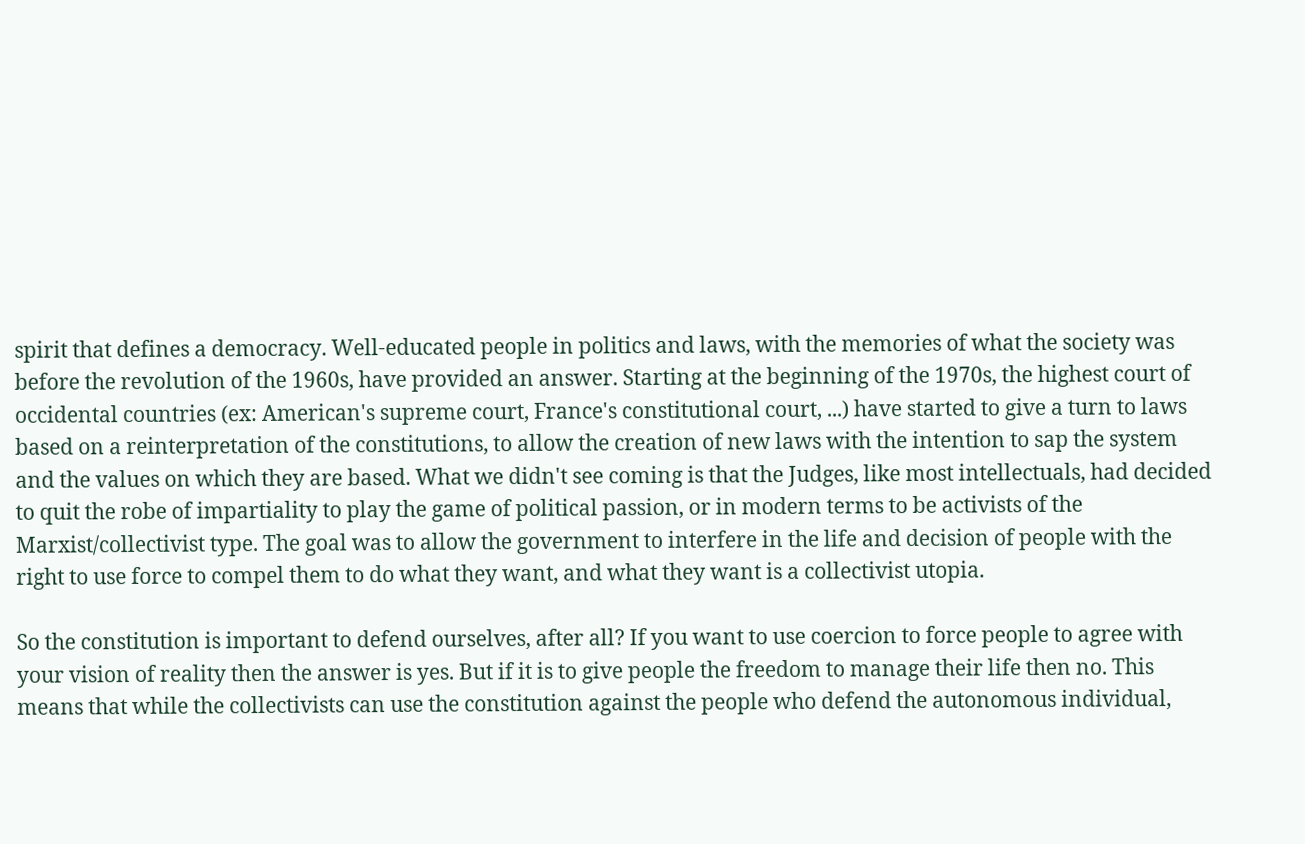spirit that defines a democracy. Well-educated people in politics and laws, with the memories of what the society was before the revolution of the 1960s, have provided an answer. Starting at the beginning of the 1970s, the highest court of occidental countries (ex: American's supreme court, France's constitutional court, ...) have started to give a turn to laws based on a reinterpretation of the constitutions, to allow the creation of new laws with the intention to sap the system and the values on which they are based. What we didn't see coming is that the Judges, like most intellectuals, had decided to quit the robe of impartiality to play the game of political passion, or in modern terms to be activists of the Marxist/collectivist type. The goal was to allow the government to interfere in the life and decision of people with the right to use force to compel them to do what they want, and what they want is a collectivist utopia.

So the constitution is important to defend ourselves, after all? If you want to use coercion to force people to agree with your vision of reality then the answer is yes. But if it is to give people the freedom to manage their life then no. This means that while the collectivists can use the constitution against the people who defend the autonomous individual,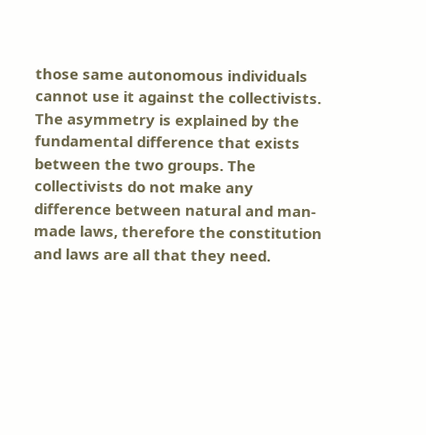those same autonomous individuals cannot use it against the collectivists. The asymmetry is explained by the fundamental difference that exists between the two groups. The collectivists do not make any difference between natural and man-made laws, therefore the constitution and laws are all that they need.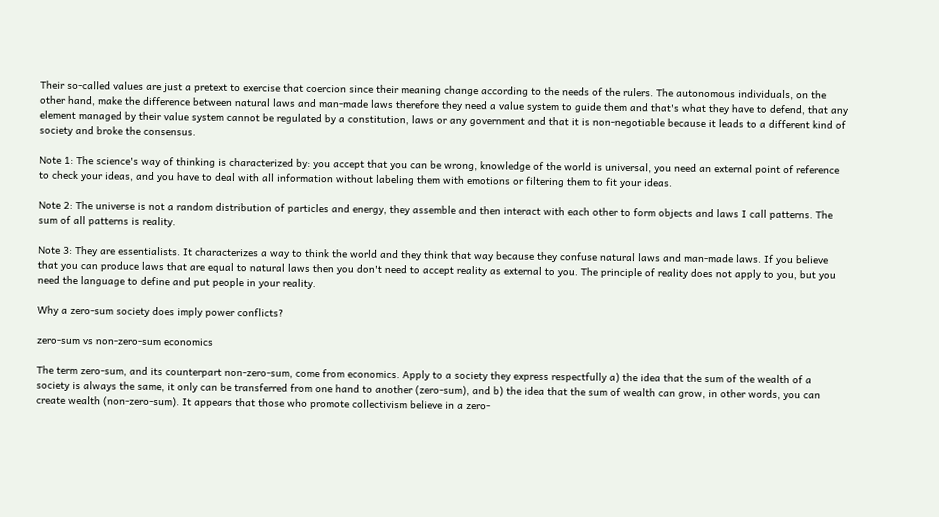Their so-called values are just a pretext to exercise that coercion since their meaning change according to the needs of the rulers. The autonomous individuals, on the other hand, make the difference between natural laws and man-made laws therefore they need a value system to guide them and that's what they have to defend, that any element managed by their value system cannot be regulated by a constitution, laws or any government and that it is non-negotiable because it leads to a different kind of society and broke the consensus.

Note 1: The science's way of thinking is characterized by: you accept that you can be wrong, knowledge of the world is universal, you need an external point of reference to check your ideas, and you have to deal with all information without labeling them with emotions or filtering them to fit your ideas.

Note 2: The universe is not a random distribution of particles and energy, they assemble and then interact with each other to form objects and laws I call patterns. The sum of all patterns is reality.

Note 3: They are essentialists. It characterizes a way to think the world and they think that way because they confuse natural laws and man-made laws. If you believe that you can produce laws that are equal to natural laws then you don't need to accept reality as external to you. The principle of reality does not apply to you, but you need the language to define and put people in your reality.

Why a zero-sum society does imply power conflicts?

zero-sum vs non-zero-sum economics

The term zero-sum, and its counterpart non-zero-sum, come from economics. Apply to a society they express respectfully a) the idea that the sum of the wealth of a society is always the same, it only can be transferred from one hand to another (zero-sum), and b) the idea that the sum of wealth can grow, in other words, you can create wealth (non-zero-sum). It appears that those who promote collectivism believe in a zero-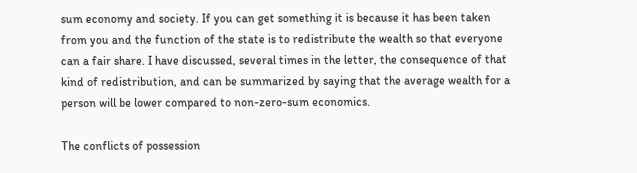sum economy and society. If you can get something it is because it has been taken from you and the function of the state is to redistribute the wealth so that everyone can a fair share. I have discussed, several times in the letter, the consequence of that kind of redistribution, and can be summarized by saying that the average wealth for a person will be lower compared to non-zero-sum economics.

The conflicts of possession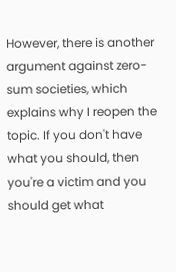However, there is another argument against zero-sum societies, which explains why I reopen the topic. If you don't have what you should, then you're a victim and you should get what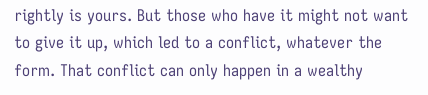rightly is yours. But those who have it might not want to give it up, which led to a conflict, whatever the form. That conflict can only happen in a wealthy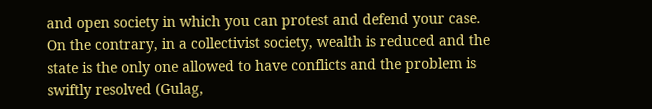and open society in which you can protest and defend your case. On the contrary, in a collectivist society, wealth is reduced and the state is the only one allowed to have conflicts and the problem is swiftly resolved (Gulag,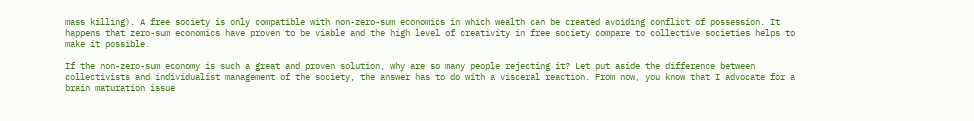mass killing). A free society is only compatible with non-zero-sum economics in which wealth can be created avoiding conflict of possession. It happens that zero-sum economics have proven to be viable and the high level of creativity in free society compare to collective societies helps to make it possible.

If the non-zero-sum economy is such a great and proven solution, why are so many people rejecting it? Let put aside the difference between collectivists and individualist management of the society, the answer has to do with a visceral reaction. From now, you know that I advocate for a brain maturation issue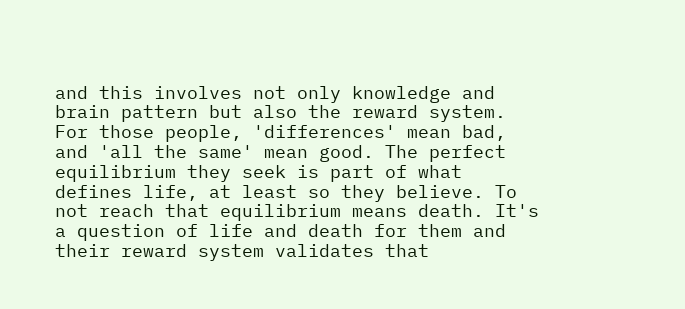and this involves not only knowledge and brain pattern but also the reward system. For those people, 'differences' mean bad, and 'all the same' mean good. The perfect equilibrium they seek is part of what defines life, at least so they believe. To not reach that equilibrium means death. It's a question of life and death for them and their reward system validates that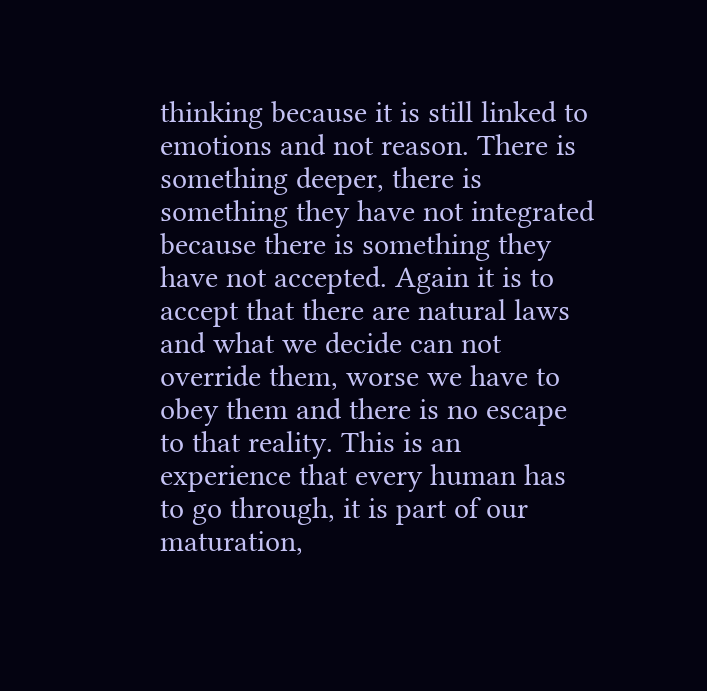thinking because it is still linked to emotions and not reason. There is something deeper, there is something they have not integrated because there is something they have not accepted. Again it is to accept that there are natural laws and what we decide can not override them, worse we have to obey them and there is no escape to that reality. This is an experience that every human has to go through, it is part of our maturation,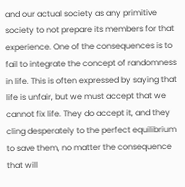and our actual society as any primitive society to not prepare its members for that experience. One of the consequences is to fail to integrate the concept of randomness in life. This is often expressed by saying that life is unfair, but we must accept that we cannot fix life. They do accept it, and they cling desperately to the perfect equilibrium to save them, no matter the consequence that will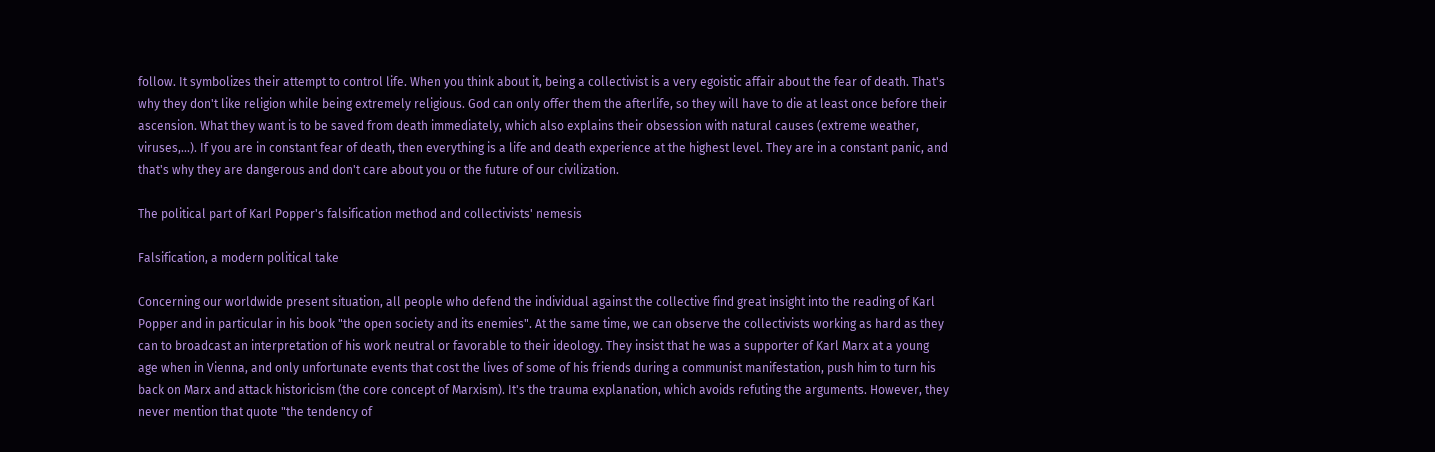follow. It symbolizes their attempt to control life. When you think about it, being a collectivist is a very egoistic affair about the fear of death. That's why they don't like religion while being extremely religious. God can only offer them the afterlife, so they will have to die at least once before their ascension. What they want is to be saved from death immediately, which also explains their obsession with natural causes (extreme weather, viruses,...). If you are in constant fear of death, then everything is a life and death experience at the highest level. They are in a constant panic, and that's why they are dangerous and don't care about you or the future of our civilization.

The political part of Karl Popper's falsification method and collectivists' nemesis

Falsification, a modern political take

Concerning our worldwide present situation, all people who defend the individual against the collective find great insight into the reading of Karl Popper and in particular in his book "the open society and its enemies". At the same time, we can observe the collectivists working as hard as they can to broadcast an interpretation of his work neutral or favorable to their ideology. They insist that he was a supporter of Karl Marx at a young age when in Vienna, and only unfortunate events that cost the lives of some of his friends during a communist manifestation, push him to turn his back on Marx and attack historicism (the core concept of Marxism). It's the trauma explanation, which avoids refuting the arguments. However, they never mention that quote "the tendency of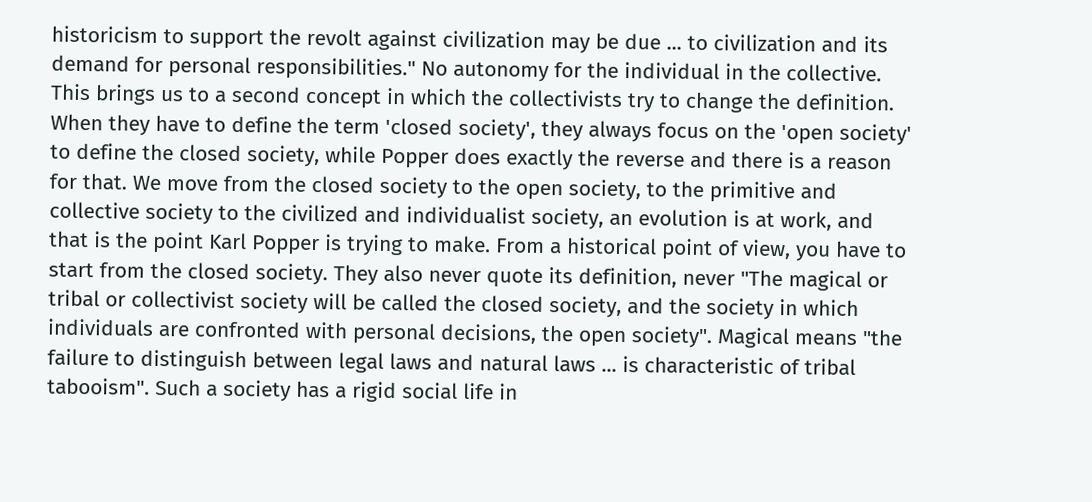historicism to support the revolt against civilization may be due ... to civilization and its demand for personal responsibilities." No autonomy for the individual in the collective. This brings us to a second concept in which the collectivists try to change the definition. When they have to define the term 'closed society', they always focus on the 'open society' to define the closed society, while Popper does exactly the reverse and there is a reason for that. We move from the closed society to the open society, to the primitive and collective society to the civilized and individualist society, an evolution is at work, and that is the point Karl Popper is trying to make. From a historical point of view, you have to start from the closed society. They also never quote its definition, never "The magical or tribal or collectivist society will be called the closed society, and the society in which individuals are confronted with personal decisions, the open society". Magical means "the failure to distinguish between legal laws and natural laws ... is characteristic of tribal tabooism". Such a society has a rigid social life in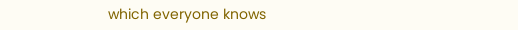which everyone knows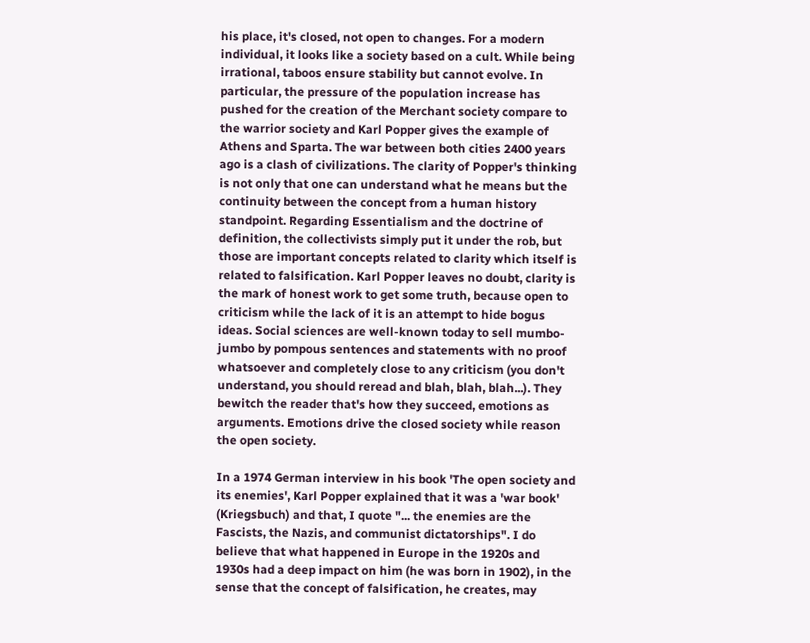his place, it's closed, not open to changes. For a modern individual, it looks like a society based on a cult. While being irrational, taboos ensure stability but cannot evolve. In particular, the pressure of the population increase has pushed for the creation of the Merchant society compare to the warrior society and Karl Popper gives the example of Athens and Sparta. The war between both cities 2400 years ago is a clash of civilizations. The clarity of Popper's thinking is not only that one can understand what he means but the continuity between the concept from a human history standpoint. Regarding Essentialism and the doctrine of definition, the collectivists simply put it under the rob, but those are important concepts related to clarity which itself is related to falsification. Karl Popper leaves no doubt, clarity is the mark of honest work to get some truth, because open to criticism while the lack of it is an attempt to hide bogus ideas. Social sciences are well-known today to sell mumbo-jumbo by pompous sentences and statements with no proof whatsoever and completely close to any criticism (you don't understand, you should reread and blah, blah, blah...). They bewitch the reader that's how they succeed, emotions as arguments. Emotions drive the closed society while reason the open society.

In a 1974 German interview in his book 'The open society and its enemies', Karl Popper explained that it was a 'war book' (Kriegsbuch) and that, I quote "... the enemies are the Fascists, the Nazis, and communist dictatorships". I do believe that what happened in Europe in the 1920s and 1930s had a deep impact on him (he was born in 1902), in the sense that the concept of falsification, he creates, may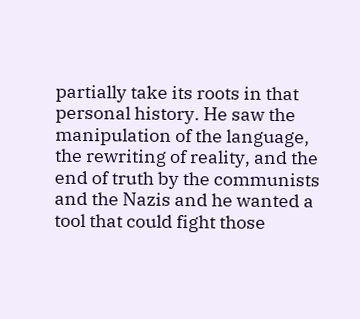partially take its roots in that personal history. He saw the manipulation of the language, the rewriting of reality, and the end of truth by the communists and the Nazis and he wanted a tool that could fight those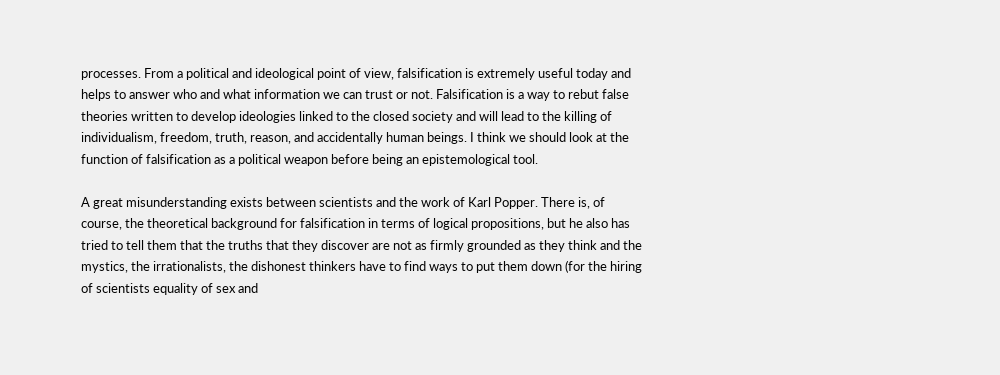processes. From a political and ideological point of view, falsification is extremely useful today and helps to answer who and what information we can trust or not. Falsification is a way to rebut false theories written to develop ideologies linked to the closed society and will lead to the killing of individualism, freedom, truth, reason, and accidentally human beings. I think we should look at the function of falsification as a political weapon before being an epistemological tool.

A great misunderstanding exists between scientists and the work of Karl Popper. There is, of course, the theoretical background for falsification in terms of logical propositions, but he also has tried to tell them that the truths that they discover are not as firmly grounded as they think and the mystics, the irrationalists, the dishonest thinkers have to find ways to put them down (for the hiring of scientists equality of sex and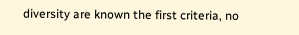diversity are known the first criteria, no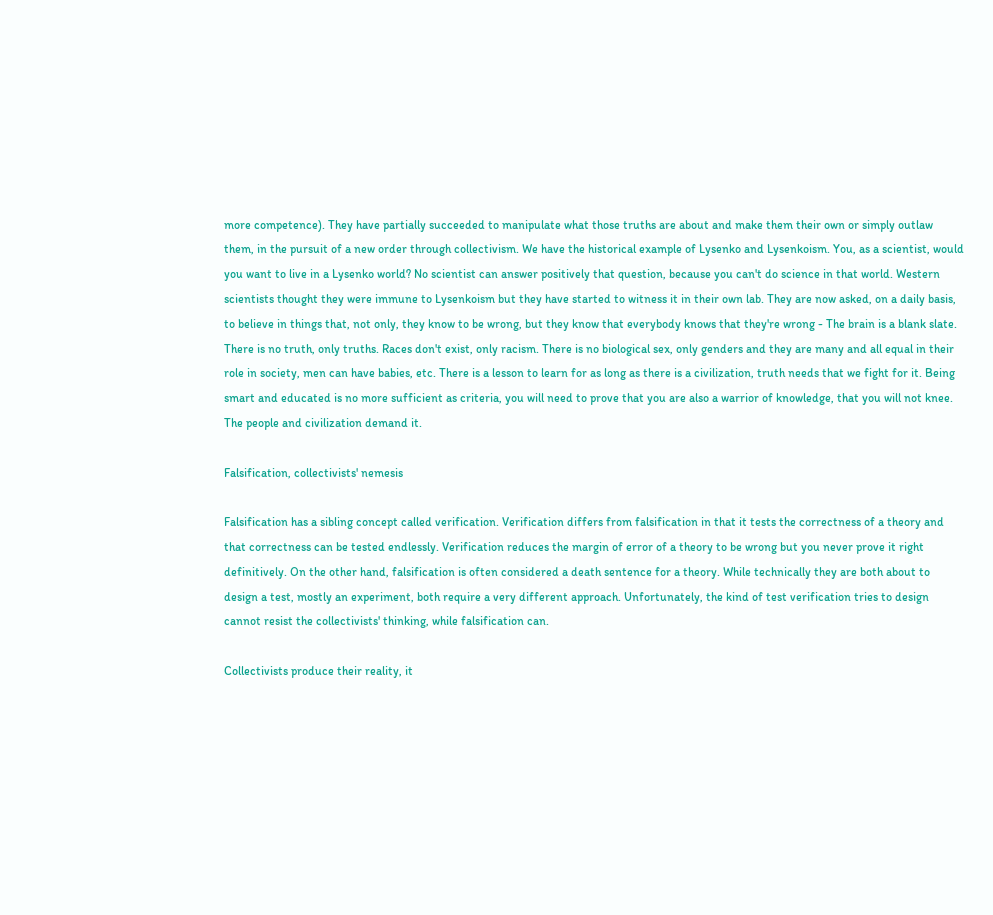more competence). They have partially succeeded to manipulate what those truths are about and make them their own or simply outlaw them, in the pursuit of a new order through collectivism. We have the historical example of Lysenko and Lysenkoism. You, as a scientist, would you want to live in a Lysenko world? No scientist can answer positively that question, because you can't do science in that world. Western scientists thought they were immune to Lysenkoism but they have started to witness it in their own lab. They are now asked, on a daily basis, to believe in things that, not only, they know to be wrong, but they know that everybody knows that they're wrong - The brain is a blank slate. There is no truth, only truths. Races don't exist, only racism. There is no biological sex, only genders and they are many and all equal in their role in society, men can have babies, etc. There is a lesson to learn for as long as there is a civilization, truth needs that we fight for it. Being smart and educated is no more sufficient as criteria, you will need to prove that you are also a warrior of knowledge, that you will not knee. The people and civilization demand it.

Falsification, collectivists' nemesis

Falsification has a sibling concept called verification. Verification differs from falsification in that it tests the correctness of a theory and that correctness can be tested endlessly. Verification reduces the margin of error of a theory to be wrong but you never prove it right definitively. On the other hand, falsification is often considered a death sentence for a theory. While technically they are both about to design a test, mostly an experiment, both require a very different approach. Unfortunately, the kind of test verification tries to design cannot resist the collectivists' thinking, while falsification can.

Collectivists produce their reality, it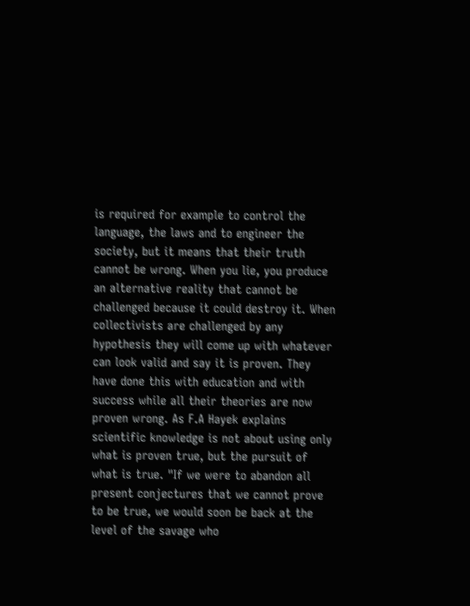is required for example to control the language, the laws and to engineer the society, but it means that their truth cannot be wrong. When you lie, you produce an alternative reality that cannot be challenged because it could destroy it. When collectivists are challenged by any hypothesis they will come up with whatever can look valid and say it is proven. They have done this with education and with success while all their theories are now proven wrong. As F.A Hayek explains scientific knowledge is not about using only what is proven true, but the pursuit of what is true. "If we were to abandon all present conjectures that we cannot prove to be true, we would soon be back at the level of the savage who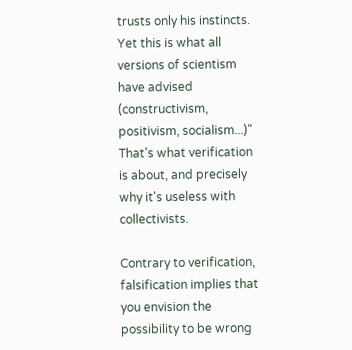trusts only his instincts. Yet this is what all versions of scientism have advised (constructivism, positivism, socialism...)" That's what verification is about, and precisely why it's useless with collectivists.

Contrary to verification, falsification implies that you envision the possibility to be wrong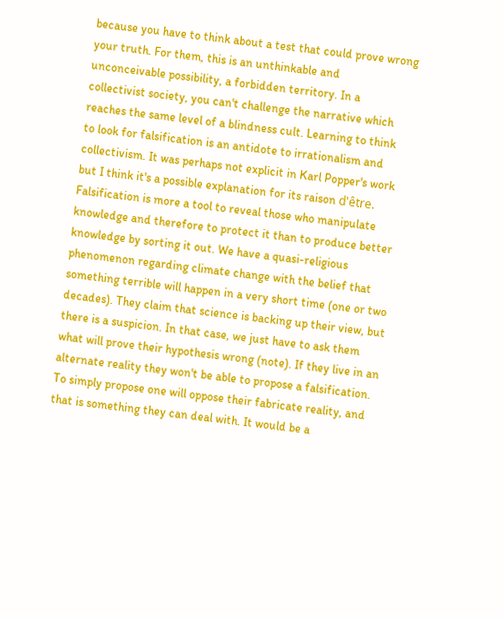because you have to think about a test that could prove wrong your truth. For them, this is an unthinkable and unconceivable possibility, a forbidden territory. In a collectivist society, you can't challenge the narrative which reaches the same level of a blindness cult. Learning to think to look for falsification is an antidote to irrationalism and collectivism. It was perhaps not explicit in Karl Popper's work but I think it's a possible explanation for its raison d'être. Falsification is more a tool to reveal those who manipulate knowledge and therefore to protect it than to produce better knowledge by sorting it out. We have a quasi-religious phenomenon regarding climate change with the belief that something terrible will happen in a very short time (one or two decades). They claim that science is backing up their view, but there is a suspicion. In that case, we just have to ask them what will prove their hypothesis wrong (note). If they live in an alternate reality they won't be able to propose a falsification. To simply propose one will oppose their fabricate reality, and that is something they can deal with. It would be a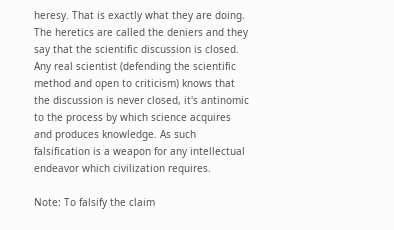heresy. That is exactly what they are doing. The heretics are called the deniers and they say that the scientific discussion is closed. Any real scientist (defending the scientific method and open to criticism) knows that the discussion is never closed, it's antinomic to the process by which science acquires and produces knowledge. As such falsification is a weapon for any intellectual endeavor which civilization requires.

Note: To falsify the claim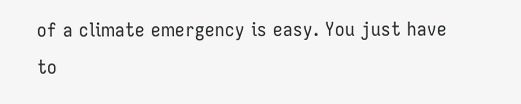of a climate emergency is easy. You just have to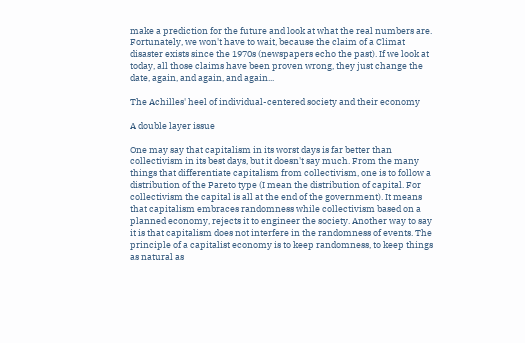make a prediction for the future and look at what the real numbers are. Fortunately, we won't have to wait, because the claim of a Climat disaster exists since the 1970s (newspapers echo the past). If we look at today, all those claims have been proven wrong, they just change the date, again, and again, and again...

The Achilles' heel of individual-centered society and their economy

A double layer issue

One may say that capitalism in its worst days is far better than collectivism in its best days, but it doesn't say much. From the many things that differentiate capitalism from collectivism, one is to follow a distribution of the Pareto type (I mean the distribution of capital. For collectivism the capital is all at the end of the government). It means that capitalism embraces randomness while collectivism based on a planned economy, rejects it to engineer the society. Another way to say it is that capitalism does not interfere in the randomness of events. The principle of a capitalist economy is to keep randomness, to keep things as natural as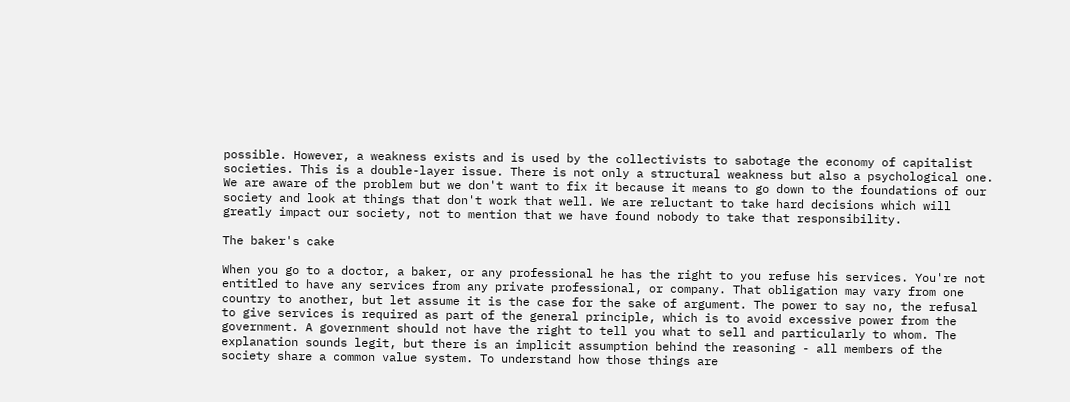possible. However, a weakness exists and is used by the collectivists to sabotage the economy of capitalist societies. This is a double-layer issue. There is not only a structural weakness but also a psychological one. We are aware of the problem but we don't want to fix it because it means to go down to the foundations of our society and look at things that don't work that well. We are reluctant to take hard decisions which will greatly impact our society, not to mention that we have found nobody to take that responsibility.

The baker's cake

When you go to a doctor, a baker, or any professional he has the right to you refuse his services. You're not entitled to have any services from any private professional, or company. That obligation may vary from one country to another, but let assume it is the case for the sake of argument. The power to say no, the refusal to give services is required as part of the general principle, which is to avoid excessive power from the government. A government should not have the right to tell you what to sell and particularly to whom. The explanation sounds legit, but there is an implicit assumption behind the reasoning - all members of the society share a common value system. To understand how those things are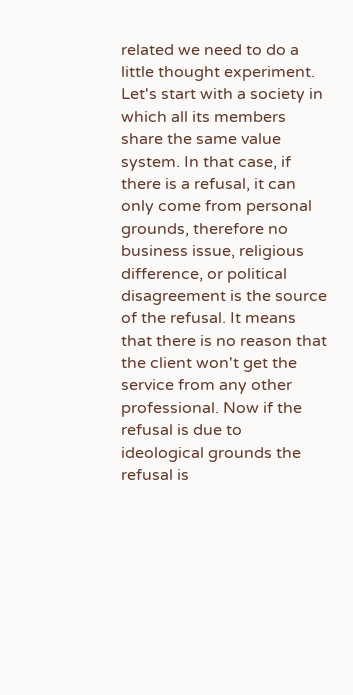related we need to do a little thought experiment. Let's start with a society in which all its members share the same value system. In that case, if there is a refusal, it can only come from personal grounds, therefore no business issue, religious difference, or political disagreement is the source of the refusal. It means that there is no reason that the client won't get the service from any other professional. Now if the refusal is due to ideological grounds the refusal is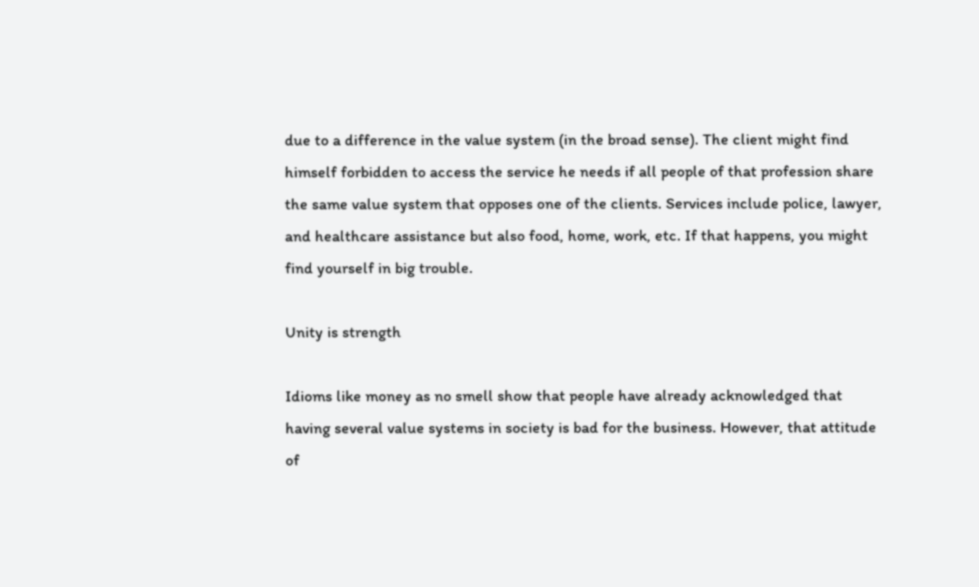due to a difference in the value system (in the broad sense). The client might find himself forbidden to access the service he needs if all people of that profession share the same value system that opposes one of the clients. Services include police, lawyer, and healthcare assistance but also food, home, work, etc. If that happens, you might find yourself in big trouble.

Unity is strength

Idioms like money as no smell show that people have already acknowledged that having several value systems in society is bad for the business. However, that attitude of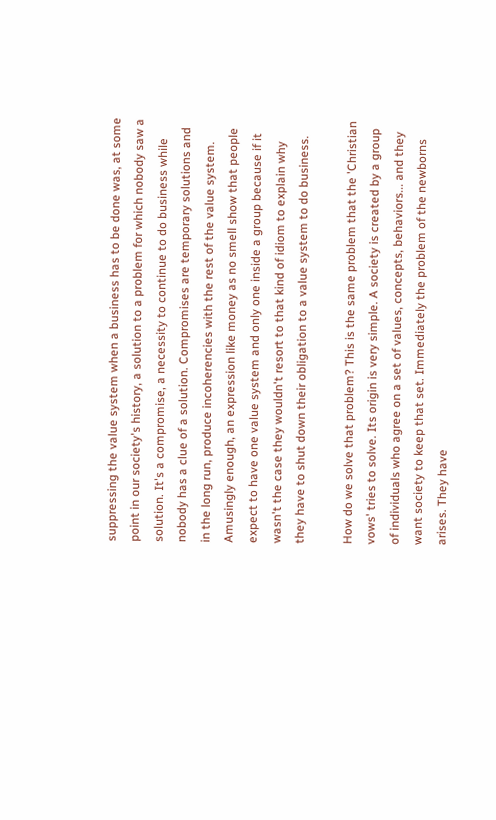suppressing the value system when a business has to be done was, at some point in our society's history, a solution to a problem for which nobody saw a solution. It's a compromise, a necessity to continue to do business while nobody has a clue of a solution. Compromises are temporary solutions and in the long run, produce incoherencies with the rest of the value system. Amusingly enough, an expression like money as no smell show that people expect to have one value system and only one inside a group because if it wasn't the case they wouldn't resort to that kind of idiom to explain why they have to shut down their obligation to a value system to do business.

How do we solve that problem? This is the same problem that the 'Christian vows' tries to solve. Its origin is very simple. A society is created by a group of individuals who agree on a set of values, concepts, behaviors... and they want society to keep that set. Immediately the problem of the newborns arises. They have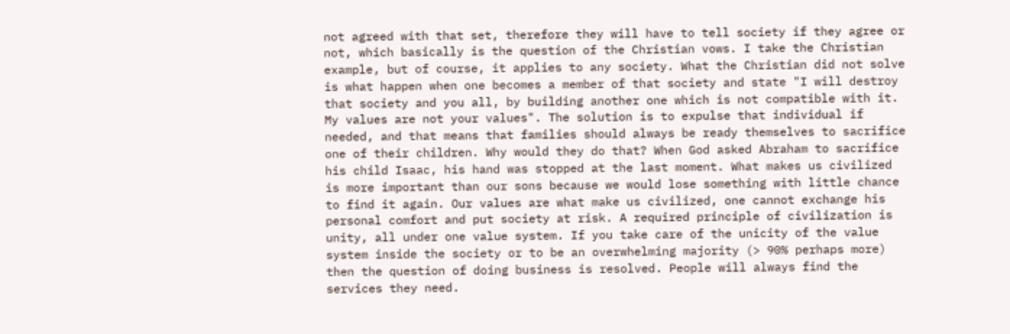not agreed with that set, therefore they will have to tell society if they agree or not, which basically is the question of the Christian vows. I take the Christian example, but of course, it applies to any society. What the Christian did not solve is what happen when one becomes a member of that society and state "I will destroy that society and you all, by building another one which is not compatible with it. My values are not your values". The solution is to expulse that individual if needed, and that means that families should always be ready themselves to sacrifice one of their children. Why would they do that? When God asked Abraham to sacrifice his child Isaac, his hand was stopped at the last moment. What makes us civilized is more important than our sons because we would lose something with little chance to find it again. Our values are what make us civilized, one cannot exchange his personal comfort and put society at risk. A required principle of civilization is unity, all under one value system. If you take care of the unicity of the value system inside the society or to be an overwhelming majority (> 90% perhaps more) then the question of doing business is resolved. People will always find the services they need.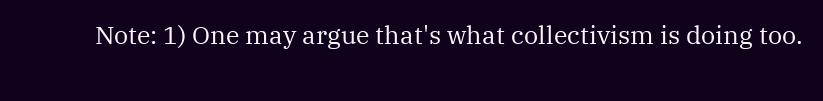Note: 1) One may argue that's what collectivism is doing too.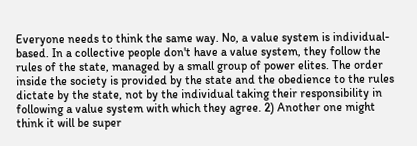Everyone needs to think the same way. No, a value system is individual-based. In a collective people don't have a value system, they follow the rules of the state, managed by a small group of power elites. The order inside the society is provided by the state and the obedience to the rules dictate by the state, not by the individual taking their responsibility in following a value system with which they agree. 2) Another one might think it will be super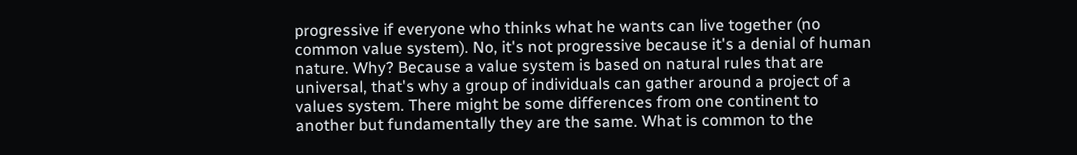progressive if everyone who thinks what he wants can live together (no common value system). No, it's not progressive because it's a denial of human nature. Why? Because a value system is based on natural rules that are universal, that's why a group of individuals can gather around a project of a values system. There might be some differences from one continent to another but fundamentally they are the same. What is common to the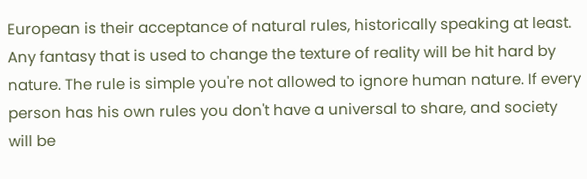European is their acceptance of natural rules, historically speaking at least. Any fantasy that is used to change the texture of reality will be hit hard by nature. The rule is simple you're not allowed to ignore human nature. If every person has his own rules you don't have a universal to share, and society will be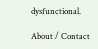dysfunctional.

About / Contact